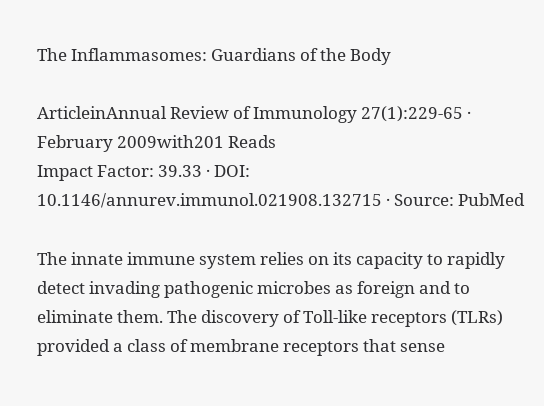The Inflammasomes: Guardians of the Body

ArticleinAnnual Review of Immunology 27(1):229-65 · February 2009with201 Reads
Impact Factor: 39.33 · DOI: 10.1146/annurev.immunol.021908.132715 · Source: PubMed

The innate immune system relies on its capacity to rapidly detect invading pathogenic microbes as foreign and to eliminate them. The discovery of Toll-like receptors (TLRs) provided a class of membrane receptors that sense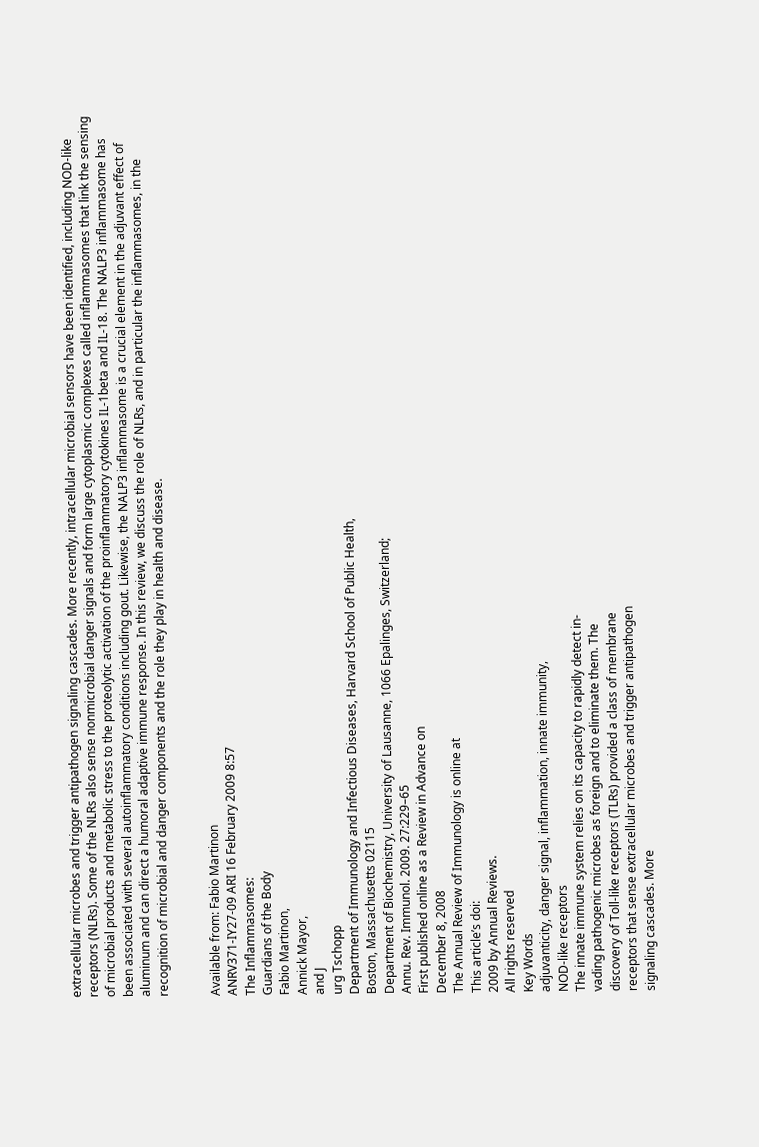extracellular microbes and trigger antipathogen signaling cascades. More recently, intracellular microbial sensors have been identified, including NOD-like receptors (NLRs). Some of the NLRs also sense nonmicrobial danger signals and form large cytoplasmic complexes called inflammasomes that link the sensing of microbial products and metabolic stress to the proteolytic activation of the proinflammatory cytokines IL-1beta and IL-18. The NALP3 inflammasome has been associated with several autoinflammatory conditions including gout. Likewise, the NALP3 inflammasome is a crucial element in the adjuvant effect of aluminum and can direct a humoral adaptive immune response. In this review, we discuss the role of NLRs, and in particular the inflammasomes, in the recognition of microbial and danger components and the role they play in health and disease.


Available from: Fabio Martinon
ANRV371-IY27-09 ARI 16 February 2009 8:57
The Inflammasomes:
Guardians of the Body
Fabio Martinon,
Annick Mayor,
and J
urg Tschopp
Department of Immunology and Infectious Diseases, Harvard School of Public Health,
Boston, Massachusetts 02115
Department of Biochemistry, University of Lausanne, 1066 Epalinges, Switzerland;
Annu. Rev. Immunol. 2009. 27:229–65
First published online as a Review in Advance on
December 8, 2008
The Annual Review of Immunology is online at
This article’s doi:
2009 by Annual Reviews.
All rights reserved
Key Words
adjuvanticity, danger signal, inflammation, innate immunity,
NOD-like receptors
The innate immune system relies on its capacity to rapidly detect in-
vading pathogenic microbes as foreign and to eliminate them. The
discovery of Toll-like receptors (TLRs) provided a class of membrane
receptors that sense extracellular microbes and trigger antipathogen
signaling cascades. More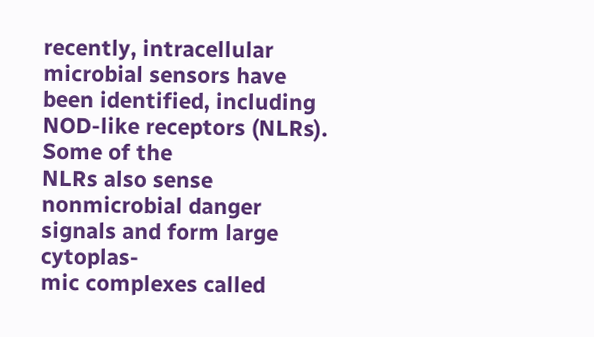recently, intracellular microbial sensors have
been identified, including NOD-like receptors (NLRs). Some of the
NLRs also sense nonmicrobial danger signals and form large cytoplas-
mic complexes called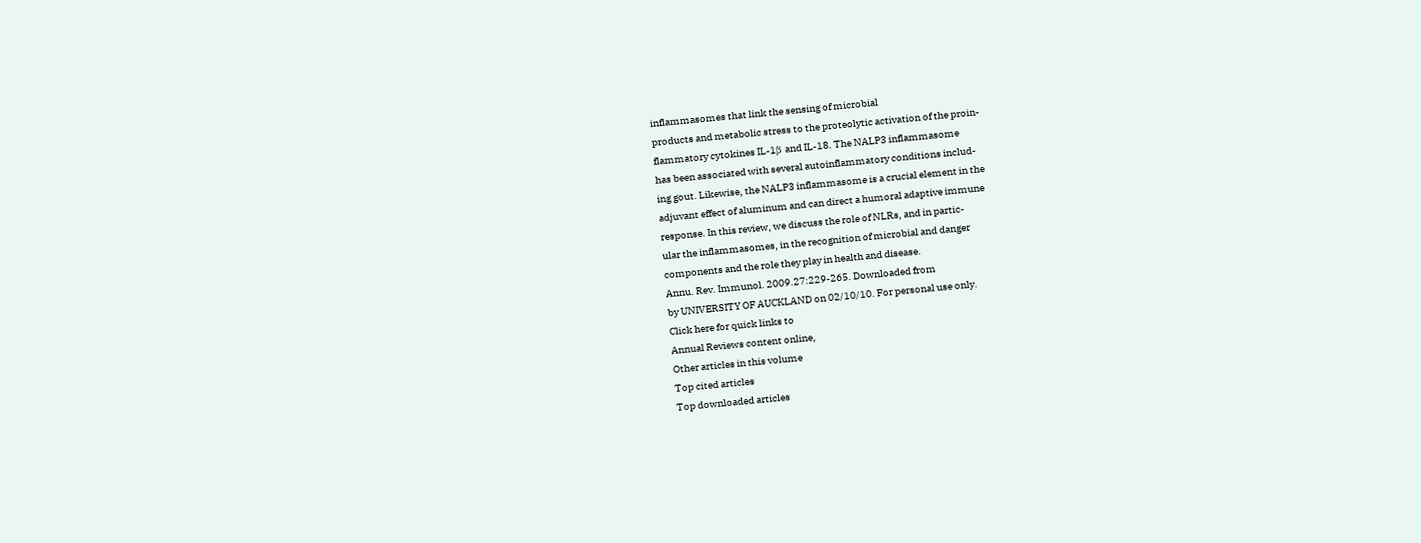inflammasomes that link the sensing of microbial
products and metabolic stress to the proteolytic activation of the proin-
flammatory cytokines IL-1β and IL-18. The NALP3 inflammasome
has been associated with several autoinflammatory conditions includ-
ing gout. Likewise, the NALP3 inflammasome is a crucial element in the
adjuvant effect of aluminum and can direct a humoral adaptive immune
response. In this review, we discuss the role of NLRs, and in partic-
ular the inflammasomes, in the recognition of microbial and danger
components and the role they play in health and disease.
Annu. Rev. Immunol. 2009.27:229-265. Downloaded from
by UNIVERSITY OF AUCKLAND on 02/10/10. For personal use only.
Click here for quick links to
Annual Reviews content online,
Other articles in this volume
Top cited articles
Top downloaded articles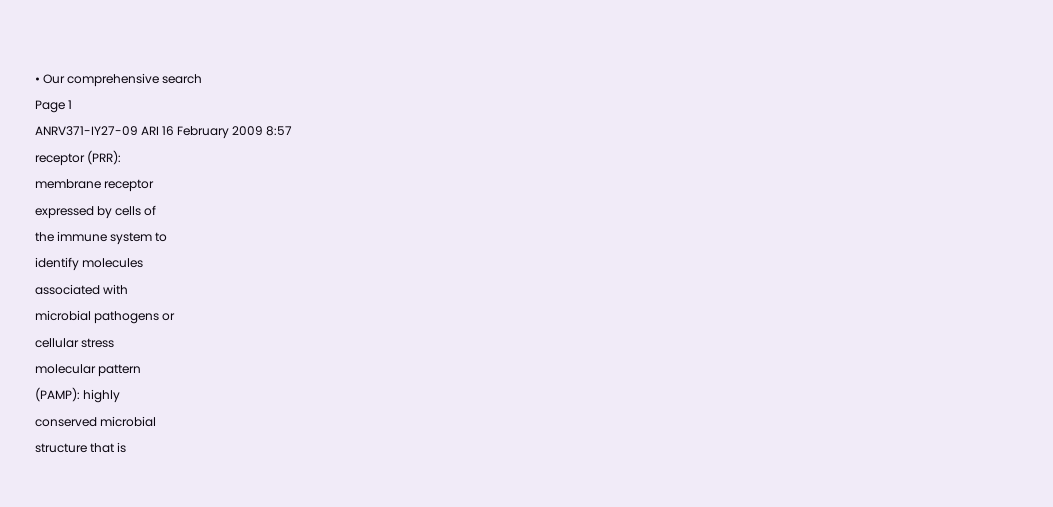• Our comprehensive search
Page 1
ANRV371-IY27-09 ARI 16 February 2009 8:57
receptor (PRR):
membrane receptor
expressed by cells of
the immune system to
identify molecules
associated with
microbial pathogens or
cellular stress
molecular pattern
(PAMP): highly
conserved microbial
structure that is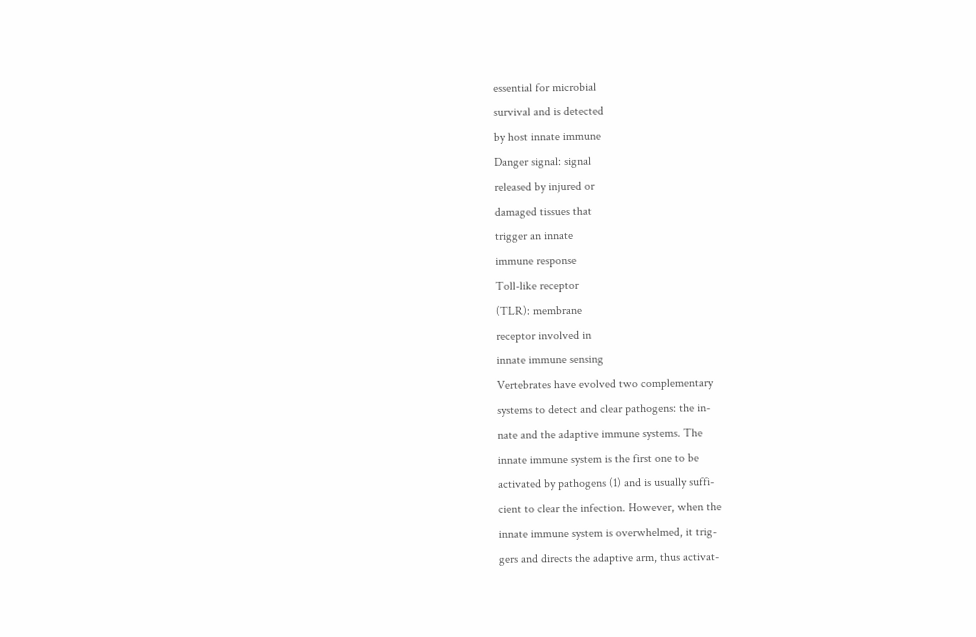essential for microbial
survival and is detected
by host innate immune
Danger signal: signal
released by injured or
damaged tissues that
trigger an innate
immune response
Toll-like receptor
(TLR): membrane
receptor involved in
innate immune sensing
Vertebrates have evolved two complementary
systems to detect and clear pathogens: the in-
nate and the adaptive immune systems. The
innate immune system is the first one to be
activated by pathogens (1) and is usually suffi-
cient to clear the infection. However, when the
innate immune system is overwhelmed, it trig-
gers and directs the adaptive arm, thus activat-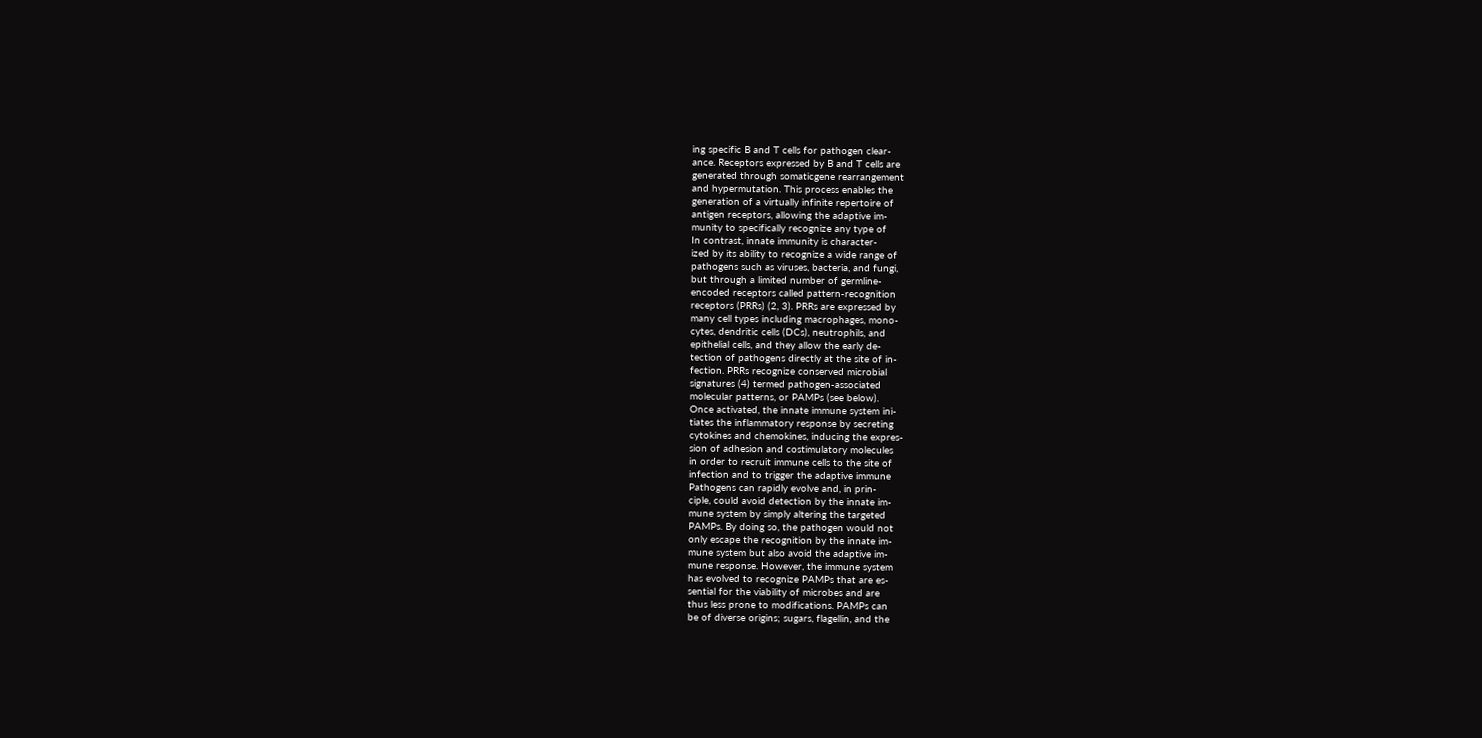ing specific B and T cells for pathogen clear-
ance. Receptors expressed by B and T cells are
generated through somaticgene rearrangement
and hypermutation. This process enables the
generation of a virtually infinite repertoire of
antigen receptors, allowing the adaptive im-
munity to specifically recognize any type of
In contrast, innate immunity is character-
ized by its ability to recognize a wide range of
pathogens such as viruses, bacteria, and fungi,
but through a limited number of germline-
encoded receptors called pattern-recognition
receptors (PRRs) (2, 3). PRRs are expressed by
many cell types including macrophages, mono-
cytes, dendritic cells (DCs), neutrophils, and
epithelial cells, and they allow the early de-
tection of pathogens directly at the site of in-
fection. PRRs recognize conserved microbial
signatures (4) termed pathogen-associated
molecular patterns, or PAMPs (see below).
Once activated, the innate immune system ini-
tiates the inflammatory response by secreting
cytokines and chemokines, inducing the expres-
sion of adhesion and costimulatory molecules
in order to recruit immune cells to the site of
infection and to trigger the adaptive immune
Pathogens can rapidly evolve and, in prin-
ciple, could avoid detection by the innate im-
mune system by simply altering the targeted
PAMPs. By doing so, the pathogen would not
only escape the recognition by the innate im-
mune system but also avoid the adaptive im-
mune response. However, the immune system
has evolved to recognize PAMPs that are es-
sential for the viability of microbes and are
thus less prone to modifications. PAMPs can
be of diverse origins; sugars, flagellin, and the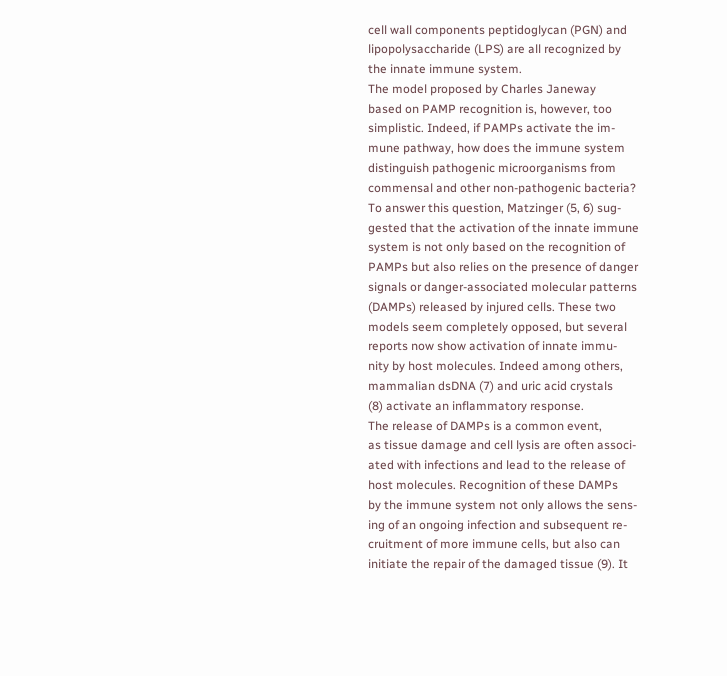cell wall components peptidoglycan (PGN) and
lipopolysaccharide (LPS) are all recognized by
the innate immune system.
The model proposed by Charles Janeway
based on PAMP recognition is, however, too
simplistic. Indeed, if PAMPs activate the im-
mune pathway, how does the immune system
distinguish pathogenic microorganisms from
commensal and other non-pathogenic bacteria?
To answer this question, Matzinger (5, 6) sug-
gested that the activation of the innate immune
system is not only based on the recognition of
PAMPs but also relies on the presence of danger
signals or danger-associated molecular patterns
(DAMPs) released by injured cells. These two
models seem completely opposed, but several
reports now show activation of innate immu-
nity by host molecules. Indeed among others,
mammalian dsDNA (7) and uric acid crystals
(8) activate an inflammatory response.
The release of DAMPs is a common event,
as tissue damage and cell lysis are often associ-
ated with infections and lead to the release of
host molecules. Recognition of these DAMPs
by the immune system not only allows the sens-
ing of an ongoing infection and subsequent re-
cruitment of more immune cells, but also can
initiate the repair of the damaged tissue (9). It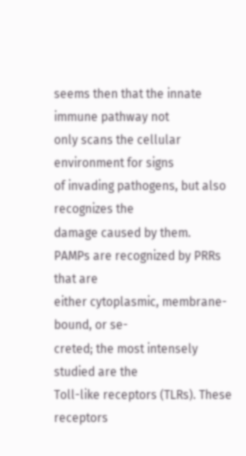seems then that the innate immune pathway not
only scans the cellular environment for signs
of invading pathogens, but also recognizes the
damage caused by them.
PAMPs are recognized by PRRs that are
either cytoplasmic, membrane-bound, or se-
creted; the most intensely studied are the
Toll-like receptors (TLRs). These receptors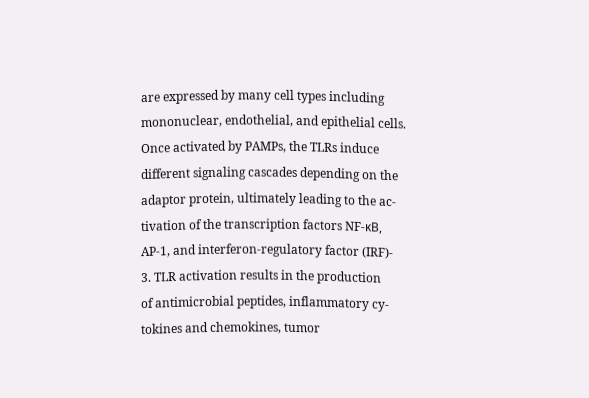are expressed by many cell types including
mononuclear, endothelial, and epithelial cells.
Once activated by PAMPs, the TLRs induce
different signaling cascades depending on the
adaptor protein, ultimately leading to the ac-
tivation of the transcription factors NF-κB,
AP-1, and interferon-regulatory factor (IRF)-
3. TLR activation results in the production
of antimicrobial peptides, inflammatory cy-
tokines and chemokines, tumor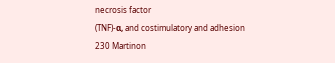necrosis factor
(TNF)-α, and costimulatory and adhesion
230 Martinon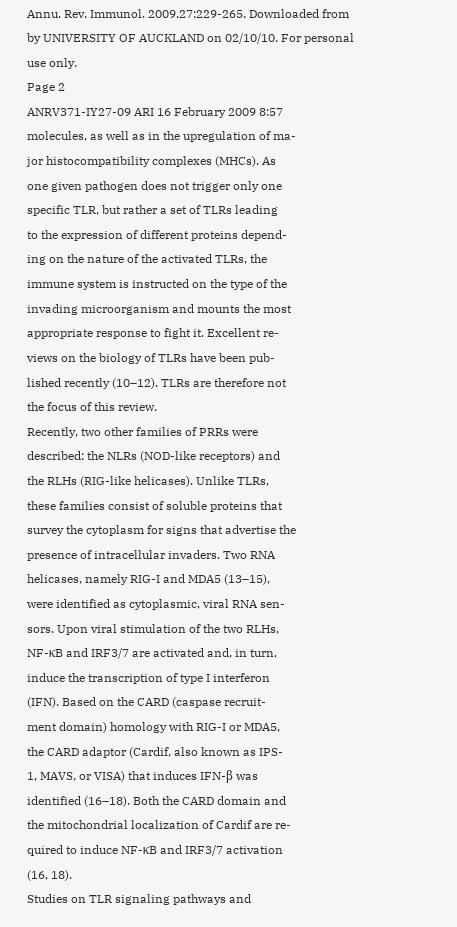Annu. Rev. Immunol. 2009.27:229-265. Downloaded from
by UNIVERSITY OF AUCKLAND on 02/10/10. For personal use only.
Page 2
ANRV371-IY27-09 ARI 16 February 2009 8:57
molecules, as well as in the upregulation of ma-
jor histocompatibility complexes (MHCs). As
one given pathogen does not trigger only one
specific TLR, but rather a set of TLRs leading
to the expression of different proteins depend-
ing on the nature of the activated TLRs, the
immune system is instructed on the type of the
invading microorganism and mounts the most
appropriate response to fight it. Excellent re-
views on the biology of TLRs have been pub-
lished recently (10–12). TLRs are therefore not
the focus of this review.
Recently, two other families of PRRs were
described: the NLRs (NOD-like receptors) and
the RLHs (RIG-like helicases). Unlike TLRs,
these families consist of soluble proteins that
survey the cytoplasm for signs that advertise the
presence of intracellular invaders. Two RNA
helicases, namely RIG-I and MDA5 (13–15),
were identified as cytoplasmic, viral RNA sen-
sors. Upon viral stimulation of the two RLHs,
NF-κB and IRF3/7 are activated and, in turn,
induce the transcription of type I interferon
(IFN). Based on the CARD (caspase recruit-
ment domain) homology with RIG-I or MDA5,
the CARD adaptor (Cardif, also known as IPS-
1, MAVS, or VISA) that induces IFN-β was
identified (16–18). Both the CARD domain and
the mitochondrial localization of Cardif are re-
quired to induce NF-κB and IRF3/7 activation
(16, 18).
Studies on TLR signaling pathways and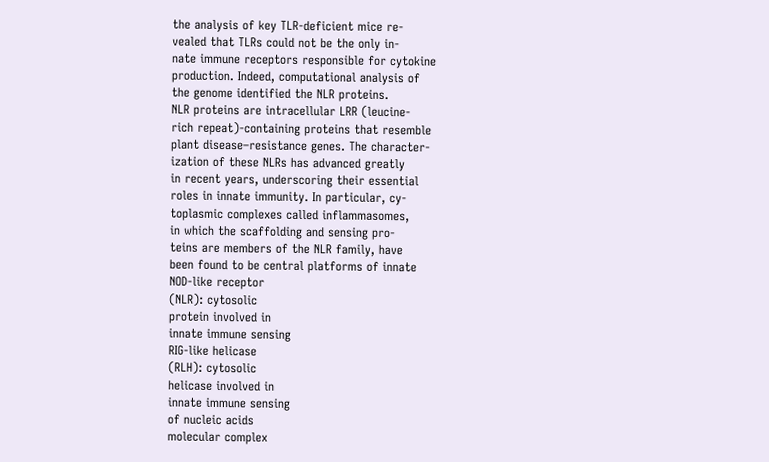the analysis of key TLR-deficient mice re-
vealed that TLRs could not be the only in-
nate immune receptors responsible for cytokine
production. Indeed, computational analysis of
the genome identified the NLR proteins.
NLR proteins are intracellular LRR (leucine-
rich repeat)-containing proteins that resemble
plant disease–resistance genes. The character-
ization of these NLRs has advanced greatly
in recent years, underscoring their essential
roles in innate immunity. In particular, cy-
toplasmic complexes called inflammasomes,
in which the scaffolding and sensing pro-
teins are members of the NLR family, have
been found to be central platforms of innate
NOD-like receptor
(NLR): cytosolic
protein involved in
innate immune sensing
RIG-like helicase
(RLH): cytosolic
helicase involved in
innate immune sensing
of nucleic acids
molecular complex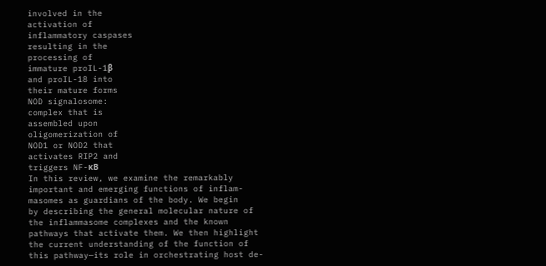involved in the
activation of
inflammatory caspases
resulting in the
processing of
immature proIL-1β
and proIL-18 into
their mature forms
NOD signalosome:
complex that is
assembled upon
oligomerization of
NOD1 or NOD2 that
activates RIP2 and
triggers NF-κB
In this review, we examine the remarkably
important and emerging functions of inflam-
masomes as guardians of the body. We begin
by describing the general molecular nature of
the inflammasome complexes and the known
pathways that activate them. We then highlight
the current understanding of the function of
this pathway—its role in orchestrating host de-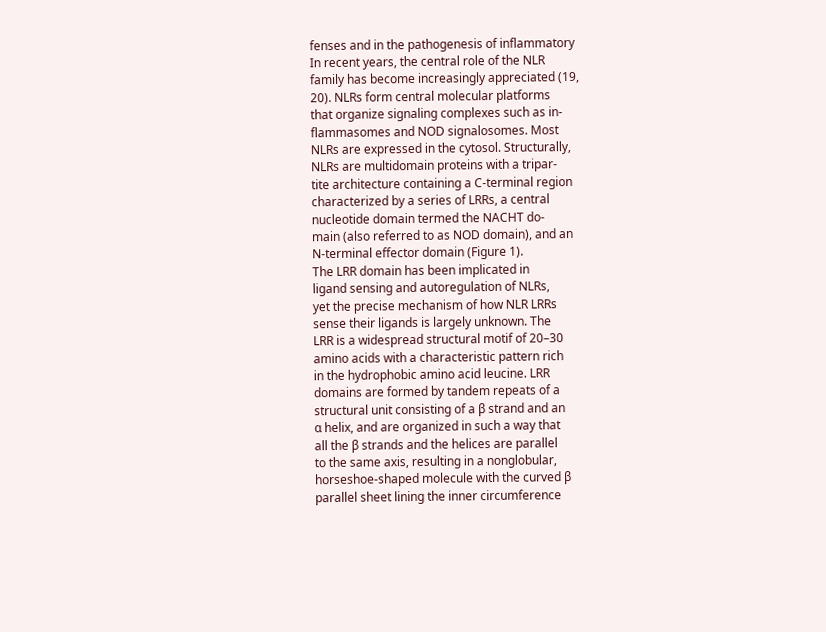fenses and in the pathogenesis of inflammatory
In recent years, the central role of the NLR
family has become increasingly appreciated (19,
20). NLRs form central molecular platforms
that organize signaling complexes such as in-
flammasomes and NOD signalosomes. Most
NLRs are expressed in the cytosol. Structurally,
NLRs are multidomain proteins with a tripar-
tite architecture containing a C-terminal region
characterized by a series of LRRs, a central
nucleotide domain termed the NACHT do-
main (also referred to as NOD domain), and an
N-terminal effector domain (Figure 1).
The LRR domain has been implicated in
ligand sensing and autoregulation of NLRs,
yet the precise mechanism of how NLR LRRs
sense their ligands is largely unknown. The
LRR is a widespread structural motif of 20–30
amino acids with a characteristic pattern rich
in the hydrophobic amino acid leucine. LRR
domains are formed by tandem repeats of a
structural unit consisting of a β strand and an
α helix, and are organized in such a way that
all the β strands and the helices are parallel
to the same axis, resulting in a nonglobular,
horseshoe-shaped molecule with the curved β
parallel sheet lining the inner circumference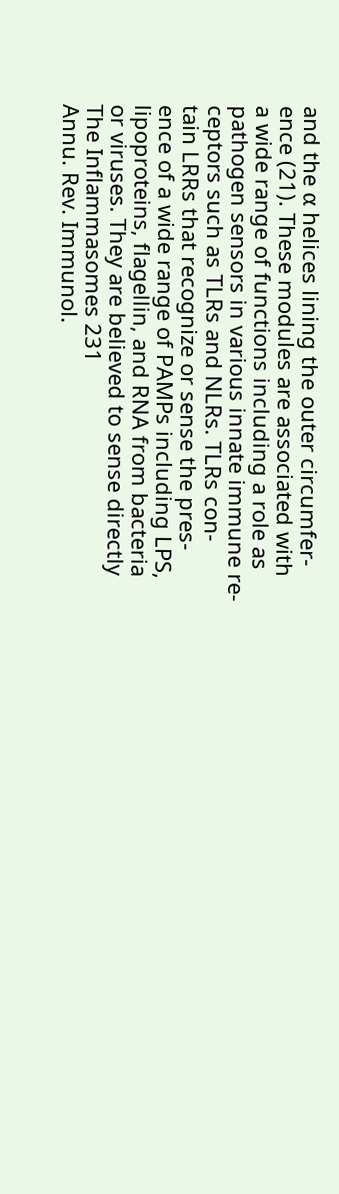and the α helices lining the outer circumfer-
ence (21). These modules are associated with
a wide range of functions including a role as
pathogen sensors in various innate immune re-
ceptors such as TLRs and NLRs. TLRs con-
tain LRRs that recognize or sense the pres-
ence of a wide range of PAMPs including LPS,
lipoproteins, flagellin, and RNA from bacteria
or viruses. They are believed to sense directly
The Inflammasomes 231
Annu. Rev. Immunol.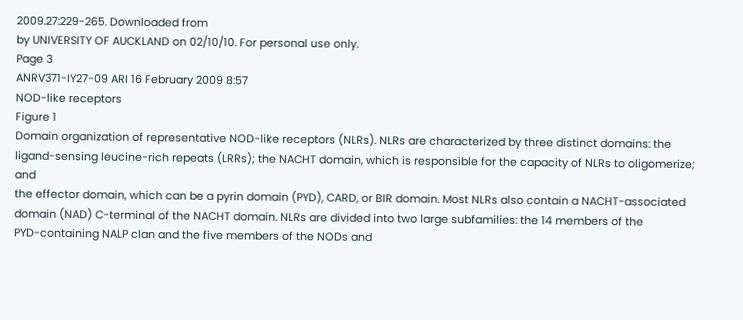2009.27:229-265. Downloaded from
by UNIVERSITY OF AUCKLAND on 02/10/10. For personal use only.
Page 3
ANRV371-IY27-09 ARI 16 February 2009 8:57
NOD-like receptors
Figure 1
Domain organization of representative NOD-like receptors (NLRs). NLRs are characterized by three distinct domains: the
ligand-sensing leucine-rich repeats (LRRs); the NACHT domain, which is responsible for the capacity of NLRs to oligomerize; and
the effector domain, which can be a pyrin domain (PYD), CARD, or BIR domain. Most NLRs also contain a NACHT-associated
domain (NAD) C-terminal of the NACHT domain. NLRs are divided into two large subfamilies: the 14 members of the
PYD-containing NALP clan and the five members of the NODs and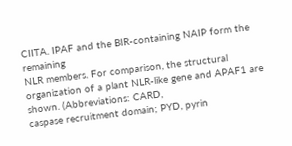CIITA. IPAF and the BIR-containing NAIP form the remaining
NLR members. For comparison, the structural organization of a plant NLR-like gene and APAF1 are shown. (Abbreviations: CARD,
caspase recruitment domain; PYD, pyrin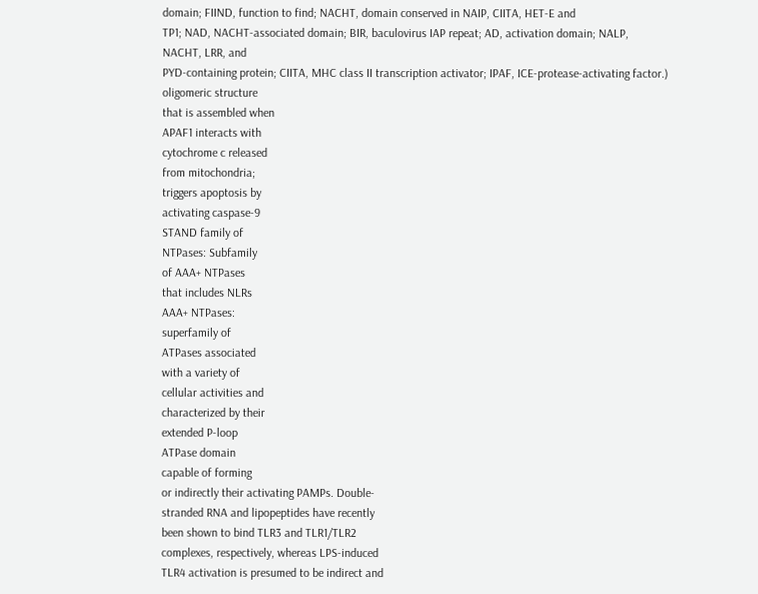domain; FIIND, function to find; NACHT, domain conserved in NAIP, CIITA, HET-E and
TP1; NAD, NACHT-associated domain; BIR, baculovirus IAP repeat; AD, activation domain; NALP, NACHT, LRR, and
PYD-containing protein; CIITA, MHC class II transcription activator; IPAF, ICE-protease-activating factor.)
oligomeric structure
that is assembled when
APAF1 interacts with
cytochrome c released
from mitochondria;
triggers apoptosis by
activating caspase-9
STAND family of
NTPases: Subfamily
of AAA+ NTPases
that includes NLRs
AAA+ NTPases:
superfamily of
ATPases associated
with a variety of
cellular activities and
characterized by their
extended P-loop
ATPase domain
capable of forming
or indirectly their activating PAMPs. Double-
stranded RNA and lipopeptides have recently
been shown to bind TLR3 and TLR1/TLR2
complexes, respectively, whereas LPS-induced
TLR4 activation is presumed to be indirect and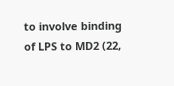to involve binding of LPS to MD2 (22,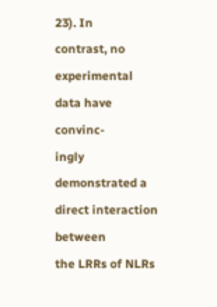23). In
contrast, no experimental data have convinc-
ingly demonstrated a direct interaction between
the LRRs of NLRs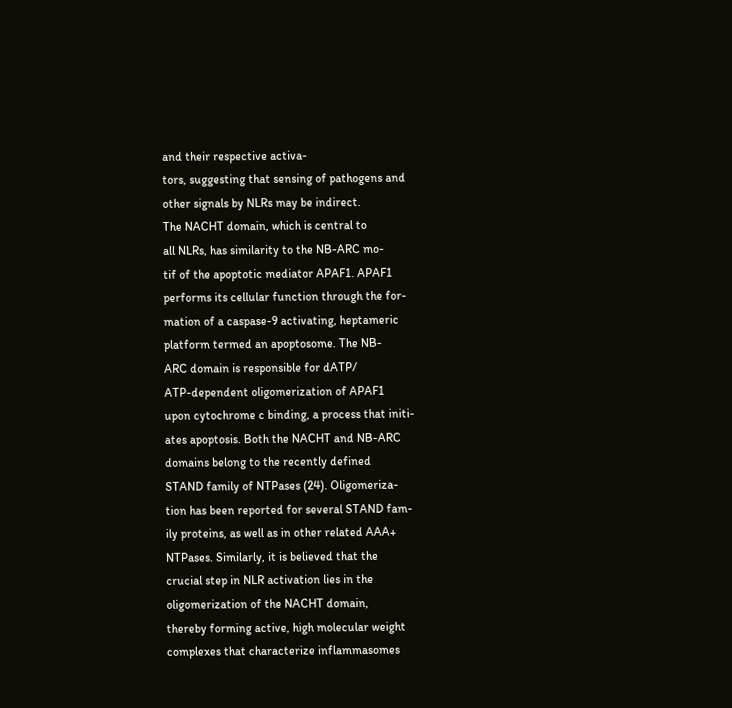and their respective activa-
tors, suggesting that sensing of pathogens and
other signals by NLRs may be indirect.
The NACHT domain, which is central to
all NLRs, has similarity to the NB-ARC mo-
tif of the apoptotic mediator APAF1. APAF1
performs its cellular function through the for-
mation of a caspase-9 activating, heptameric
platform termed an apoptosome. The NB-
ARC domain is responsible for dATP/
ATP-dependent oligomerization of APAF1
upon cytochrome c binding, a process that initi-
ates apoptosis. Both the NACHT and NB-ARC
domains belong to the recently defined
STAND family of NTPases (24). Oligomeriza-
tion has been reported for several STAND fam-
ily proteins, as well as in other related AAA+
NTPases. Similarly, it is believed that the
crucial step in NLR activation lies in the
oligomerization of the NACHT domain,
thereby forming active, high molecular weight
complexes that characterize inflammasomes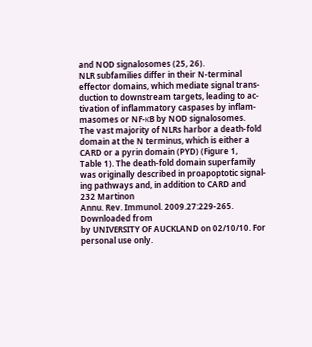and NOD signalosomes (25, 26).
NLR subfamilies differ in their N-terminal
effector domains, which mediate signal trans-
duction to downstream targets, leading to ac-
tivation of inflammatory caspases by inflam-
masomes or NF-κB by NOD signalosomes.
The vast majority of NLRs harbor a death-fold
domain at the N terminus, which is either a
CARD or a pyrin domain (PYD) (Figure 1,
Table 1). The death-fold domain superfamily
was originally described in proapoptotic signal-
ing pathways and, in addition to CARD and
232 Martinon
Annu. Rev. Immunol. 2009.27:229-265. Downloaded from
by UNIVERSITY OF AUCKLAND on 02/10/10. For personal use only.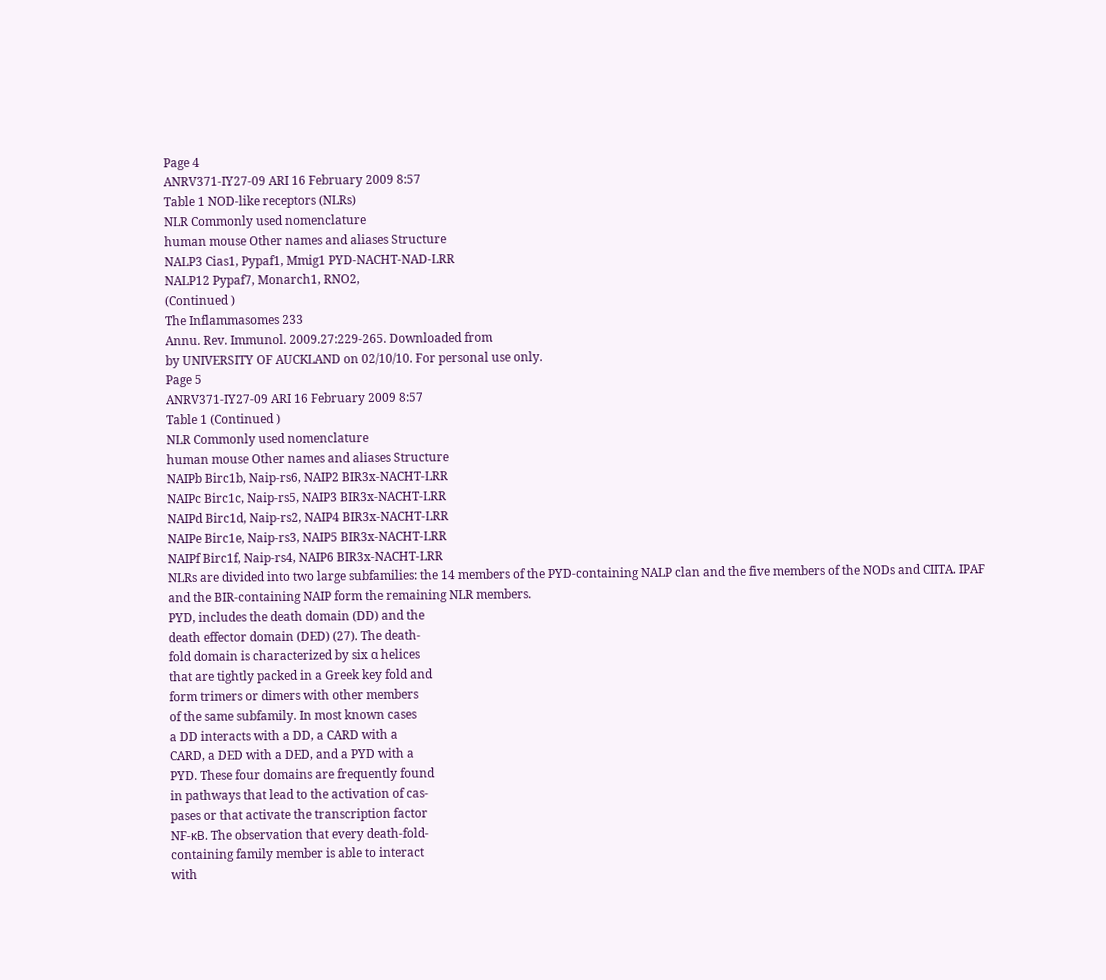Page 4
ANRV371-IY27-09 ARI 16 February 2009 8:57
Table 1 NOD-like receptors (NLRs)
NLR Commonly used nomenclature
human mouse Other names and aliases Structure
NALP3 Cias1, Pypaf1, Mmig1 PYD-NACHT-NAD-LRR
NALP12 Pypaf7, Monarch1, RNO2,
(Continued )
The Inflammasomes 233
Annu. Rev. Immunol. 2009.27:229-265. Downloaded from
by UNIVERSITY OF AUCKLAND on 02/10/10. For personal use only.
Page 5
ANRV371-IY27-09 ARI 16 February 2009 8:57
Table 1 (Continued )
NLR Commonly used nomenclature
human mouse Other names and aliases Structure
NAIPb Birc1b, Naip-rs6, NAIP2 BIR3x-NACHT-LRR
NAIPc Birc1c, Naip-rs5, NAIP3 BIR3x-NACHT-LRR
NAIPd Birc1d, Naip-rs2, NAIP4 BIR3x-NACHT-LRR
NAIPe Birc1e, Naip-rs3, NAIP5 BIR3x-NACHT-LRR
NAIPf Birc1f, Naip-rs4, NAIP6 BIR3x-NACHT-LRR
NLRs are divided into two large subfamilies: the 14 members of the PYD-containing NALP clan and the five members of the NODs and CIITA. IPAF
and the BIR-containing NAIP form the remaining NLR members.
PYD, includes the death domain (DD) and the
death effector domain (DED) (27). The death-
fold domain is characterized by six α helices
that are tightly packed in a Greek key fold and
form trimers or dimers with other members
of the same subfamily. In most known cases
a DD interacts with a DD, a CARD with a
CARD, a DED with a DED, and a PYD with a
PYD. These four domains are frequently found
in pathways that lead to the activation of cas-
pases or that activate the transcription factor
NF-κB. The observation that every death-fold-
containing family member is able to interact
with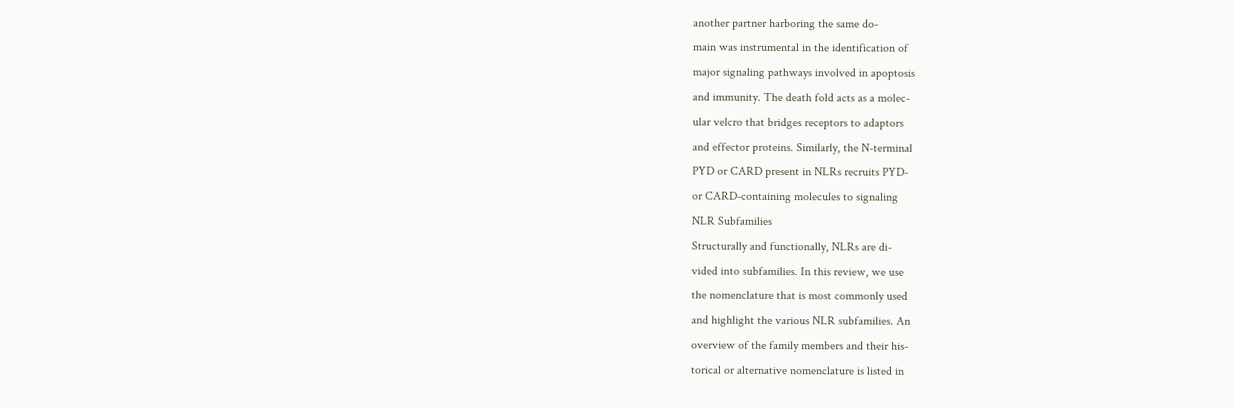another partner harboring the same do-
main was instrumental in the identification of
major signaling pathways involved in apoptosis
and immunity. The death fold acts as a molec-
ular velcro that bridges receptors to adaptors
and effector proteins. Similarly, the N-terminal
PYD or CARD present in NLRs recruits PYD-
or CARD-containing molecules to signaling
NLR Subfamilies
Structurally and functionally, NLRs are di-
vided into subfamilies. In this review, we use
the nomenclature that is most commonly used
and highlight the various NLR subfamilies. An
overview of the family members and their his-
torical or alternative nomenclature is listed in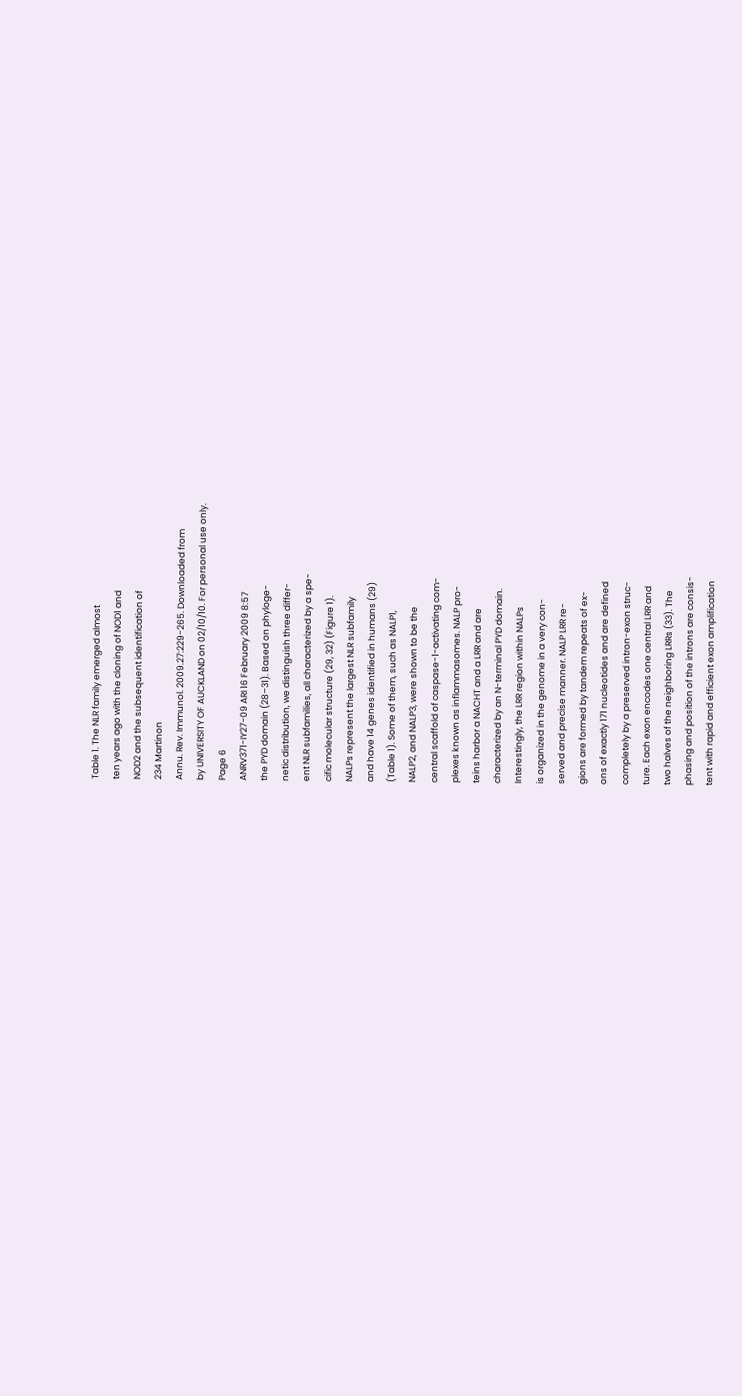Table 1. The NLR family emerged almost
ten years ago with the cloning of NOD1 and
NOD2 and the subsequent identification of
234 Martinon
Annu. Rev. Immunol. 2009.27:229-265. Downloaded from
by UNIVERSITY OF AUCKLAND on 02/10/10. For personal use only.
Page 6
ANRV371-IY27-09 ARI 16 February 2009 8:57
the PYD domain (28–31). Based on phyloge-
netic distribution, we distinguish three differ-
ent NLR subfamilies, all characterized by a spe-
cific molecular structure (29, 32) (Figure 1).
NALPs represent the largest NLR subfamily
and have 14 genes identified in humans (29)
(Table 1). Some of them, such as NALP1,
NALP2, and NALP3, were shown to be the
central scaffold of caspase-1-activating com-
plexes known as inflammasomes. NALP pro-
teins harbor a NACHT and a LRR and are
characterized by an N-terminal PYD domain.
Interestingly, the LRR region within NALPs
is organized in the genome in a very con-
served and precise manner. NALP LRR re-
gions are formed by tandem repeats of ex-
ons of exactly 171 nucleotides and are defined
completely by a preserved intron-exon struc-
ture. Each exon encodes one central LRR and
two halves of the neighboring LRRs (33). The
phasing and position of the introns are consis-
tent with rapid and efficient exon amplification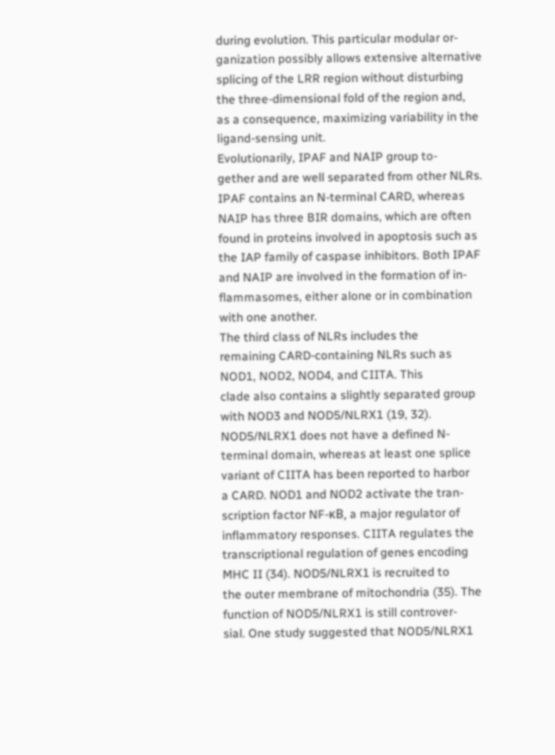during evolution. This particular modular or-
ganization possibly allows extensive alternative
splicing of the LRR region without disturbing
the three-dimensional fold of the region and,
as a consequence, maximizing variability in the
ligand-sensing unit.
Evolutionarily, IPAF and NAIP group to-
gether and are well separated from other NLRs.
IPAF contains an N-terminal CARD, whereas
NAIP has three BIR domains, which are often
found in proteins involved in apoptosis such as
the IAP family of caspase inhibitors. Both IPAF
and NAIP are involved in the formation of in-
flammasomes, either alone or in combination
with one another.
The third class of NLRs includes the
remaining CARD-containing NLRs such as
NOD1, NOD2, NOD4, and CIITA. This
clade also contains a slightly separated group
with NOD3 and NOD5/NLRX1 (19, 32).
NOD5/NLRX1 does not have a defined N-
terminal domain, whereas at least one splice
variant of CIITA has been reported to harbor
a CARD. NOD1 and NOD2 activate the tran-
scription factor NF-κB, a major regulator of
inflammatory responses. CIITA regulates the
transcriptional regulation of genes encoding
MHC II (34). NOD5/NLRX1 is recruited to
the outer membrane of mitochondria (35). The
function of NOD5/NLRX1 is still controver-
sial. One study suggested that NOD5/NLRX1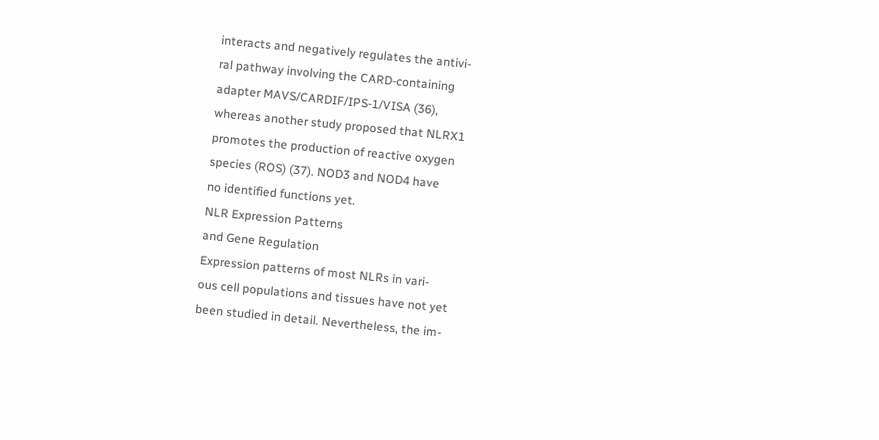interacts and negatively regulates the antivi-
ral pathway involving the CARD-containing
adapter MAVS/CARDIF/IPS-1/VISA (36),
whereas another study proposed that NLRX1
promotes the production of reactive oxygen
species (ROS) (37). NOD3 and NOD4 have
no identified functions yet.
NLR Expression Patterns
and Gene Regulation
Expression patterns of most NLRs in vari-
ous cell populations and tissues have not yet
been studied in detail. Nevertheless, the im-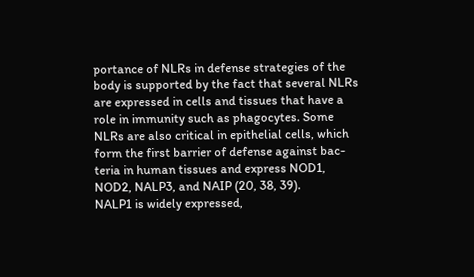portance of NLRs in defense strategies of the
body is supported by the fact that several NLRs
are expressed in cells and tissues that have a
role in immunity such as phagocytes. Some
NLRs are also critical in epithelial cells, which
form the first barrier of defense against bac-
teria in human tissues and express NOD1,
NOD2, NALP3, and NAIP (20, 38, 39).
NALP1 is widely expressed,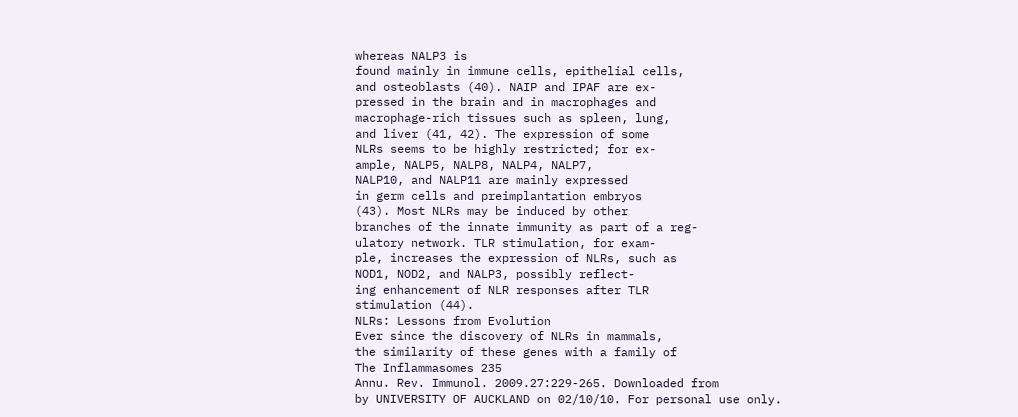whereas NALP3 is
found mainly in immune cells, epithelial cells,
and osteoblasts (40). NAIP and IPAF are ex-
pressed in the brain and in macrophages and
macrophage-rich tissues such as spleen, lung,
and liver (41, 42). The expression of some
NLRs seems to be highly restricted; for ex-
ample, NALP5, NALP8, NALP4, NALP7,
NALP10, and NALP11 are mainly expressed
in germ cells and preimplantation embryos
(43). Most NLRs may be induced by other
branches of the innate immunity as part of a reg-
ulatory network. TLR stimulation, for exam-
ple, increases the expression of NLRs, such as
NOD1, NOD2, and NALP3, possibly reflect-
ing enhancement of NLR responses after TLR
stimulation (44).
NLRs: Lessons from Evolution
Ever since the discovery of NLRs in mammals,
the similarity of these genes with a family of
The Inflammasomes 235
Annu. Rev. Immunol. 2009.27:229-265. Downloaded from
by UNIVERSITY OF AUCKLAND on 02/10/10. For personal use only.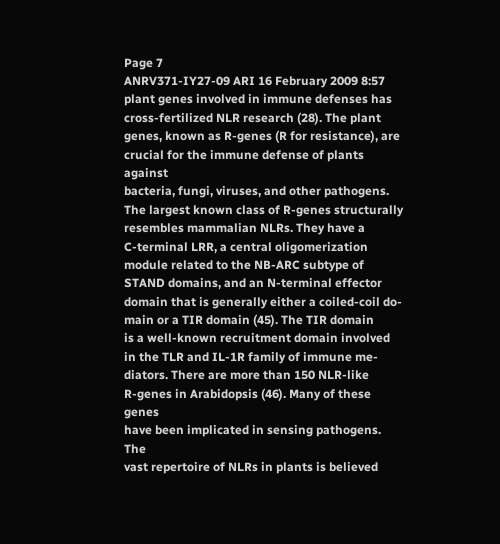Page 7
ANRV371-IY27-09 ARI 16 February 2009 8:57
plant genes involved in immune defenses has
cross-fertilized NLR research (28). The plant
genes, known as R-genes (R for resistance), are
crucial for the immune defense of plants against
bacteria, fungi, viruses, and other pathogens.
The largest known class of R-genes structurally
resembles mammalian NLRs. They have a
C-terminal LRR, a central oligomerization
module related to the NB-ARC subtype of
STAND domains, and an N-terminal effector
domain that is generally either a coiled-coil do-
main or a TIR domain (45). The TIR domain
is a well-known recruitment domain involved
in the TLR and IL-1R family of immune me-
diators. There are more than 150 NLR-like
R-genes in Arabidopsis (46). Many of these genes
have been implicated in sensing pathogens. The
vast repertoire of NLRs in plants is believed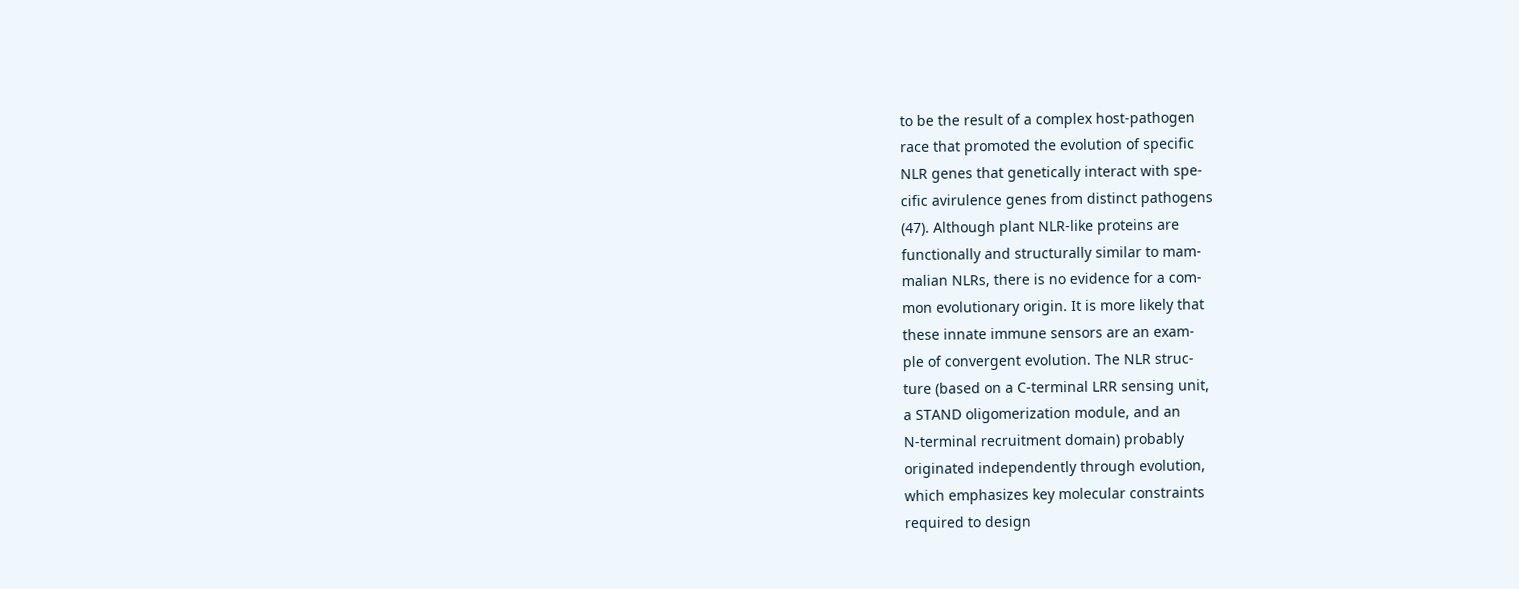to be the result of a complex host-pathogen
race that promoted the evolution of specific
NLR genes that genetically interact with spe-
cific avirulence genes from distinct pathogens
(47). Although plant NLR-like proteins are
functionally and structurally similar to mam-
malian NLRs, there is no evidence for a com-
mon evolutionary origin. It is more likely that
these innate immune sensors are an exam-
ple of convergent evolution. The NLR struc-
ture (based on a C-terminal LRR sensing unit,
a STAND oligomerization module, and an
N-terminal recruitment domain) probably
originated independently through evolution,
which emphasizes key molecular constraints
required to design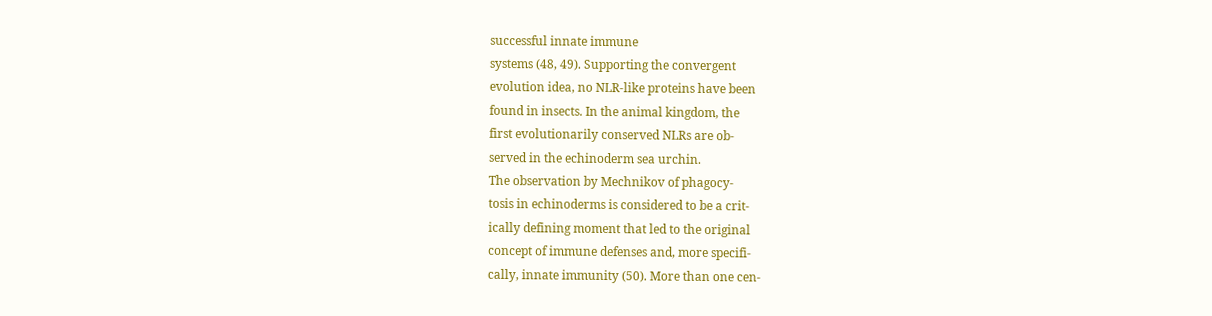successful innate immune
systems (48, 49). Supporting the convergent
evolution idea, no NLR-like proteins have been
found in insects. In the animal kingdom, the
first evolutionarily conserved NLRs are ob-
served in the echinoderm sea urchin.
The observation by Mechnikov of phagocy-
tosis in echinoderms is considered to be a crit-
ically defining moment that led to the original
concept of immune defenses and, more specifi-
cally, innate immunity (50). More than one cen-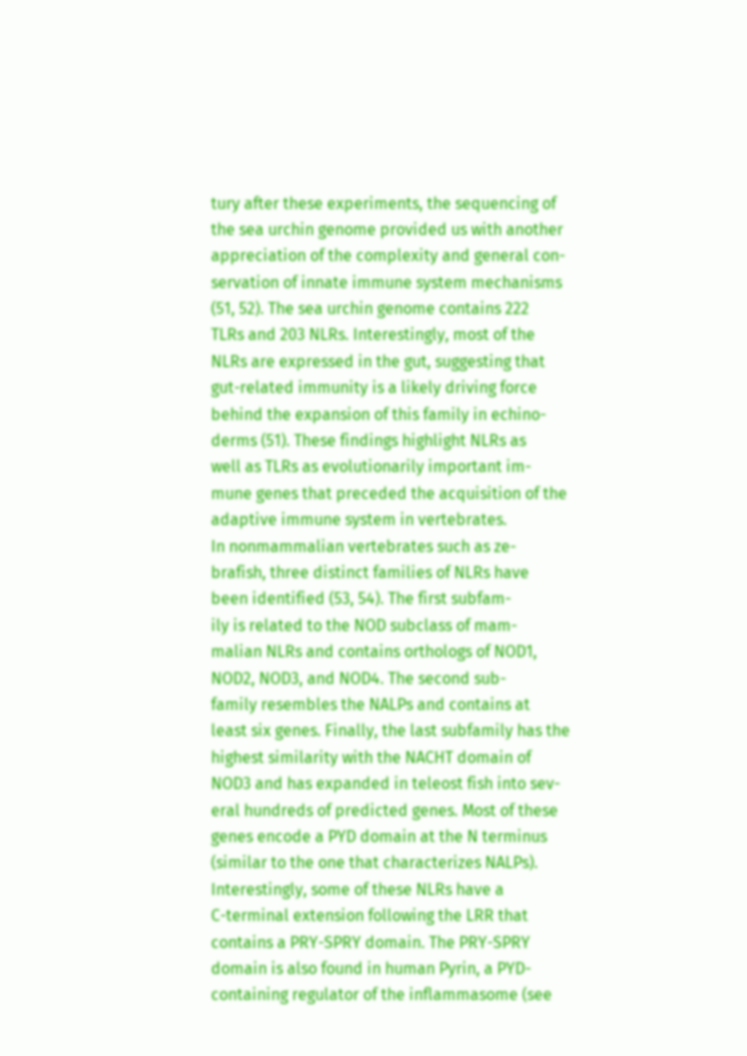tury after these experiments, the sequencing of
the sea urchin genome provided us with another
appreciation of the complexity and general con-
servation of innate immune system mechanisms
(51, 52). The sea urchin genome contains 222
TLRs and 203 NLRs. Interestingly, most of the
NLRs are expressed in the gut, suggesting that
gut-related immunity is a likely driving force
behind the expansion of this family in echino-
derms (51). These findings highlight NLRs as
well as TLRs as evolutionarily important im-
mune genes that preceded the acquisition of the
adaptive immune system in vertebrates.
In nonmammalian vertebrates such as ze-
brafish, three distinct families of NLRs have
been identified (53, 54). The first subfam-
ily is related to the NOD subclass of mam-
malian NLRs and contains orthologs of NOD1,
NOD2, NOD3, and NOD4. The second sub-
family resembles the NALPs and contains at
least six genes. Finally, the last subfamily has the
highest similarity with the NACHT domain of
NOD3 and has expanded in teleost fish into sev-
eral hundreds of predicted genes. Most of these
genes encode a PYD domain at the N terminus
(similar to the one that characterizes NALPs).
Interestingly, some of these NLRs have a
C-terminal extension following the LRR that
contains a PRY-SPRY domain. The PRY-SPRY
domain is also found in human Pyrin, a PYD-
containing regulator of the inflammasome (see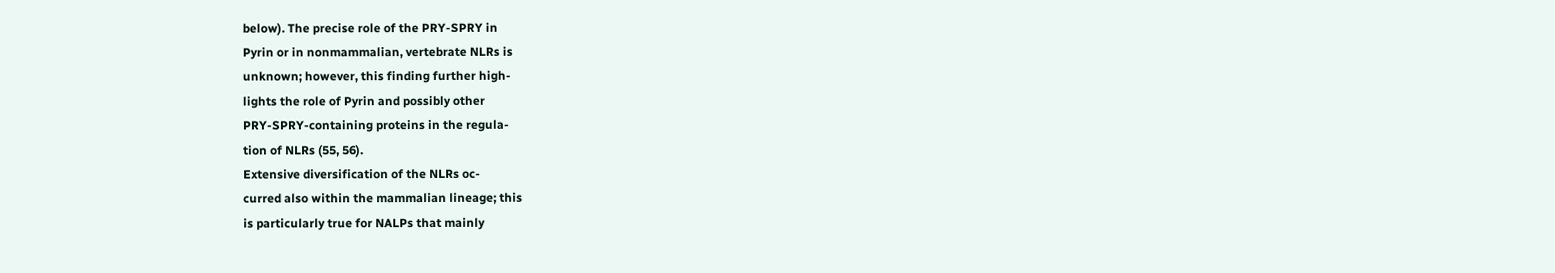below). The precise role of the PRY-SPRY in
Pyrin or in nonmammalian, vertebrate NLRs is
unknown; however, this finding further high-
lights the role of Pyrin and possibly other
PRY-SPRY-containing proteins in the regula-
tion of NLRs (55, 56).
Extensive diversification of the NLRs oc-
curred also within the mammalian lineage; this
is particularly true for NALPs that mainly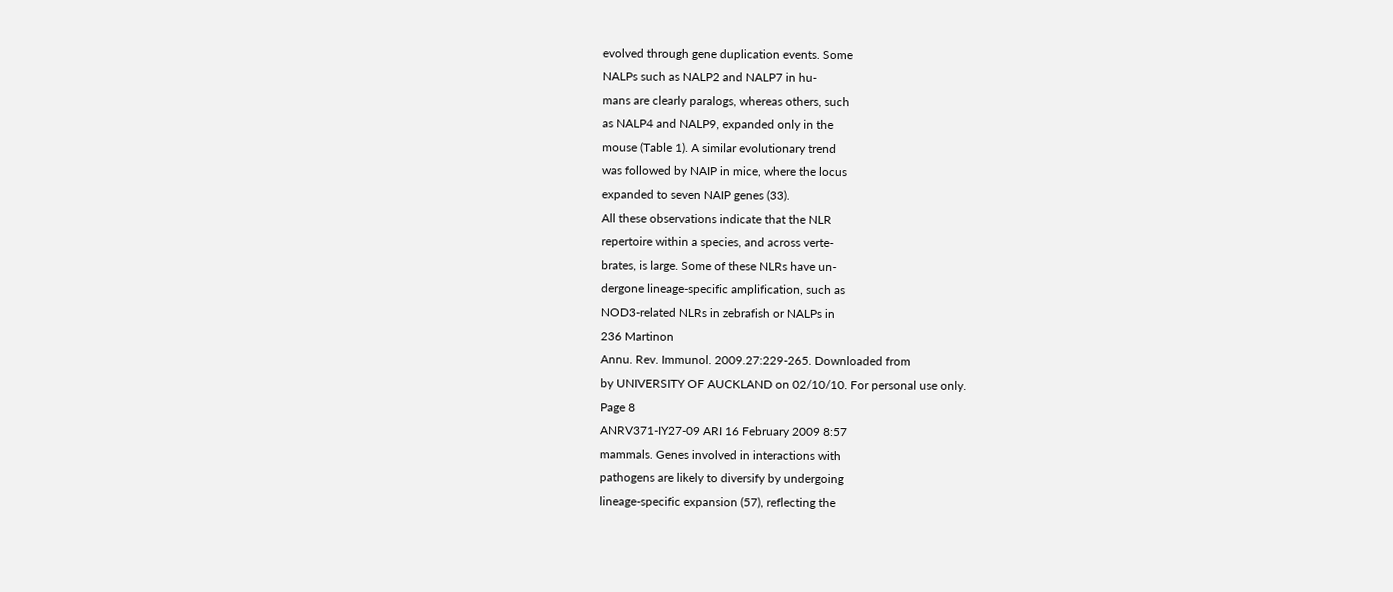evolved through gene duplication events. Some
NALPs such as NALP2 and NALP7 in hu-
mans are clearly paralogs, whereas others, such
as NALP4 and NALP9, expanded only in the
mouse (Table 1). A similar evolutionary trend
was followed by NAIP in mice, where the locus
expanded to seven NAIP genes (33).
All these observations indicate that the NLR
repertoire within a species, and across verte-
brates, is large. Some of these NLRs have un-
dergone lineage-specific amplification, such as
NOD3-related NLRs in zebrafish or NALPs in
236 Martinon
Annu. Rev. Immunol. 2009.27:229-265. Downloaded from
by UNIVERSITY OF AUCKLAND on 02/10/10. For personal use only.
Page 8
ANRV371-IY27-09 ARI 16 February 2009 8:57
mammals. Genes involved in interactions with
pathogens are likely to diversify by undergoing
lineage-specific expansion (57), reflecting the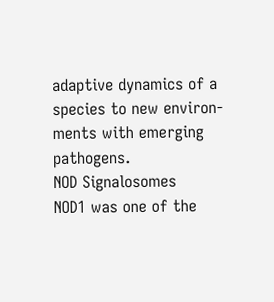adaptive dynamics of a species to new environ-
ments with emerging pathogens.
NOD Signalosomes
NOD1 was one of the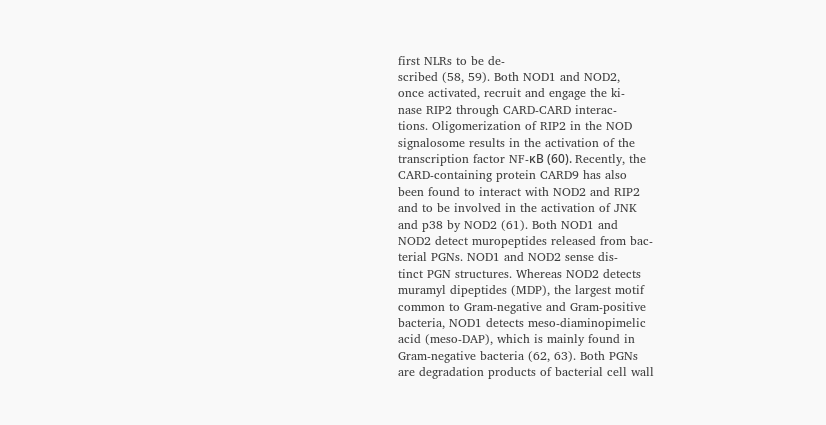first NLRs to be de-
scribed (58, 59). Both NOD1 and NOD2,
once activated, recruit and engage the ki-
nase RIP2 through CARD-CARD interac-
tions. Oligomerization of RIP2 in the NOD
signalosome results in the activation of the
transcription factor NF-κB (60). Recently, the
CARD-containing protein CARD9 has also
been found to interact with NOD2 and RIP2
and to be involved in the activation of JNK
and p38 by NOD2 (61). Both NOD1 and
NOD2 detect muropeptides released from bac-
terial PGNs. NOD1 and NOD2 sense dis-
tinct PGN structures. Whereas NOD2 detects
muramyl dipeptides (MDP), the largest motif
common to Gram-negative and Gram-positive
bacteria, NOD1 detects meso-diaminopimelic
acid (meso-DAP), which is mainly found in
Gram-negative bacteria (62, 63). Both PGNs
are degradation products of bacterial cell wall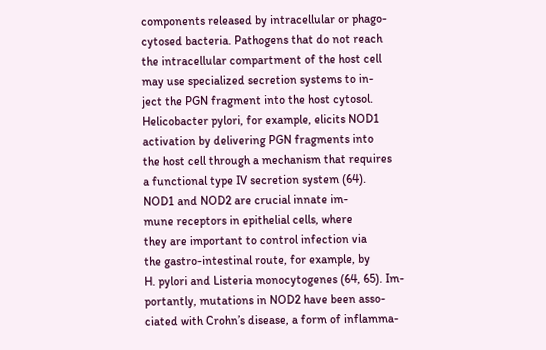components released by intracellular or phago-
cytosed bacteria. Pathogens that do not reach
the intracellular compartment of the host cell
may use specialized secretion systems to in-
ject the PGN fragment into the host cytosol.
Helicobacter pylori, for example, elicits NOD1
activation by delivering PGN fragments into
the host cell through a mechanism that requires
a functional type IV secretion system (64).
NOD1 and NOD2 are crucial innate im-
mune receptors in epithelial cells, where
they are important to control infection via
the gastro-intestinal route, for example, by
H. pylori and Listeria monocytogenes (64, 65). Im-
portantly, mutations in NOD2 have been asso-
ciated with Crohn’s disease, a form of inflamma-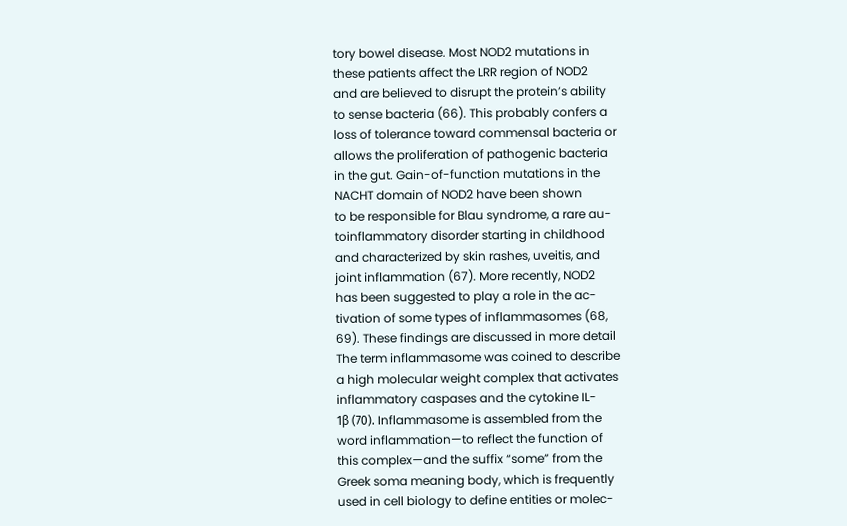tory bowel disease. Most NOD2 mutations in
these patients affect the LRR region of NOD2
and are believed to disrupt the protein’s ability
to sense bacteria (66). This probably confers a
loss of tolerance toward commensal bacteria or
allows the proliferation of pathogenic bacteria
in the gut. Gain-of-function mutations in the
NACHT domain of NOD2 have been shown
to be responsible for Blau syndrome, a rare au-
toinflammatory disorder starting in childhood
and characterized by skin rashes, uveitis, and
joint inflammation (67). More recently, NOD2
has been suggested to play a role in the ac-
tivation of some types of inflammasomes (68,
69). These findings are discussed in more detail
The term inflammasome was coined to describe
a high molecular weight complex that activates
inflammatory caspases and the cytokine IL-
1β (70). Inflammasome is assembled from the
word inflammation—to reflect the function of
this complex—and the suffix “some” from the
Greek soma meaning body, which is frequently
used in cell biology to define entities or molec-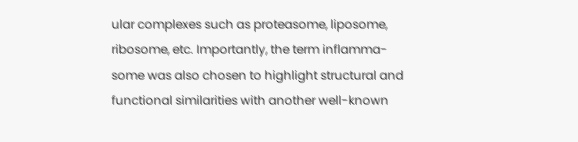ular complexes such as proteasome, liposome,
ribosome, etc. Importantly, the term inflamma-
some was also chosen to highlight structural and
functional similarities with another well-known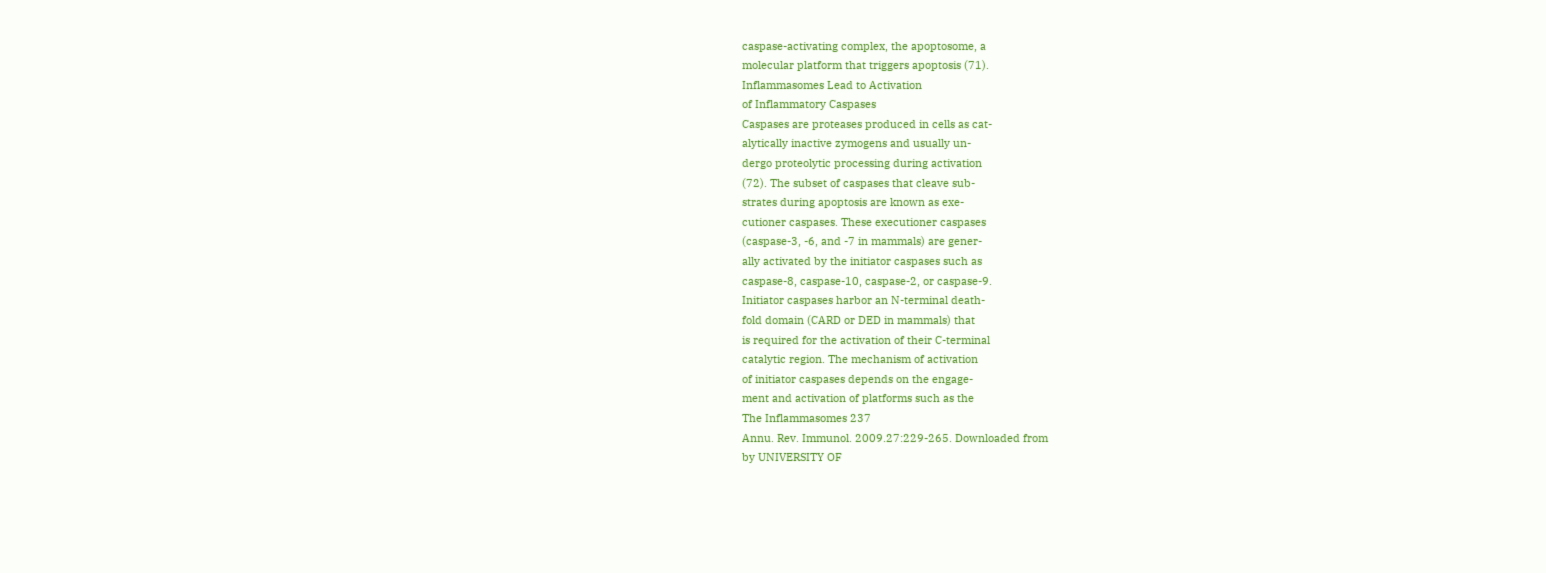caspase-activating complex, the apoptosome, a
molecular platform that triggers apoptosis (71).
Inflammasomes Lead to Activation
of Inflammatory Caspases
Caspases are proteases produced in cells as cat-
alytically inactive zymogens and usually un-
dergo proteolytic processing during activation
(72). The subset of caspases that cleave sub-
strates during apoptosis are known as exe-
cutioner caspases. These executioner caspases
(caspase-3, -6, and -7 in mammals) are gener-
ally activated by the initiator caspases such as
caspase-8, caspase-10, caspase-2, or caspase-9.
Initiator caspases harbor an N-terminal death-
fold domain (CARD or DED in mammals) that
is required for the activation of their C-terminal
catalytic region. The mechanism of activation
of initiator caspases depends on the engage-
ment and activation of platforms such as the
The Inflammasomes 237
Annu. Rev. Immunol. 2009.27:229-265. Downloaded from
by UNIVERSITY OF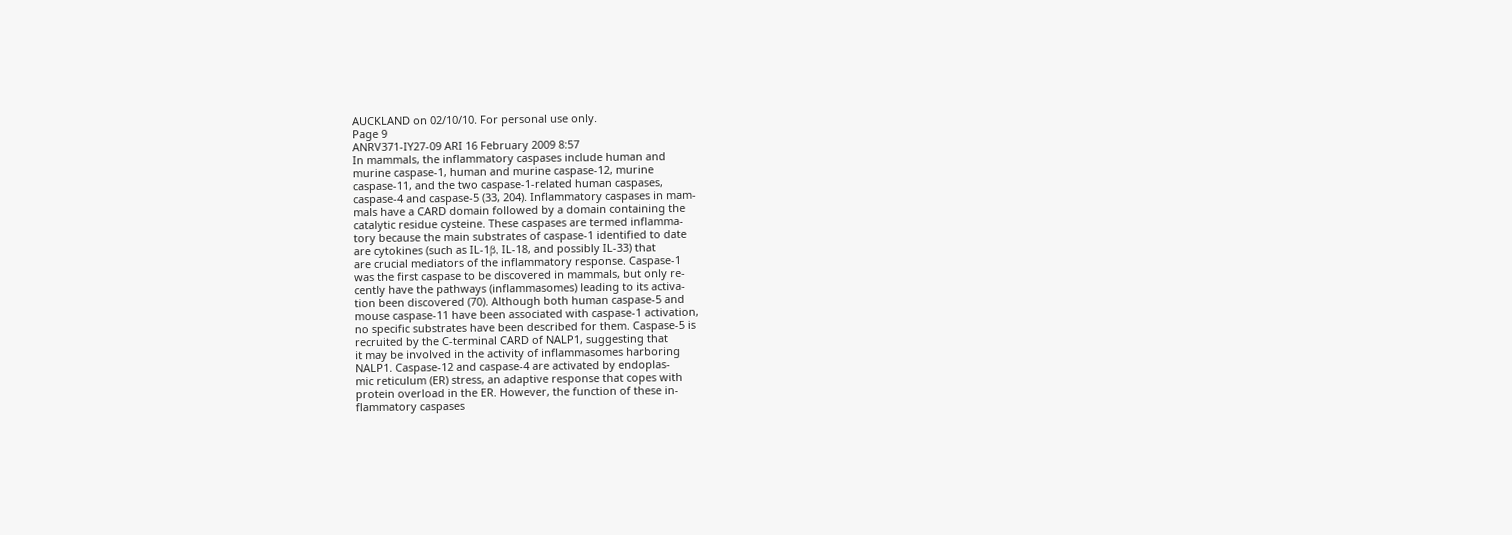AUCKLAND on 02/10/10. For personal use only.
Page 9
ANRV371-IY27-09 ARI 16 February 2009 8:57
In mammals, the inflammatory caspases include human and
murine caspase-1, human and murine caspase-12, murine
caspase-11, and the two caspase-1-related human caspases,
caspase-4 and caspase-5 (33, 204). Inflammatory caspases in mam-
mals have a CARD domain followed by a domain containing the
catalytic residue cysteine. These caspases are termed inflamma-
tory because the main substrates of caspase-1 identified to date
are cytokines (such as IL-1β, IL-18, and possibly IL-33) that
are crucial mediators of the inflammatory response. Caspase-1
was the first caspase to be discovered in mammals, but only re-
cently have the pathways (inflammasomes) leading to its activa-
tion been discovered (70). Although both human caspase-5 and
mouse caspase-11 have been associated with caspase-1 activation,
no specific substrates have been described for them. Caspase-5 is
recruited by the C-terminal CARD of NALP1, suggesting that
it may be involved in the activity of inflammasomes harboring
NALP1. Caspase-12 and caspase-4 are activated by endoplas-
mic reticulum (ER) stress, an adaptive response that copes with
protein overload in the ER. However, the function of these in-
flammatory caspases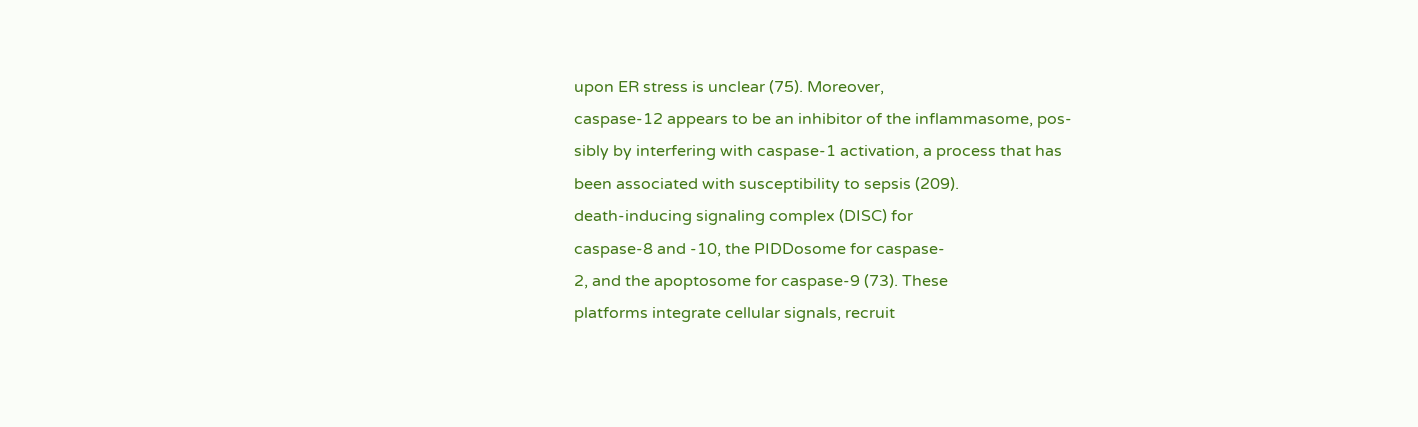upon ER stress is unclear (75). Moreover,
caspase-12 appears to be an inhibitor of the inflammasome, pos-
sibly by interfering with caspase-1 activation, a process that has
been associated with susceptibility to sepsis (209).
death-inducing signaling complex (DISC) for
caspase-8 and -10, the PIDDosome for caspase-
2, and the apoptosome for caspase-9 (73). These
platforms integrate cellular signals, recruit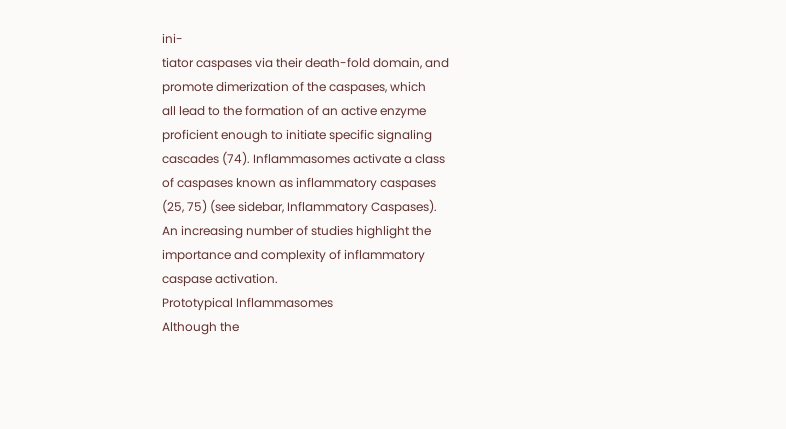ini-
tiator caspases via their death-fold domain, and
promote dimerization of the caspases, which
all lead to the formation of an active enzyme
proficient enough to initiate specific signaling
cascades (74). Inflammasomes activate a class
of caspases known as inflammatory caspases
(25, 75) (see sidebar, Inflammatory Caspases).
An increasing number of studies highlight the
importance and complexity of inflammatory
caspase activation.
Prototypical Inflammasomes
Although the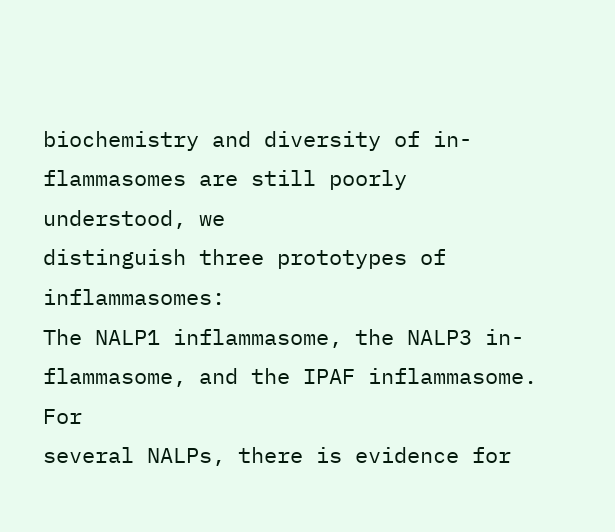biochemistry and diversity of in-
flammasomes are still poorly understood, we
distinguish three prototypes of inflammasomes:
The NALP1 inflammasome, the NALP3 in-
flammasome, and the IPAF inflammasome. For
several NALPs, there is evidence for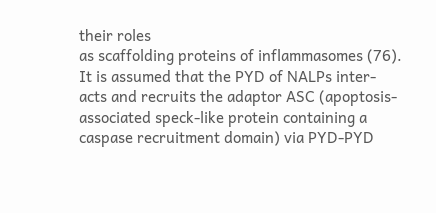their roles
as scaffolding proteins of inflammasomes (76).
It is assumed that the PYD of NALPs inter-
acts and recruits the adaptor ASC (apoptosis-
associated speck-like protein containing a
caspase recruitment domain) via PYD-PYD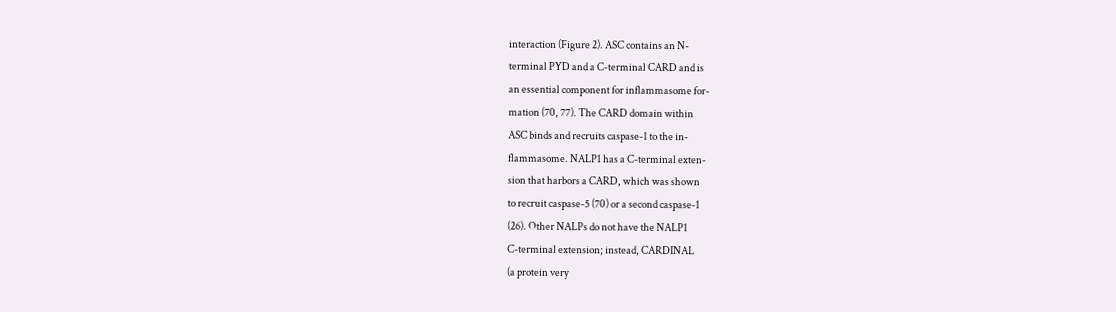interaction (Figure 2). ASC contains an N-
terminal PYD and a C-terminal CARD and is
an essential component for inflammasome for-
mation (70, 77). The CARD domain within
ASC binds and recruits caspase-1 to the in-
flammasome. NALP1 has a C-terminal exten-
sion that harbors a CARD, which was shown
to recruit caspase-5 (70) or a second caspase-1
(26). Other NALPs do not have the NALP1
C-terminal extension; instead, CARDINAL
(a protein very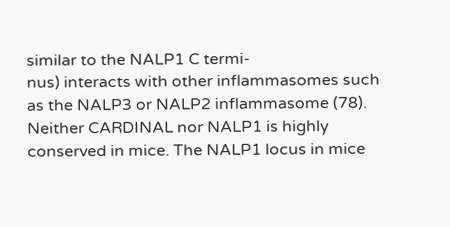similar to the NALP1 C termi-
nus) interacts with other inflammasomes such
as the NALP3 or NALP2 inflammasome (78).
Neither CARDINAL nor NALP1 is highly
conserved in mice. The NALP1 locus in mice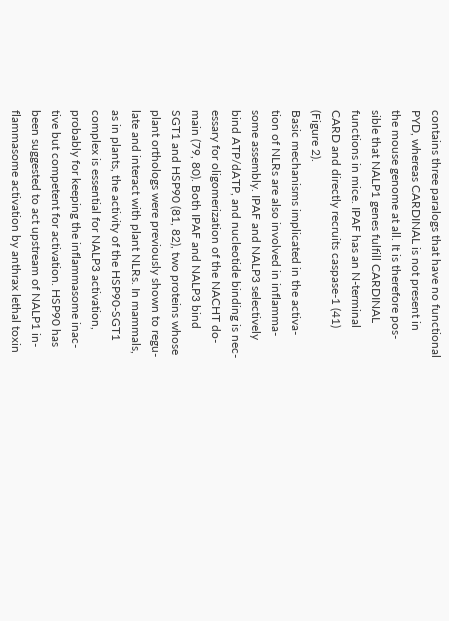contains three paralogs that have no functional
PYD, whereas CARDINAL is not present in
the mouse genome at all. It is therefore pos-
sible that NALP1 genes fulfill CARDINAL
functions in mice. IPAF has an N-terminal
CARD and directly recruits caspase-1 (41)
(Figure 2).
Basic mechanisms implicated in the activa-
tion of NLRs are also involved in inflamma-
some assembly. IPAF and NALP3 selectively
bind ATP/dATP, and nucleotide binding is nec-
essary for oligomerization of the NACHT do-
main (79, 80). Both IPAF and NALP3 bind
SGT1 and HSP90 (81, 82), two proteins whose
plant orthologs were previously shown to regu-
late and interact with plant NLRs. In mammals,
as in plants, the activity of the HSP90-SGT1
complex is essential for NALP3 activation,
probably for keeping the inflammasome inac-
tive but competent for activation. HSP90 has
been suggested to act upstream of NALP1 in-
flammasome activation by anthrax lethal toxin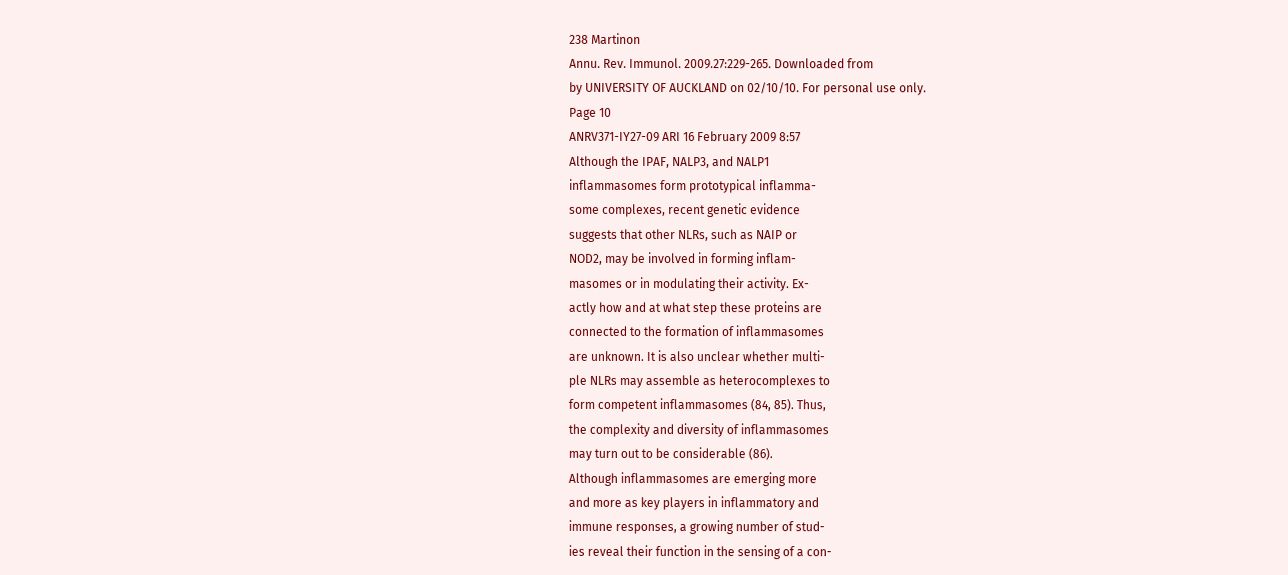238 Martinon
Annu. Rev. Immunol. 2009.27:229-265. Downloaded from
by UNIVERSITY OF AUCKLAND on 02/10/10. For personal use only.
Page 10
ANRV371-IY27-09 ARI 16 February 2009 8:57
Although the IPAF, NALP3, and NALP1
inflammasomes form prototypical inflamma-
some complexes, recent genetic evidence
suggests that other NLRs, such as NAIP or
NOD2, may be involved in forming inflam-
masomes or in modulating their activity. Ex-
actly how and at what step these proteins are
connected to the formation of inflammasomes
are unknown. It is also unclear whether multi-
ple NLRs may assemble as heterocomplexes to
form competent inflammasomes (84, 85). Thus,
the complexity and diversity of inflammasomes
may turn out to be considerable (86).
Although inflammasomes are emerging more
and more as key players in inflammatory and
immune responses, a growing number of stud-
ies reveal their function in the sensing of a con-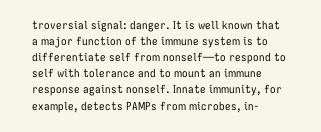troversial signal: danger. It is well known that
a major function of the immune system is to
differentiate self from nonself—to respond to
self with tolerance and to mount an immune
response against nonself. Innate immunity, for
example, detects PAMPs from microbes, in-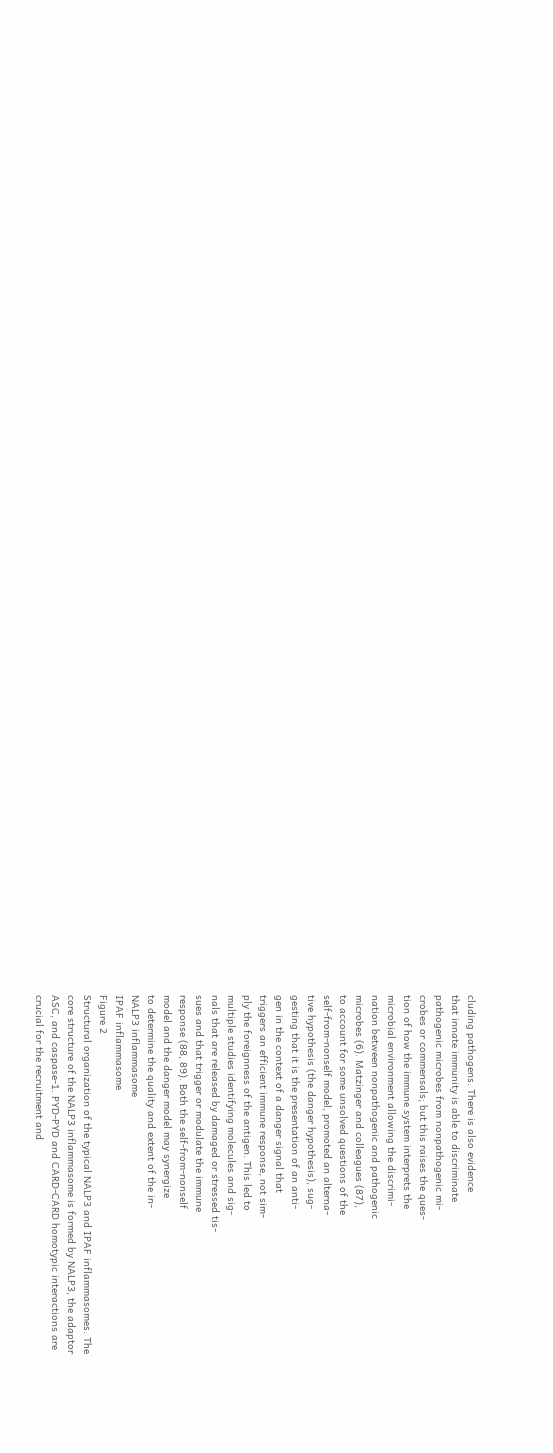cluding pathogens. There is also evidence
that innate immunity is able to discriminate
pathogenic microbes from nonpathogenic mi-
crobes or commensals; but this raises the ques-
tion of how the immune system interprets the
microbial environment allowing the discrimi-
nation between nonpathogenic and pathogenic
microbes (6). Matzinger and colleagues (87),
to account for some unsolved questions of the
self-from-nonself model, promoted an alterna-
tive hypothesis (the danger hypothesis), sug-
gesting that it is the presentation of an anti-
gen in the context of a danger signal that
triggers an efficient immune response, not sim-
ply the foreignness of the antigen. This led to
multiple studies identifying molecules and sig-
nals that are released by damaged or stressed tis-
sues and that trigger or modulate the immune
response (88, 89). Both the self-from-nonself
model and the danger model may synergize
to determine the quality and extent of the in-
NALP3 inflammasome
IPAF inflammasome
Figure 2
Structural organization of the typical NALP3 and IPAF inflammasomes. The
core structure of the NALP3 inflammasome is formed by NALP3, the adaptor
ASC, and caspase-1. PYD-PYD and CARD-CARD homotypic interactions are
crucial for the recruitment and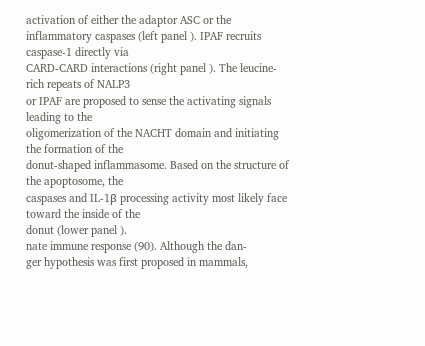activation of either the adaptor ASC or the
inflammatory caspases (left panel ). IPAF recruits caspase-1 directly via
CARD-CARD interactions (right panel ). The leucine-rich repeats of NALP3
or IPAF are proposed to sense the activating signals leading to the
oligomerization of the NACHT domain and initiating the formation of the
donut-shaped inflammasome. Based on the structure of the apoptosome, the
caspases and IL-1β processing activity most likely face toward the inside of the
donut (lower panel ).
nate immune response (90). Although the dan-
ger hypothesis was first proposed in mammals,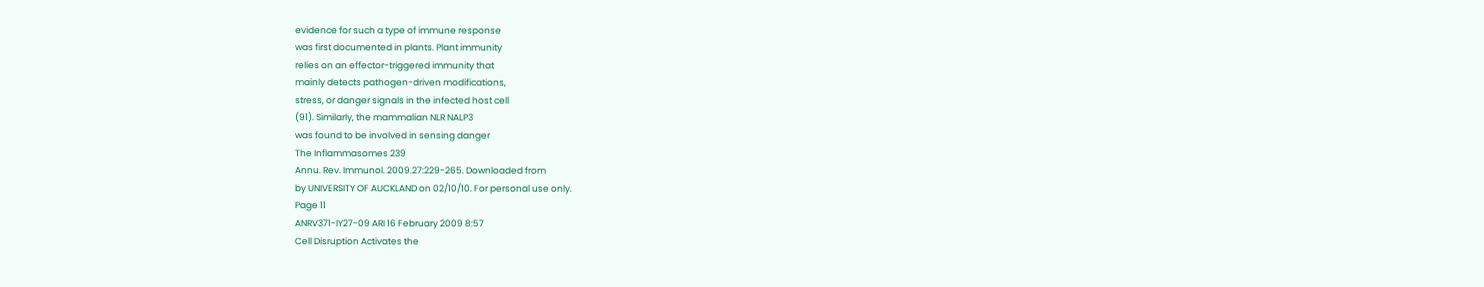evidence for such a type of immune response
was first documented in plants. Plant immunity
relies on an effector-triggered immunity that
mainly detects pathogen-driven modifications,
stress, or danger signals in the infected host cell
(91). Similarly, the mammalian NLR NALP3
was found to be involved in sensing danger
The Inflammasomes 239
Annu. Rev. Immunol. 2009.27:229-265. Downloaded from
by UNIVERSITY OF AUCKLAND on 02/10/10. For personal use only.
Page 11
ANRV371-IY27-09 ARI 16 February 2009 8:57
Cell Disruption Activates the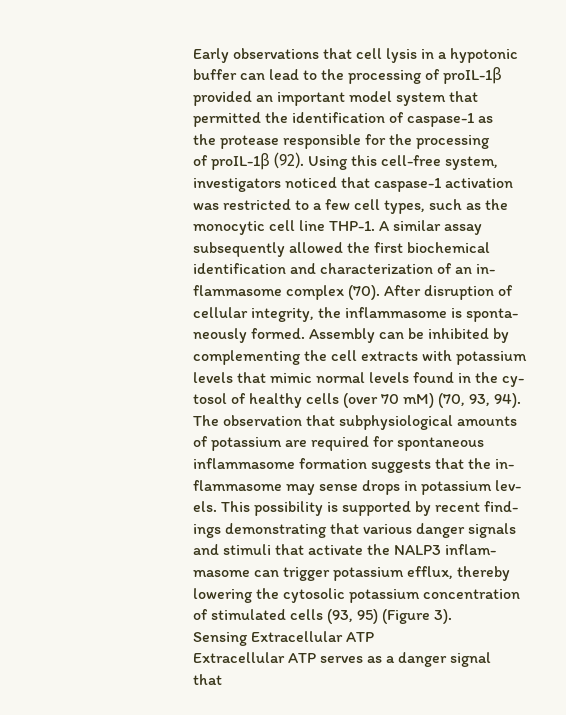Early observations that cell lysis in a hypotonic
buffer can lead to the processing of proIL-1β
provided an important model system that
permitted the identification of caspase-1 as
the protease responsible for the processing
of proIL-1β (92). Using this cell-free system,
investigators noticed that caspase-1 activation
was restricted to a few cell types, such as the
monocytic cell line THP-1. A similar assay
subsequently allowed the first biochemical
identification and characterization of an in-
flammasome complex (70). After disruption of
cellular integrity, the inflammasome is sponta-
neously formed. Assembly can be inhibited by
complementing the cell extracts with potassium
levels that mimic normal levels found in the cy-
tosol of healthy cells (over 70 mM) (70, 93, 94).
The observation that subphysiological amounts
of potassium are required for spontaneous
inflammasome formation suggests that the in-
flammasome may sense drops in potassium lev-
els. This possibility is supported by recent find-
ings demonstrating that various danger signals
and stimuli that activate the NALP3 inflam-
masome can trigger potassium efflux, thereby
lowering the cytosolic potassium concentration
of stimulated cells (93, 95) (Figure 3).
Sensing Extracellular ATP
Extracellular ATP serves as a danger signal
that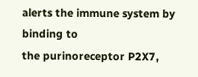alerts the immune system by binding to
the purinoreceptor P2X7,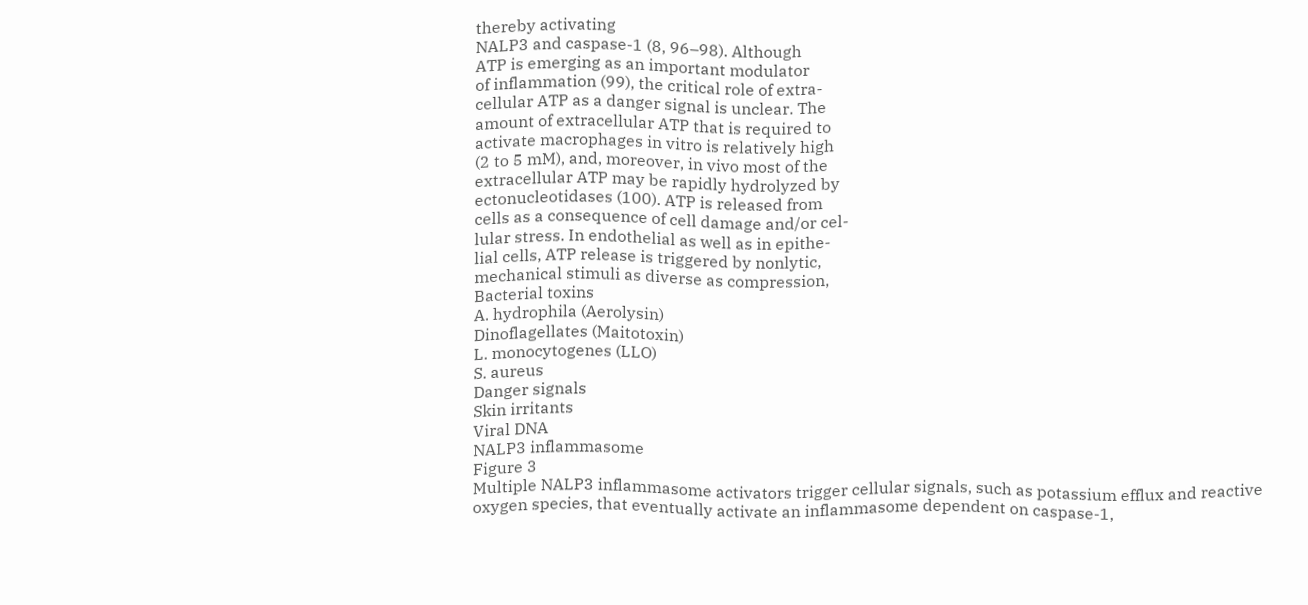thereby activating
NALP3 and caspase-1 (8, 96–98). Although
ATP is emerging as an important modulator
of inflammation (99), the critical role of extra-
cellular ATP as a danger signal is unclear. The
amount of extracellular ATP that is required to
activate macrophages in vitro is relatively high
(2 to 5 mM), and, moreover, in vivo most of the
extracellular ATP may be rapidly hydrolyzed by
ectonucleotidases (100). ATP is released from
cells as a consequence of cell damage and/or cel-
lular stress. In endothelial as well as in epithe-
lial cells, ATP release is triggered by nonlytic,
mechanical stimuli as diverse as compression,
Bacterial toxins
A. hydrophila (Aerolysin)
Dinoflagellates (Maitotoxin)
L. monocytogenes (LLO)
S. aureus
Danger signals
Skin irritants
Viral DNA
NALP3 inflammasome
Figure 3
Multiple NALP3 inflammasome activators trigger cellular signals, such as potassium efflux and reactive
oxygen species, that eventually activate an inflammasome dependent on caspase-1,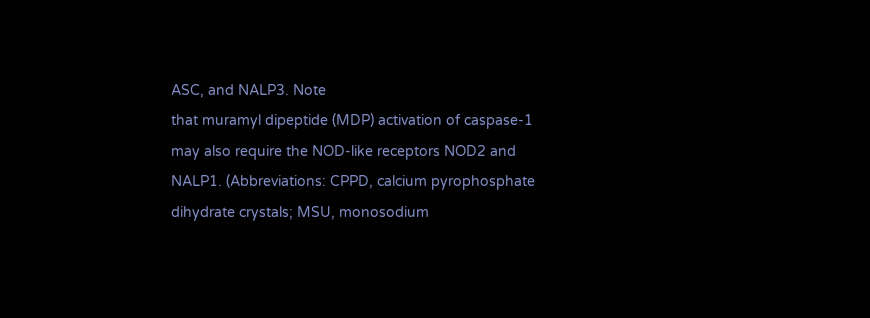ASC, and NALP3. Note
that muramyl dipeptide (MDP) activation of caspase-1 may also require the NOD-like receptors NOD2 and
NALP1. (Abbreviations: CPPD, calcium pyrophosphate dihydrate crystals; MSU, monosodium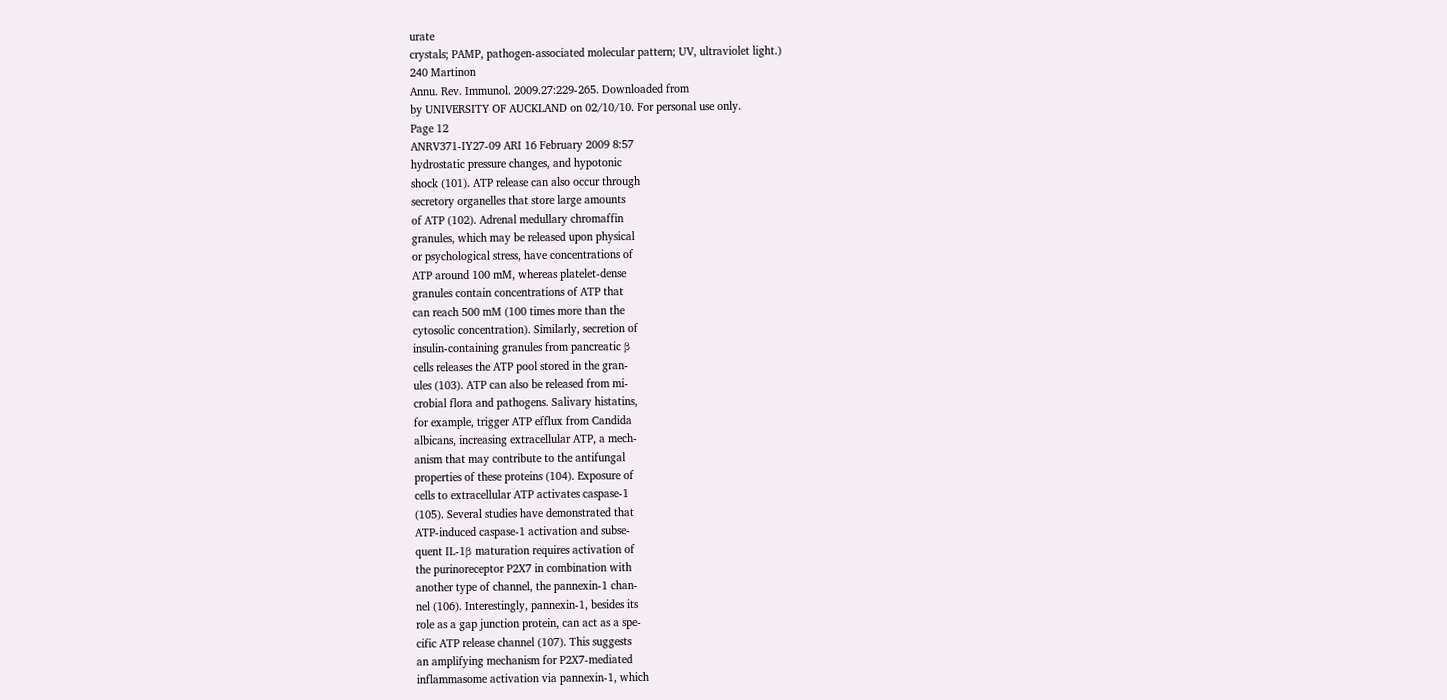urate
crystals; PAMP, pathogen-associated molecular pattern; UV, ultraviolet light.)
240 Martinon
Annu. Rev. Immunol. 2009.27:229-265. Downloaded from
by UNIVERSITY OF AUCKLAND on 02/10/10. For personal use only.
Page 12
ANRV371-IY27-09 ARI 16 February 2009 8:57
hydrostatic pressure changes, and hypotonic
shock (101). ATP release can also occur through
secretory organelles that store large amounts
of ATP (102). Adrenal medullary chromaffin
granules, which may be released upon physical
or psychological stress, have concentrations of
ATP around 100 mM, whereas platelet-dense
granules contain concentrations of ATP that
can reach 500 mM (100 times more than the
cytosolic concentration). Similarly, secretion of
insulin-containing granules from pancreatic β
cells releases the ATP pool stored in the gran-
ules (103). ATP can also be released from mi-
crobial flora and pathogens. Salivary histatins,
for example, trigger ATP efflux from Candida
albicans, increasing extracellular ATP, a mech-
anism that may contribute to the antifungal
properties of these proteins (104). Exposure of
cells to extracellular ATP activates caspase-1
(105). Several studies have demonstrated that
ATP-induced caspase-1 activation and subse-
quent IL-1β maturation requires activation of
the purinoreceptor P2X7 in combination with
another type of channel, the pannexin-1 chan-
nel (106). Interestingly, pannexin-1, besides its
role as a gap junction protein, can act as a spe-
cific ATP release channel (107). This suggests
an amplifying mechanism for P2X7-mediated
inflammasome activation via pannexin-1, which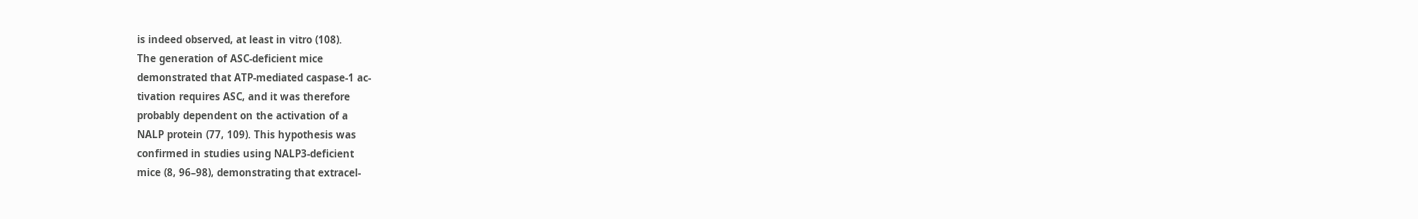is indeed observed, at least in vitro (108).
The generation of ASC-deficient mice
demonstrated that ATP-mediated caspase-1 ac-
tivation requires ASC, and it was therefore
probably dependent on the activation of a
NALP protein (77, 109). This hypothesis was
confirmed in studies using NALP3-deficient
mice (8, 96–98), demonstrating that extracel-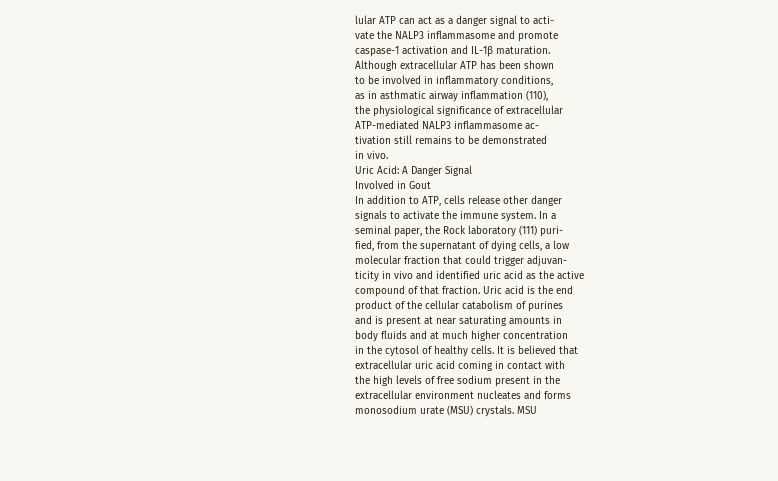lular ATP can act as a danger signal to acti-
vate the NALP3 inflammasome and promote
caspase-1 activation and IL-1β maturation.
Although extracellular ATP has been shown
to be involved in inflammatory conditions,
as in asthmatic airway inflammation (110),
the physiological significance of extracellular
ATP-mediated NALP3 inflammasome ac-
tivation still remains to be demonstrated
in vivo.
Uric Acid: A Danger Signal
Involved in Gout
In addition to ATP, cells release other danger
signals to activate the immune system. In a
seminal paper, the Rock laboratory (111) puri-
fied, from the supernatant of dying cells, a low
molecular fraction that could trigger adjuvan-
ticity in vivo and identified uric acid as the active
compound of that fraction. Uric acid is the end
product of the cellular catabolism of purines
and is present at near saturating amounts in
body fluids and at much higher concentration
in the cytosol of healthy cells. It is believed that
extracellular uric acid coming in contact with
the high levels of free sodium present in the
extracellular environment nucleates and forms
monosodium urate (MSU) crystals. MSU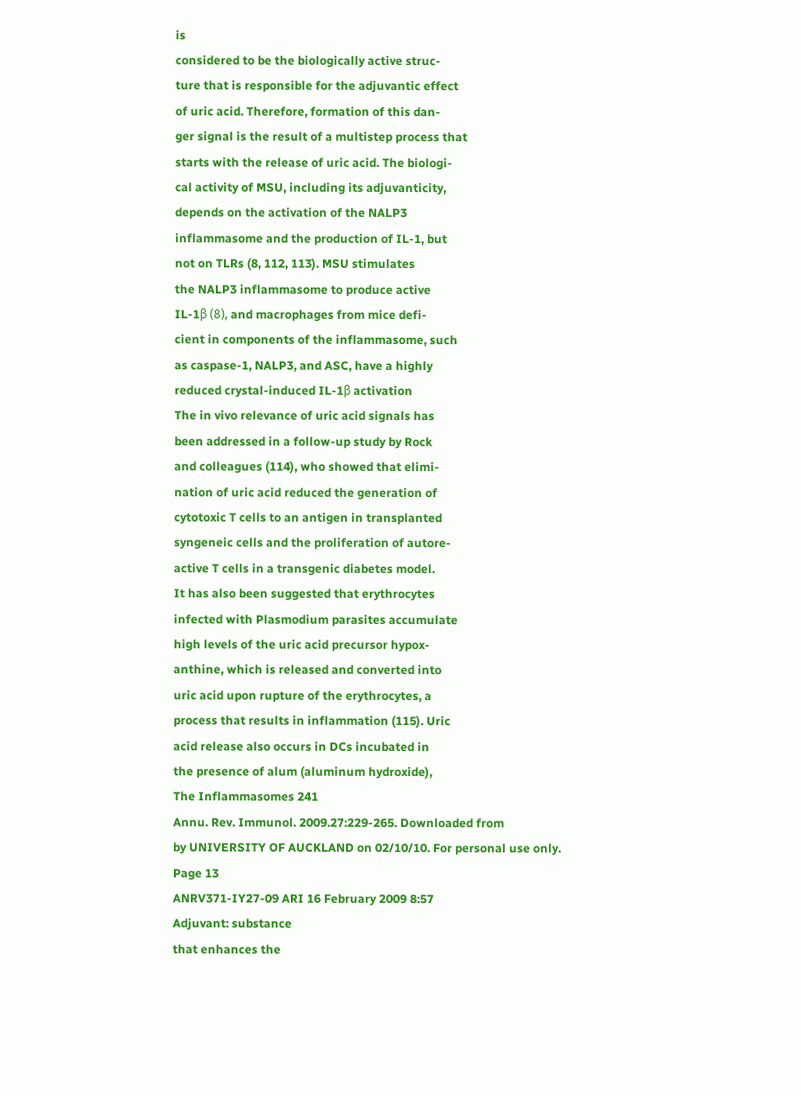is
considered to be the biologically active struc-
ture that is responsible for the adjuvantic effect
of uric acid. Therefore, formation of this dan-
ger signal is the result of a multistep process that
starts with the release of uric acid. The biologi-
cal activity of MSU, including its adjuvanticity,
depends on the activation of the NALP3
inflammasome and the production of IL-1, but
not on TLRs (8, 112, 113). MSU stimulates
the NALP3 inflammasome to produce active
IL-1β (8), and macrophages from mice defi-
cient in components of the inflammasome, such
as caspase-1, NALP3, and ASC, have a highly
reduced crystal-induced IL-1β activation
The in vivo relevance of uric acid signals has
been addressed in a follow-up study by Rock
and colleagues (114), who showed that elimi-
nation of uric acid reduced the generation of
cytotoxic T cells to an antigen in transplanted
syngeneic cells and the proliferation of autore-
active T cells in a transgenic diabetes model.
It has also been suggested that erythrocytes
infected with Plasmodium parasites accumulate
high levels of the uric acid precursor hypox-
anthine, which is released and converted into
uric acid upon rupture of the erythrocytes, a
process that results in inflammation (115). Uric
acid release also occurs in DCs incubated in
the presence of alum (aluminum hydroxide),
The Inflammasomes 241
Annu. Rev. Immunol. 2009.27:229-265. Downloaded from
by UNIVERSITY OF AUCKLAND on 02/10/10. For personal use only.
Page 13
ANRV371-IY27-09 ARI 16 February 2009 8:57
Adjuvant: substance
that enhances the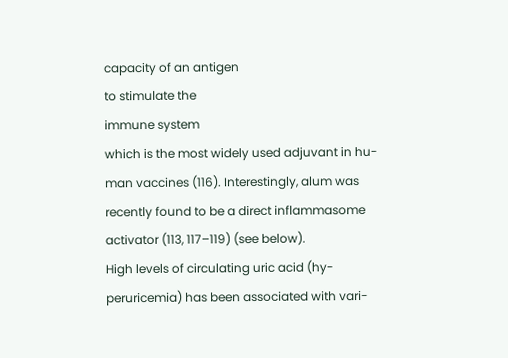capacity of an antigen
to stimulate the
immune system
which is the most widely used adjuvant in hu-
man vaccines (116). Interestingly, alum was
recently found to be a direct inflammasome
activator (113, 117–119) (see below).
High levels of circulating uric acid (hy-
peruricemia) has been associated with vari-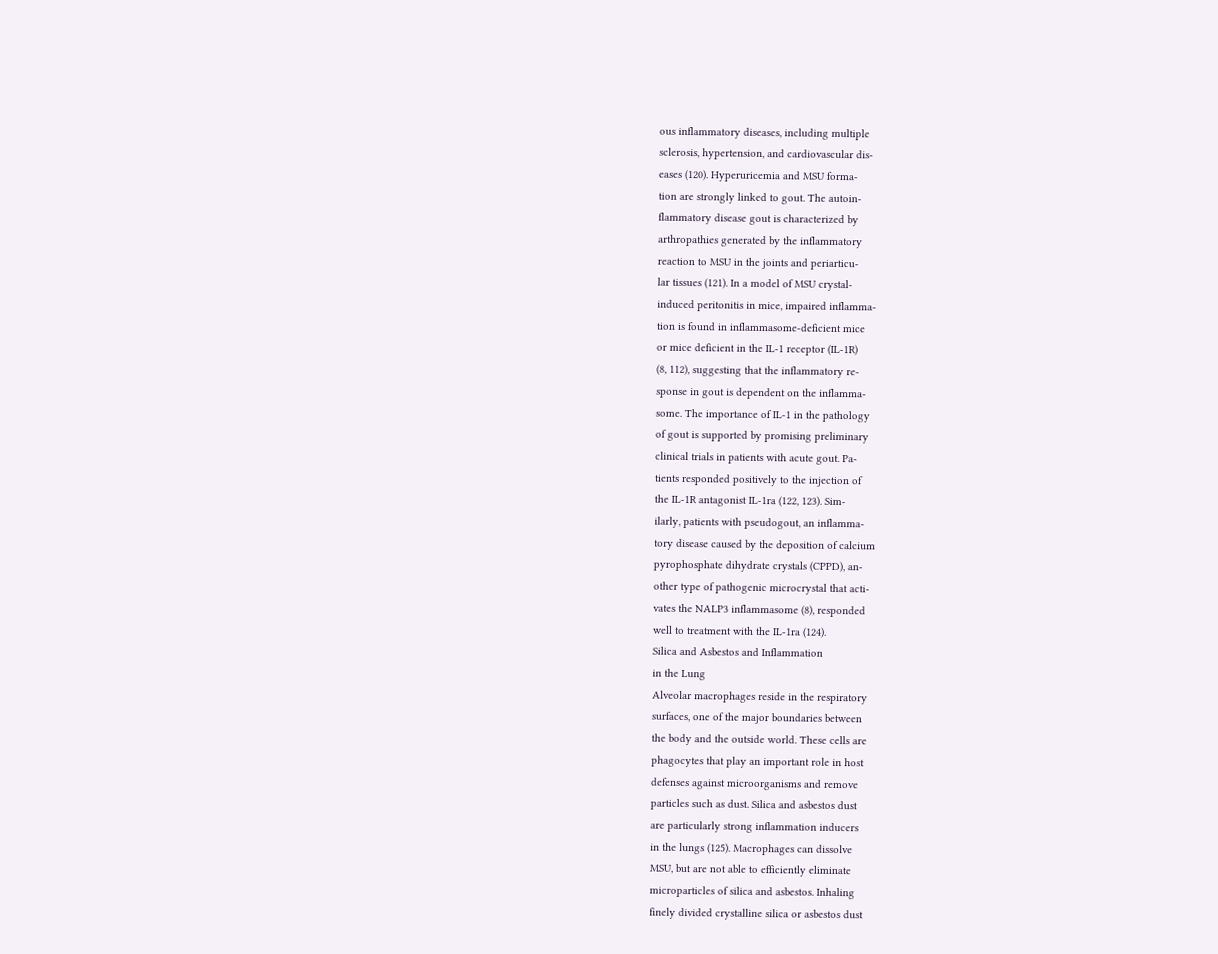ous inflammatory diseases, including multiple
sclerosis, hypertension, and cardiovascular dis-
eases (120). Hyperuricemia and MSU forma-
tion are strongly linked to gout. The autoin-
flammatory disease gout is characterized by
arthropathies generated by the inflammatory
reaction to MSU in the joints and periarticu-
lar tissues (121). In a model of MSU crystal-
induced peritonitis in mice, impaired inflamma-
tion is found in inflammasome-deficient mice
or mice deficient in the IL-1 receptor (IL-1R)
(8, 112), suggesting that the inflammatory re-
sponse in gout is dependent on the inflamma-
some. The importance of IL-1 in the pathology
of gout is supported by promising preliminary
clinical trials in patients with acute gout. Pa-
tients responded positively to the injection of
the IL-1R antagonist IL-1ra (122, 123). Sim-
ilarly, patients with pseudogout, an inflamma-
tory disease caused by the deposition of calcium
pyrophosphate dihydrate crystals (CPPD), an-
other type of pathogenic microcrystal that acti-
vates the NALP3 inflammasome (8), responded
well to treatment with the IL-1ra (124).
Silica and Asbestos and Inflammation
in the Lung
Alveolar macrophages reside in the respiratory
surfaces, one of the major boundaries between
the body and the outside world. These cells are
phagocytes that play an important role in host
defenses against microorganisms and remove
particles such as dust. Silica and asbestos dust
are particularly strong inflammation inducers
in the lungs (125). Macrophages can dissolve
MSU, but are not able to efficiently eliminate
microparticles of silica and asbestos. Inhaling
finely divided crystalline silica or asbestos dust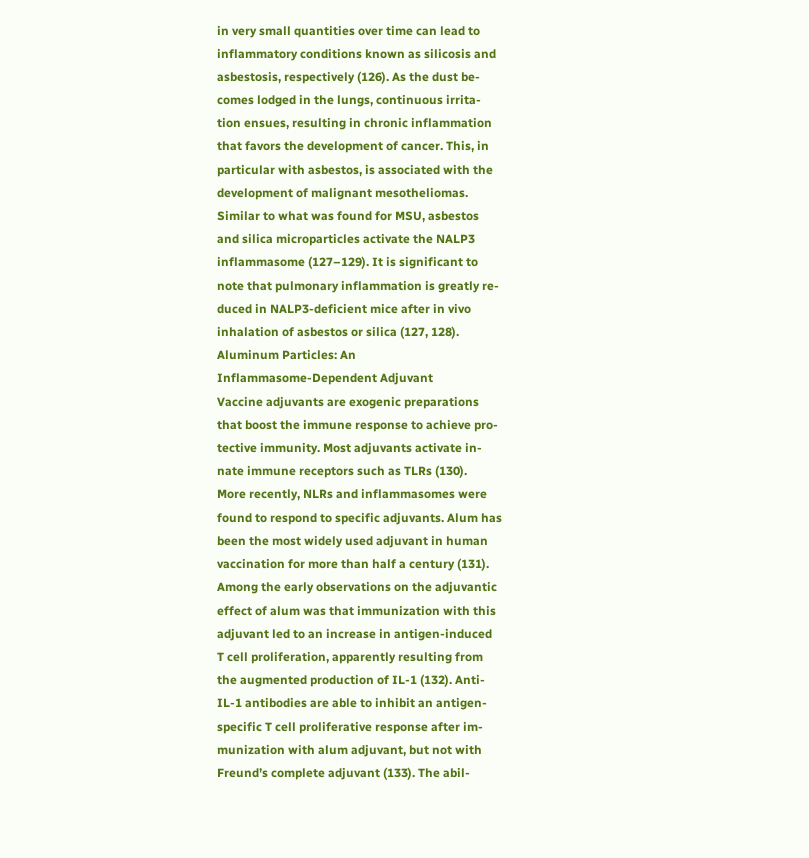in very small quantities over time can lead to
inflammatory conditions known as silicosis and
asbestosis, respectively (126). As the dust be-
comes lodged in the lungs, continuous irrita-
tion ensues, resulting in chronic inflammation
that favors the development of cancer. This, in
particular with asbestos, is associated with the
development of malignant mesotheliomas.
Similar to what was found for MSU, asbestos
and silica microparticles activate the NALP3
inflammasome (127–129). It is significant to
note that pulmonary inflammation is greatly re-
duced in NALP3-deficient mice after in vivo
inhalation of asbestos or silica (127, 128).
Aluminum Particles: An
Inflammasome-Dependent Adjuvant
Vaccine adjuvants are exogenic preparations
that boost the immune response to achieve pro-
tective immunity. Most adjuvants activate in-
nate immune receptors such as TLRs (130).
More recently, NLRs and inflammasomes were
found to respond to specific adjuvants. Alum has
been the most widely used adjuvant in human
vaccination for more than half a century (131).
Among the early observations on the adjuvantic
effect of alum was that immunization with this
adjuvant led to an increase in antigen-induced
T cell proliferation, apparently resulting from
the augmented production of IL-1 (132). Anti-
IL-1 antibodies are able to inhibit an antigen-
specific T cell proliferative response after im-
munization with alum adjuvant, but not with
Freund’s complete adjuvant (133). The abil-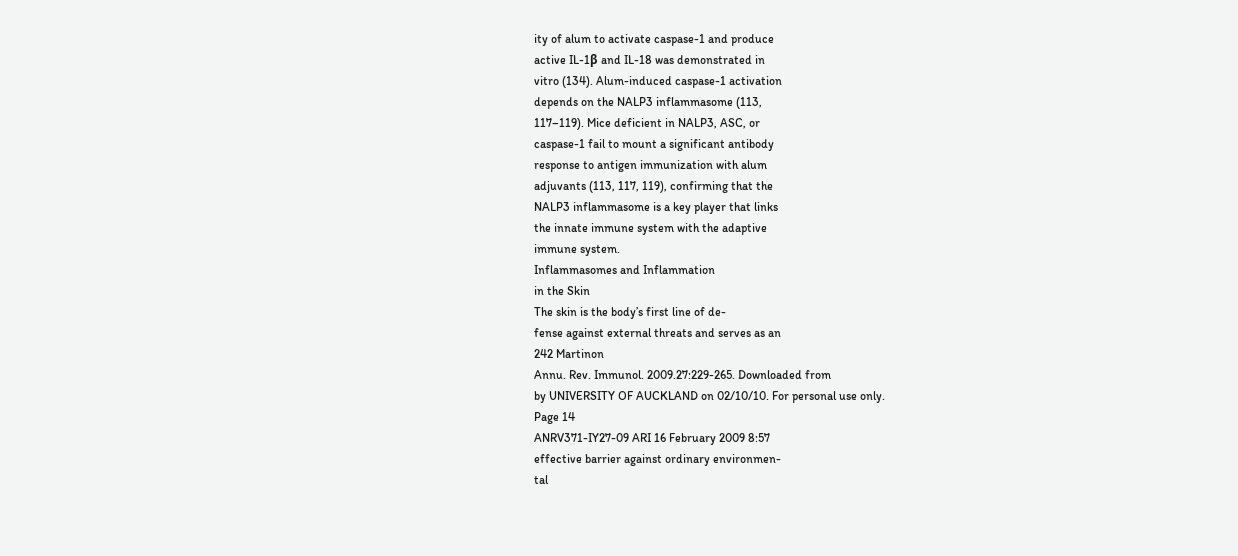ity of alum to activate caspase-1 and produce
active IL-1β and IL-18 was demonstrated in
vitro (134). Alum-induced caspase-1 activation
depends on the NALP3 inflammasome (113,
117–119). Mice deficient in NALP3, ASC, or
caspase-1 fail to mount a significant antibody
response to antigen immunization with alum
adjuvants (113, 117, 119), confirming that the
NALP3 inflammasome is a key player that links
the innate immune system with the adaptive
immune system.
Inflammasomes and Inflammation
in the Skin
The skin is the body’s first line of de-
fense against external threats and serves as an
242 Martinon
Annu. Rev. Immunol. 2009.27:229-265. Downloaded from
by UNIVERSITY OF AUCKLAND on 02/10/10. For personal use only.
Page 14
ANRV371-IY27-09 ARI 16 February 2009 8:57
effective barrier against ordinary environmen-
tal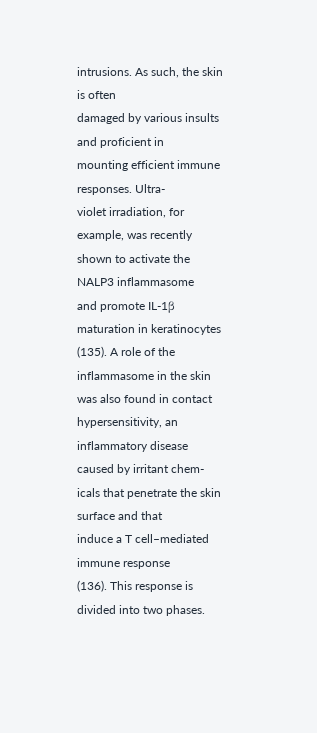intrusions. As such, the skin is often
damaged by various insults and proficient in
mounting efficient immune responses. Ultra-
violet irradiation, for example, was recently
shown to activate the NALP3 inflammasome
and promote IL-1β maturation in keratinocytes
(135). A role of the inflammasome in the skin
was also found in contact hypersensitivity, an
inflammatory disease caused by irritant chem-
icals that penetrate the skin surface and that
induce a T cell–mediated immune response
(136). This response is divided into two phases.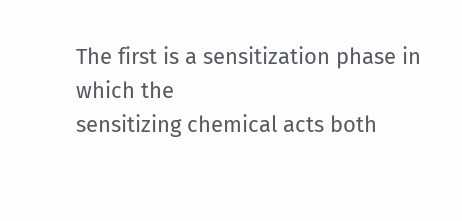The first is a sensitization phase in which the
sensitizing chemical acts both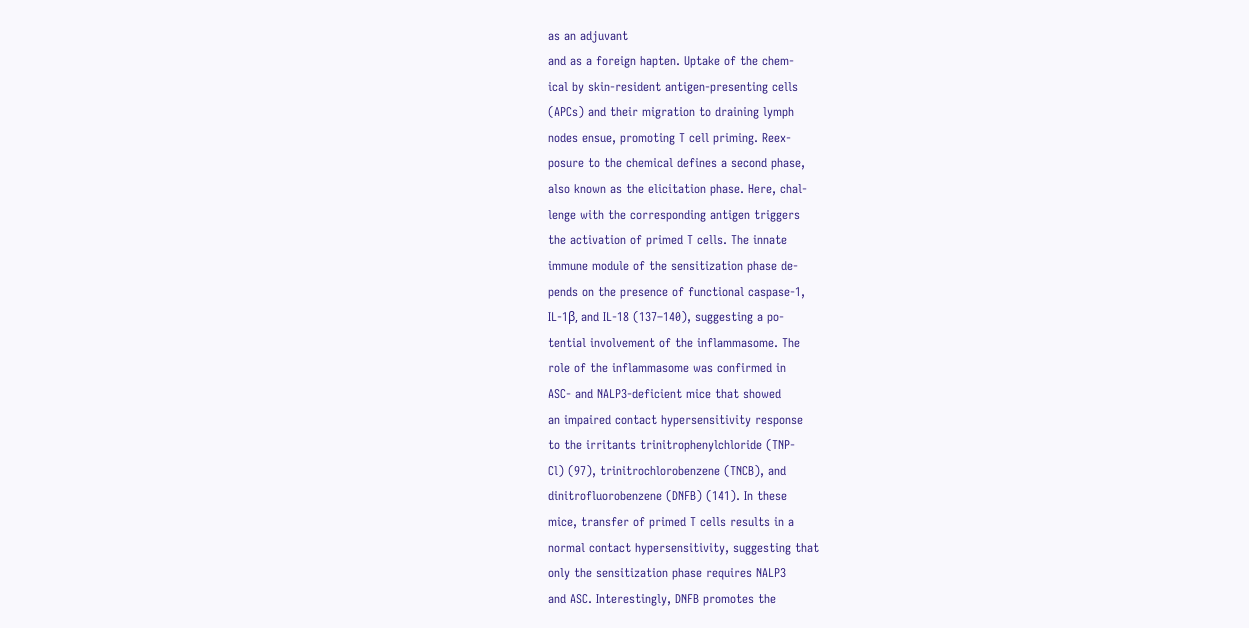as an adjuvant
and as a foreign hapten. Uptake of the chem-
ical by skin-resident antigen-presenting cells
(APCs) and their migration to draining lymph
nodes ensue, promoting T cell priming. Reex-
posure to the chemical defines a second phase,
also known as the elicitation phase. Here, chal-
lenge with the corresponding antigen triggers
the activation of primed T cells. The innate
immune module of the sensitization phase de-
pends on the presence of functional caspase-1,
IL-1β, and IL-18 (137–140), suggesting a po-
tential involvement of the inflammasome. The
role of the inflammasome was confirmed in
ASC- and NALP3-deficient mice that showed
an impaired contact hypersensitivity response
to the irritants trinitrophenylchloride (TNP-
Cl) (97), trinitrochlorobenzene (TNCB), and
dinitrofluorobenzene (DNFB) (141). In these
mice, transfer of primed T cells results in a
normal contact hypersensitivity, suggesting that
only the sensitization phase requires NALP3
and ASC. Interestingly, DNFB promotes the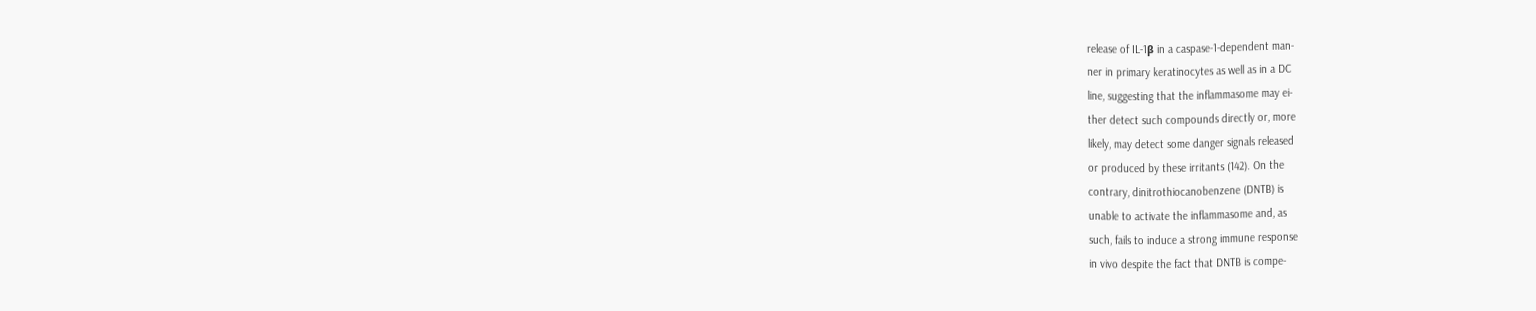release of IL-1β in a caspase-1-dependent man-
ner in primary keratinocytes as well as in a DC
line, suggesting that the inflammasome may ei-
ther detect such compounds directly or, more
likely, may detect some danger signals released
or produced by these irritants (142). On the
contrary, dinitrothiocanobenzene (DNTB) is
unable to activate the inflammasome and, as
such, fails to induce a strong immune response
in vivo despite the fact that DNTB is compe-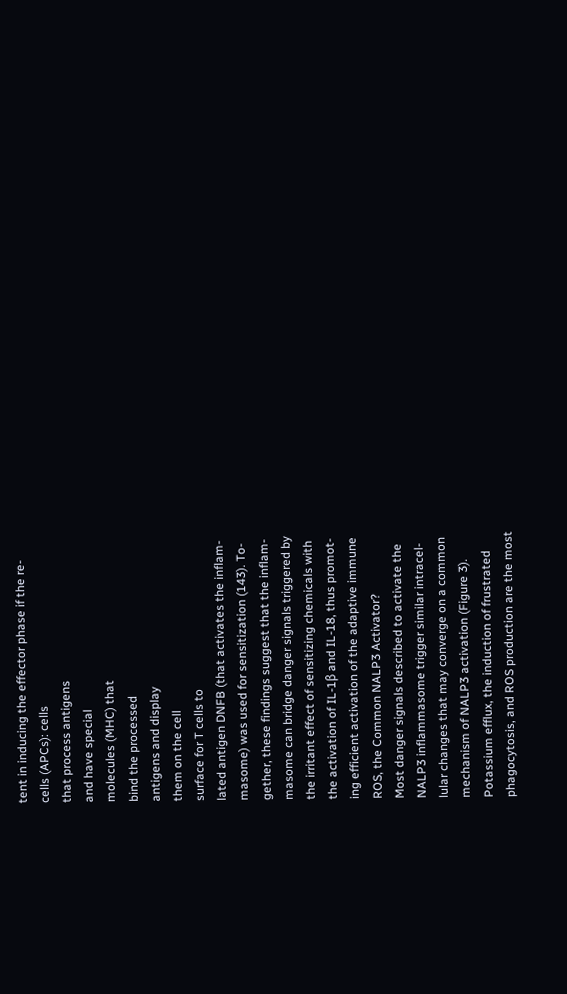tent in inducing the effector phase if the re-
cells (APCs): cells
that process antigens
and have special
molecules (MHC) that
bind the processed
antigens and display
them on the cell
surface for T cells to
lated antigen DNFB (that activates the inflam-
masome) was used for sensitization (143). To-
gether, these findings suggest that the inflam-
masome can bridge danger signals triggered by
the irritant effect of sensitizing chemicals with
the activation of IL-1β and IL-18, thus promot-
ing efficient activation of the adaptive immune
ROS, the Common NALP3 Activator?
Most danger signals described to activate the
NALP3 inflammasome trigger similar intracel-
lular changes that may converge on a common
mechanism of NALP3 activation (Figure 3).
Potassium efflux, the induction of frustrated
phagocytosis, and ROS production are the most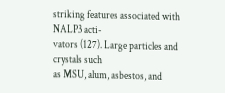striking features associated with NALP3 acti-
vators (127). Large particles and crystals such
as MSU, alum, asbestos, and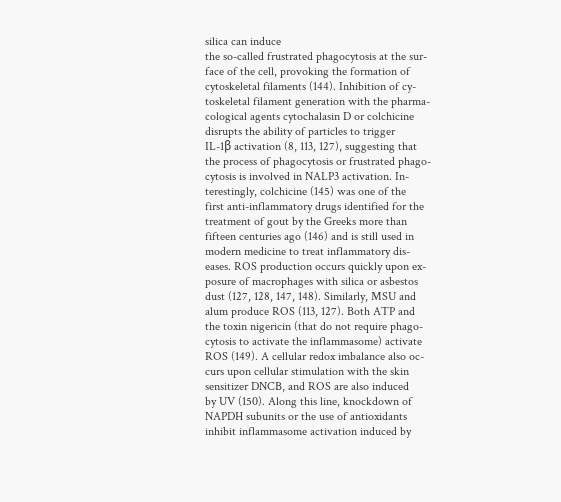silica can induce
the so-called frustrated phagocytosis at the sur-
face of the cell, provoking the formation of
cytoskeletal filaments (144). Inhibition of cy-
toskeletal filament generation with the pharma-
cological agents cytochalasin D or colchicine
disrupts the ability of particles to trigger
IL-1β activation (8, 113, 127), suggesting that
the process of phagocytosis or frustrated phago-
cytosis is involved in NALP3 activation. In-
terestingly, colchicine (145) was one of the
first anti-inflammatory drugs identified for the
treatment of gout by the Greeks more than
fifteen centuries ago (146) and is still used in
modern medicine to treat inflammatory dis-
eases. ROS production occurs quickly upon ex-
posure of macrophages with silica or asbestos
dust (127, 128, 147, 148). Similarly, MSU and
alum produce ROS (113, 127). Both ATP and
the toxin nigericin (that do not require phago-
cytosis to activate the inflammasome) activate
ROS (149). A cellular redox imbalance also oc-
curs upon cellular stimulation with the skin
sensitizer DNCB, and ROS are also induced
by UV (150). Along this line, knockdown of
NAPDH subunits or the use of antioxidants
inhibit inflammasome activation induced by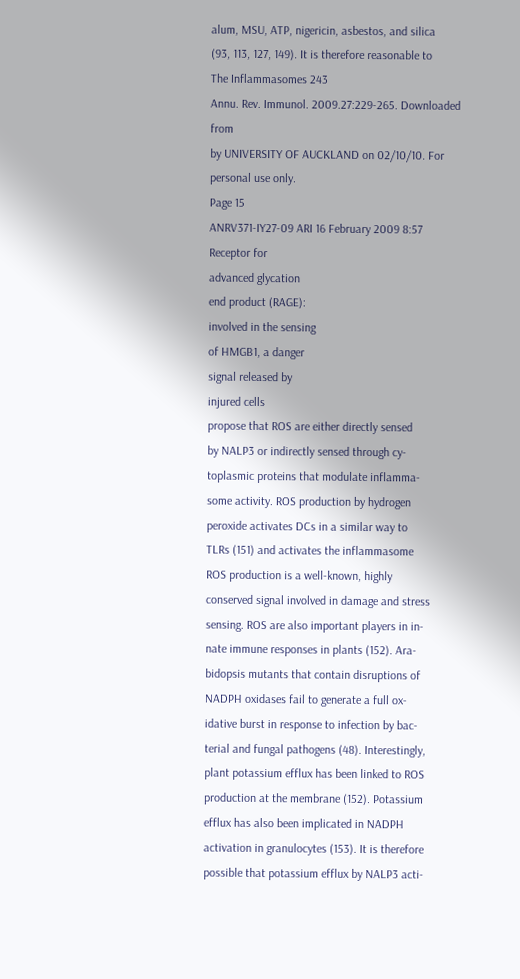alum, MSU, ATP, nigericin, asbestos, and silica
(93, 113, 127, 149). It is therefore reasonable to
The Inflammasomes 243
Annu. Rev. Immunol. 2009.27:229-265. Downloaded from
by UNIVERSITY OF AUCKLAND on 02/10/10. For personal use only.
Page 15
ANRV371-IY27-09 ARI 16 February 2009 8:57
Receptor for
advanced glycation
end product (RAGE):
involved in the sensing
of HMGB1, a danger
signal released by
injured cells
propose that ROS are either directly sensed
by NALP3 or indirectly sensed through cy-
toplasmic proteins that modulate inflamma-
some activity. ROS production by hydrogen
peroxide activates DCs in a similar way to
TLRs (151) and activates the inflammasome
ROS production is a well-known, highly
conserved signal involved in damage and stress
sensing. ROS are also important players in in-
nate immune responses in plants (152). Ara-
bidopsis mutants that contain disruptions of
NADPH oxidases fail to generate a full ox-
idative burst in response to infection by bac-
terial and fungal pathogens (48). Interestingly,
plant potassium efflux has been linked to ROS
production at the membrane (152). Potassium
efflux has also been implicated in NADPH
activation in granulocytes (153). It is therefore
possible that potassium efflux by NALP3 acti-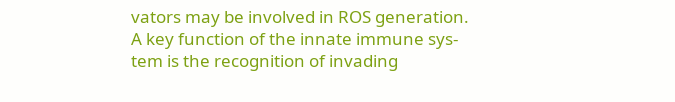vators may be involved in ROS generation.
A key function of the innate immune sys-
tem is the recognition of invading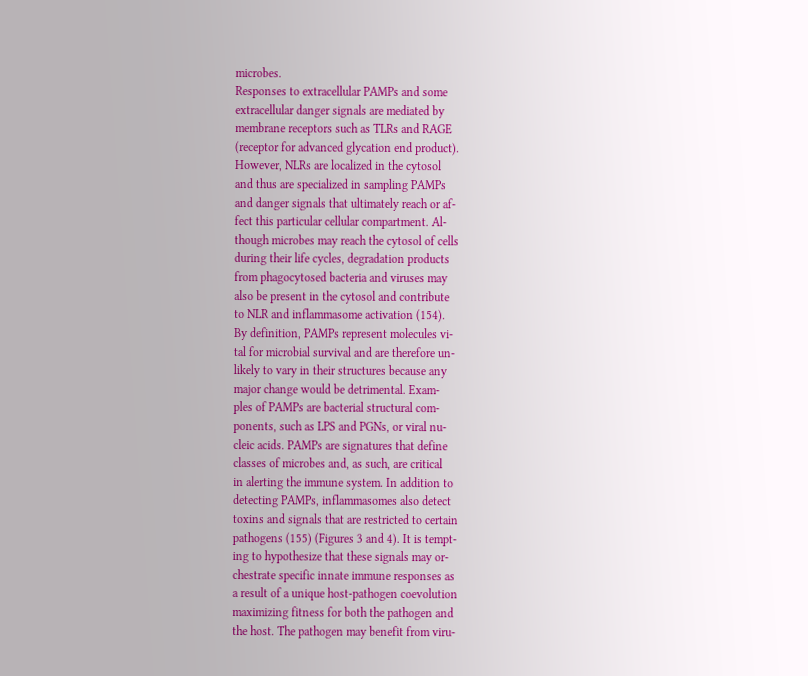microbes.
Responses to extracellular PAMPs and some
extracellular danger signals are mediated by
membrane receptors such as TLRs and RAGE
(receptor for advanced glycation end product).
However, NLRs are localized in the cytosol
and thus are specialized in sampling PAMPs
and danger signals that ultimately reach or af-
fect this particular cellular compartment. Al-
though microbes may reach the cytosol of cells
during their life cycles, degradation products
from phagocytosed bacteria and viruses may
also be present in the cytosol and contribute
to NLR and inflammasome activation (154).
By definition, PAMPs represent molecules vi-
tal for microbial survival and are therefore un-
likely to vary in their structures because any
major change would be detrimental. Exam-
ples of PAMPs are bacterial structural com-
ponents, such as LPS and PGNs, or viral nu-
cleic acids. PAMPs are signatures that define
classes of microbes and, as such, are critical
in alerting the immune system. In addition to
detecting PAMPs, inflammasomes also detect
toxins and signals that are restricted to certain
pathogens (155) (Figures 3 and 4). It is tempt-
ing to hypothesize that these signals may or-
chestrate specific innate immune responses as
a result of a unique host-pathogen coevolution
maximizing fitness for both the pathogen and
the host. The pathogen may benefit from viru-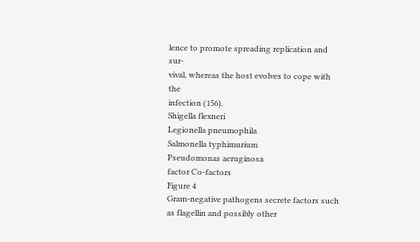lence to promote spreading replication and sur-
vival, whereas the host evolves to cope with the
infection (156).
Shigella flexneri
Legionella pneumophila
Salmonella typhimurium
Pseudomonas aeruginosa
factor Co-factors
Figure 4
Gram-negative pathogens secrete factors such as flagellin and possibly other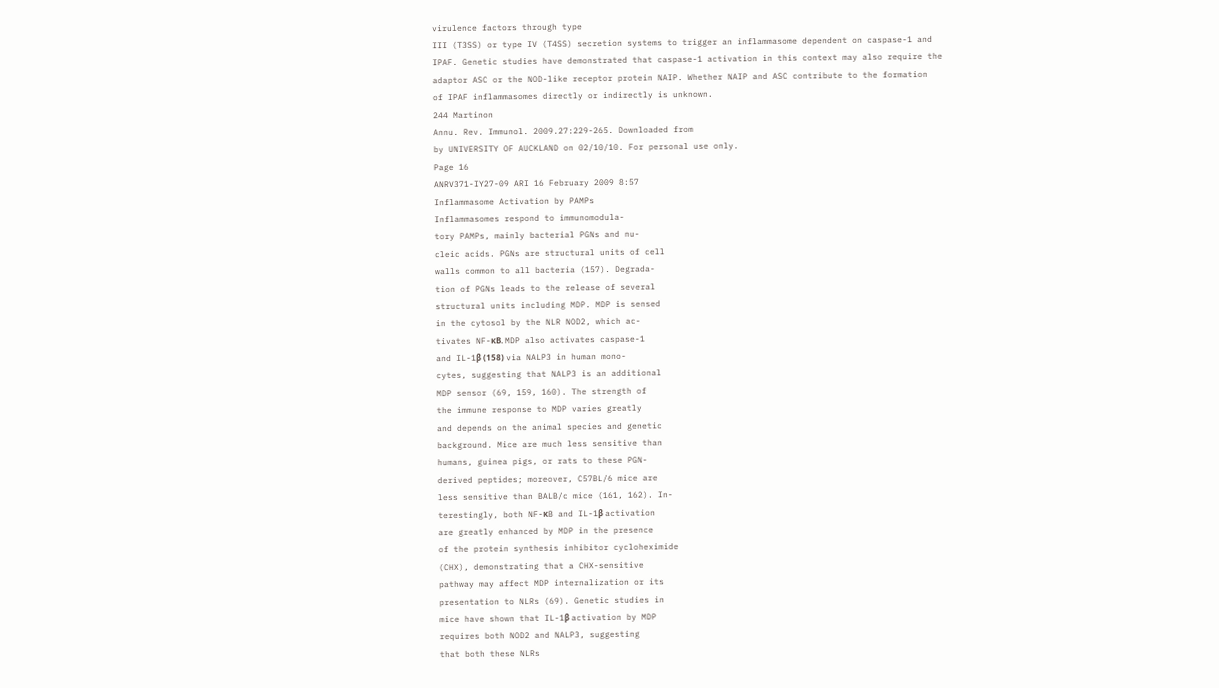virulence factors through type
III (T3SS) or type IV (T4SS) secretion systems to trigger an inflammasome dependent on caspase-1 and
IPAF. Genetic studies have demonstrated that caspase-1 activation in this context may also require the
adaptor ASC or the NOD-like receptor protein NAIP. Whether NAIP and ASC contribute to the formation
of IPAF inflammasomes directly or indirectly is unknown.
244 Martinon
Annu. Rev. Immunol. 2009.27:229-265. Downloaded from
by UNIVERSITY OF AUCKLAND on 02/10/10. For personal use only.
Page 16
ANRV371-IY27-09 ARI 16 February 2009 8:57
Inflammasome Activation by PAMPs
Inflammasomes respond to immunomodula-
tory PAMPs, mainly bacterial PGNs and nu-
cleic acids. PGNs are structural units of cell
walls common to all bacteria (157). Degrada-
tion of PGNs leads to the release of several
structural units including MDP. MDP is sensed
in the cytosol by the NLR NOD2, which ac-
tivates NF-κB. MDP also activates caspase-1
and IL-1β (158) via NALP3 in human mono-
cytes, suggesting that NALP3 is an additional
MDP sensor (69, 159, 160). The strength of
the immune response to MDP varies greatly
and depends on the animal species and genetic
background. Mice are much less sensitive than
humans, guinea pigs, or rats to these PGN-
derived peptides; moreover, C57BL/6 mice are
less sensitive than BALB/c mice (161, 162). In-
terestingly, both NF-κB and IL-1β activation
are greatly enhanced by MDP in the presence
of the protein synthesis inhibitor cycloheximide
(CHX), demonstrating that a CHX-sensitive
pathway may affect MDP internalization or its
presentation to NLRs (69). Genetic studies in
mice have shown that IL-1β activation by MDP
requires both NOD2 and NALP3, suggesting
that both these NLRs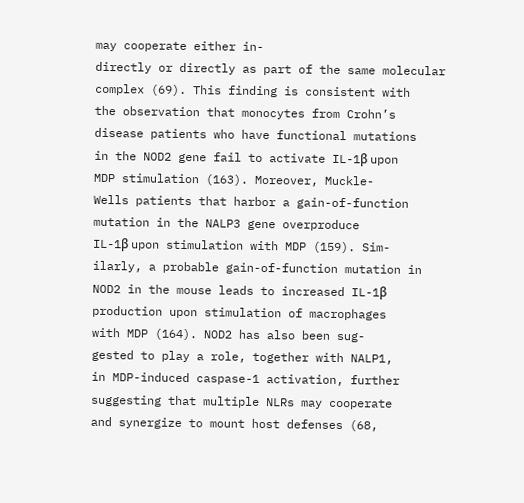may cooperate either in-
directly or directly as part of the same molecular
complex (69). This finding is consistent with
the observation that monocytes from Crohn’s
disease patients who have functional mutations
in the NOD2 gene fail to activate IL-1β upon
MDP stimulation (163). Moreover, Muckle-
Wells patients that harbor a gain-of-function
mutation in the NALP3 gene overproduce
IL-1β upon stimulation with MDP (159). Sim-
ilarly, a probable gain-of-function mutation in
NOD2 in the mouse leads to increased IL-1β
production upon stimulation of macrophages
with MDP (164). NOD2 has also been sug-
gested to play a role, together with NALP1,
in MDP-induced caspase-1 activation, further
suggesting that multiple NLRs may cooperate
and synergize to mount host defenses (68,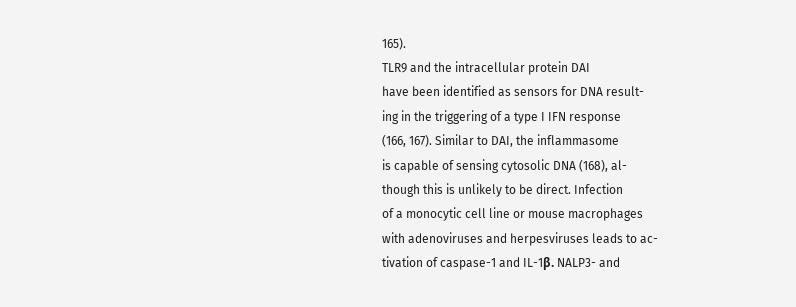165).
TLR9 and the intracellular protein DAI
have been identified as sensors for DNA result-
ing in the triggering of a type I IFN response
(166, 167). Similar to DAI, the inflammasome
is capable of sensing cytosolic DNA (168), al-
though this is unlikely to be direct. Infection
of a monocytic cell line or mouse macrophages
with adenoviruses and herpesviruses leads to ac-
tivation of caspase-1 and IL-1β. NALP3- and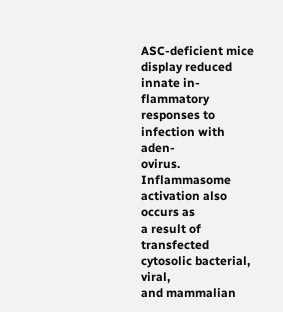ASC-deficient mice display reduced innate in-
flammatory responses to infection with aden-
ovirus. Inflammasome activation also occurs as
a result of transfected cytosolic bacterial, viral,
and mammalian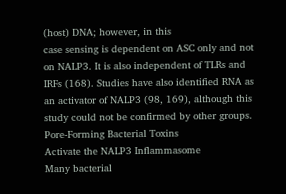(host) DNA; however, in this
case sensing is dependent on ASC only and not
on NALP3. It is also independent of TLRs and
IRFs (168). Studies have also identified RNA as
an activator of NALP3 (98, 169), although this
study could not be confirmed by other groups.
Pore-Forming Bacterial Toxins
Activate the NALP3 Inflammasome
Many bacterial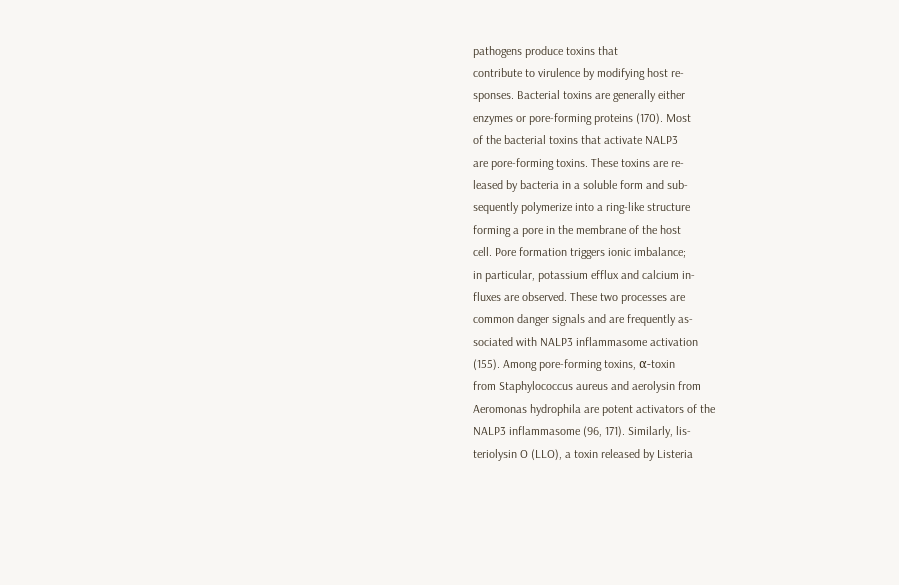pathogens produce toxins that
contribute to virulence by modifying host re-
sponses. Bacterial toxins are generally either
enzymes or pore-forming proteins (170). Most
of the bacterial toxins that activate NALP3
are pore-forming toxins. These toxins are re-
leased by bacteria in a soluble form and sub-
sequently polymerize into a ring-like structure
forming a pore in the membrane of the host
cell. Pore formation triggers ionic imbalance;
in particular, potassium efflux and calcium in-
fluxes are observed. These two processes are
common danger signals and are frequently as-
sociated with NALP3 inflammasome activation
(155). Among pore-forming toxins, α-toxin
from Staphylococcus aureus and aerolysin from
Aeromonas hydrophila are potent activators of the
NALP3 inflammasome (96, 171). Similarly, lis-
teriolysin O (LLO), a toxin released by Listeria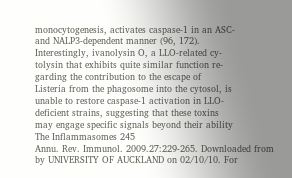monocytogenesis, activates caspase-1 in an ASC-
and NALP3-dependent manner (96, 172).
Interestingly, ivanolysin O, a LLO-related cy-
tolysin that exhibits quite similar function re-
garding the contribution to the escape of
Listeria from the phagosome into the cytosol, is
unable to restore caspase-1 activation in LLO-
deficient strains, suggesting that these toxins
may engage specific signals beyond their ability
The Inflammasomes 245
Annu. Rev. Immunol. 2009.27:229-265. Downloaded from
by UNIVERSITY OF AUCKLAND on 02/10/10. For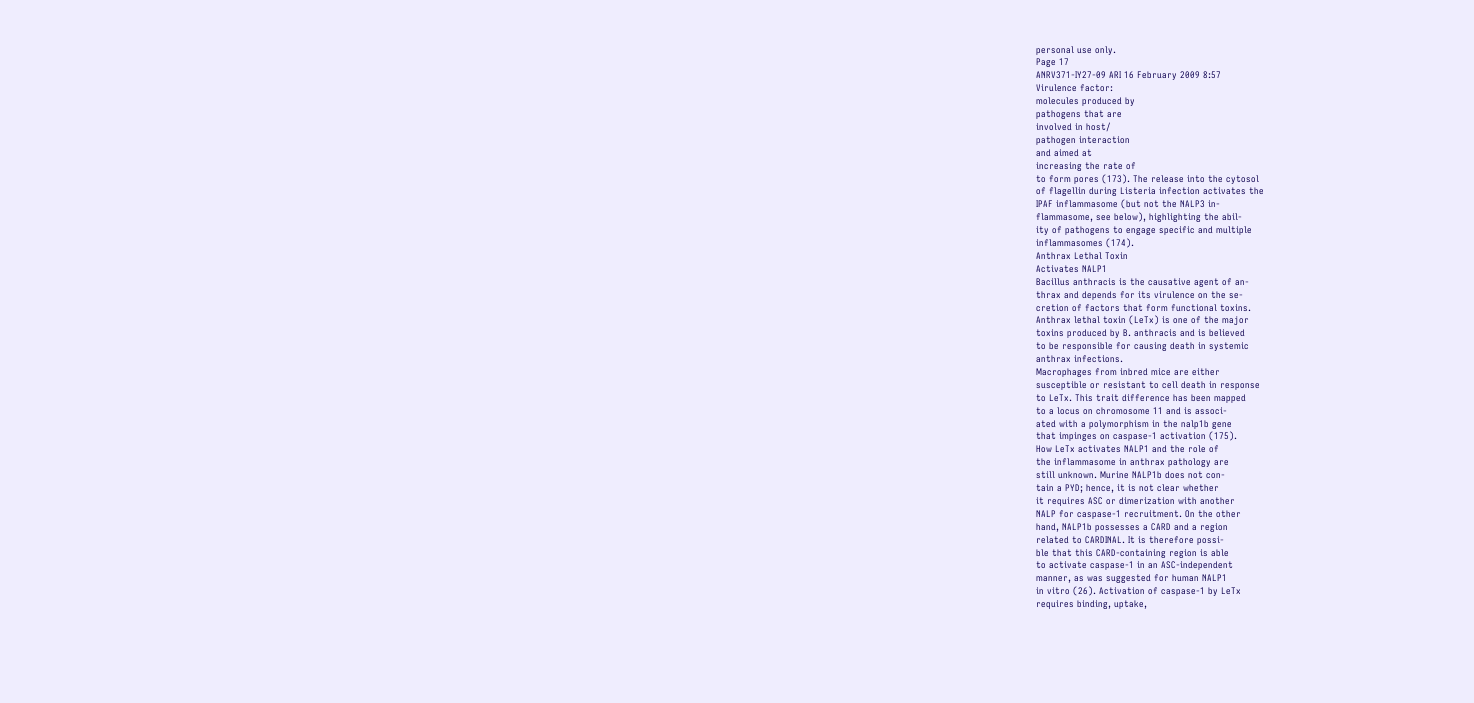personal use only.
Page 17
ANRV371-IY27-09 ARI 16 February 2009 8:57
Virulence factor:
molecules produced by
pathogens that are
involved in host/
pathogen interaction
and aimed at
increasing the rate of
to form pores (173). The release into the cytosol
of flagellin during Listeria infection activates the
IPAF inflammasome (but not the NALP3 in-
flammasome, see below), highlighting the abil-
ity of pathogens to engage specific and multiple
inflammasomes (174).
Anthrax Lethal Toxin
Activates NALP1
Bacillus anthracis is the causative agent of an-
thrax and depends for its virulence on the se-
cretion of factors that form functional toxins.
Anthrax lethal toxin (LeTx) is one of the major
toxins produced by B. anthracis and is believed
to be responsible for causing death in systemic
anthrax infections.
Macrophages from inbred mice are either
susceptible or resistant to cell death in response
to LeTx. This trait difference has been mapped
to a locus on chromosome 11 and is associ-
ated with a polymorphism in the nalp1b gene
that impinges on caspase-1 activation (175).
How LeTx activates NALP1 and the role of
the inflammasome in anthrax pathology are
still unknown. Murine NALP1b does not con-
tain a PYD; hence, it is not clear whether
it requires ASC or dimerization with another
NALP for caspase-1 recruitment. On the other
hand, NALP1b possesses a CARD and a region
related to CARDINAL. It is therefore possi-
ble that this CARD-containing region is able
to activate caspase-1 in an ASC-independent
manner, as was suggested for human NALP1
in vitro (26). Activation of caspase-1 by LeTx
requires binding, uptake,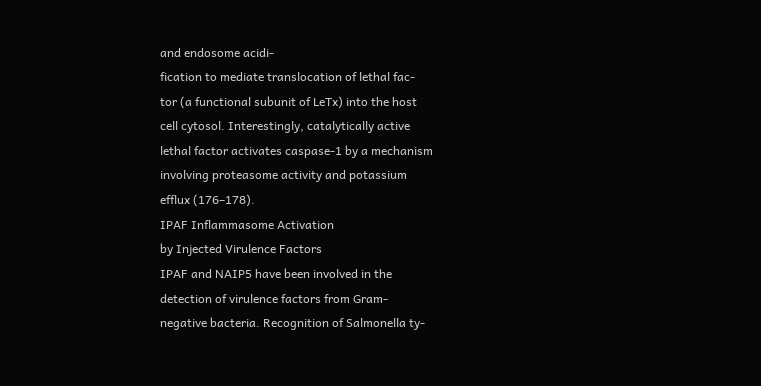and endosome acidi-
fication to mediate translocation of lethal fac-
tor (a functional subunit of LeTx) into the host
cell cytosol. Interestingly, catalytically active
lethal factor activates caspase-1 by a mechanism
involving proteasome activity and potassium
efflux (176–178).
IPAF Inflammasome Activation
by Injected Virulence Factors
IPAF and NAIP5 have been involved in the
detection of virulence factors from Gram-
negative bacteria. Recognition of Salmonella ty-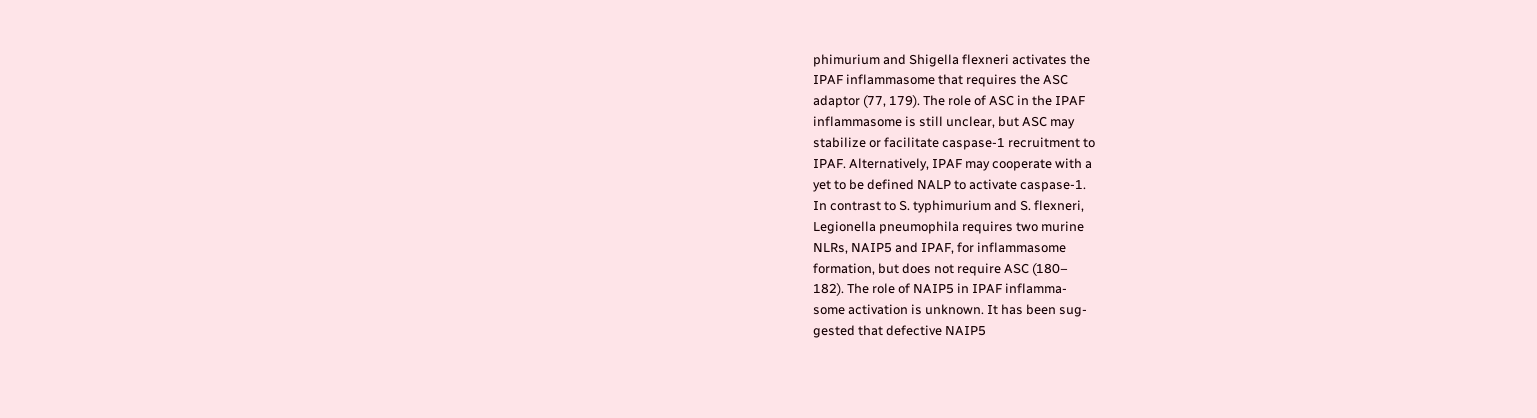phimurium and Shigella flexneri activates the
IPAF inflammasome that requires the ASC
adaptor (77, 179). The role of ASC in the IPAF
inflammasome is still unclear, but ASC may
stabilize or facilitate caspase-1 recruitment to
IPAF. Alternatively, IPAF may cooperate with a
yet to be defined NALP to activate caspase-1.
In contrast to S. typhimurium and S. flexneri,
Legionella pneumophila requires two murine
NLRs, NAIP5 and IPAF, for inflammasome
formation, but does not require ASC (180–
182). The role of NAIP5 in IPAF inflamma-
some activation is unknown. It has been sug-
gested that defective NAIP5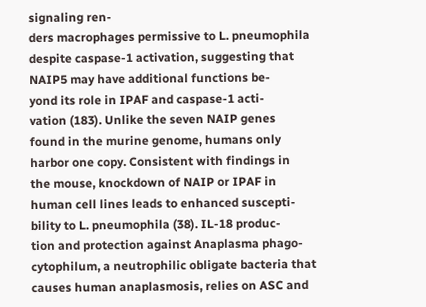signaling ren-
ders macrophages permissive to L. pneumophila
despite caspase-1 activation, suggesting that
NAIP5 may have additional functions be-
yond its role in IPAF and caspase-1 acti-
vation (183). Unlike the seven NAIP genes
found in the murine genome, humans only
harbor one copy. Consistent with findings in
the mouse, knockdown of NAIP or IPAF in
human cell lines leads to enhanced suscepti-
bility to L. pneumophila (38). IL-18 produc-
tion and protection against Anaplasma phago-
cytophilum, a neutrophilic obligate bacteria that
causes human anaplasmosis, relies on ASC and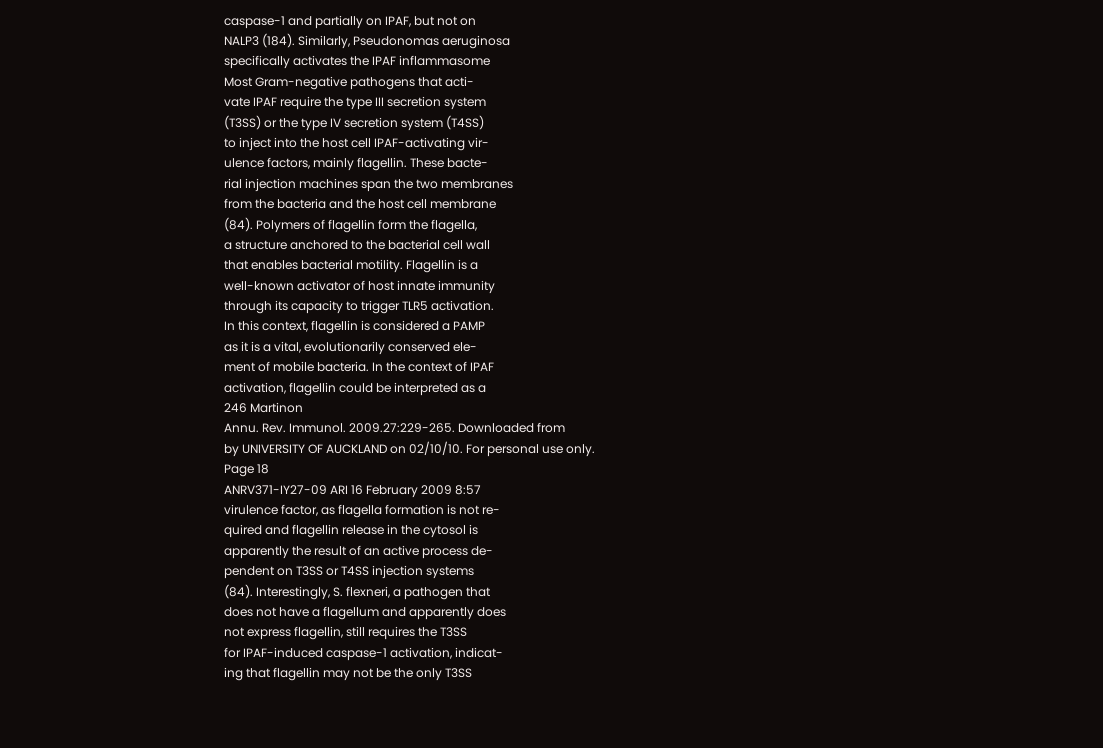caspase-1 and partially on IPAF, but not on
NALP3 (184). Similarly, Pseudonomas aeruginosa
specifically activates the IPAF inflammasome
Most Gram-negative pathogens that acti-
vate IPAF require the type III secretion system
(T3SS) or the type IV secretion system (T4SS)
to inject into the host cell IPAF-activating vir-
ulence factors, mainly flagellin. These bacte-
rial injection machines span the two membranes
from the bacteria and the host cell membrane
(84). Polymers of flagellin form the flagella,
a structure anchored to the bacterial cell wall
that enables bacterial motility. Flagellin is a
well-known activator of host innate immunity
through its capacity to trigger TLR5 activation.
In this context, flagellin is considered a PAMP
as it is a vital, evolutionarily conserved ele-
ment of mobile bacteria. In the context of IPAF
activation, flagellin could be interpreted as a
246 Martinon
Annu. Rev. Immunol. 2009.27:229-265. Downloaded from
by UNIVERSITY OF AUCKLAND on 02/10/10. For personal use only.
Page 18
ANRV371-IY27-09 ARI 16 February 2009 8:57
virulence factor, as flagella formation is not re-
quired and flagellin release in the cytosol is
apparently the result of an active process de-
pendent on T3SS or T4SS injection systems
(84). Interestingly, S. flexneri, a pathogen that
does not have a flagellum and apparently does
not express flagellin, still requires the T3SS
for IPAF-induced caspase-1 activation, indicat-
ing that flagellin may not be the only T3SS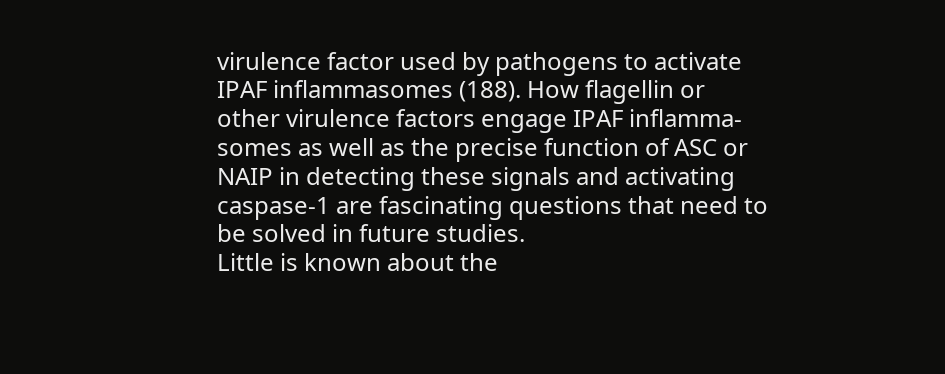virulence factor used by pathogens to activate
IPAF inflammasomes (188). How flagellin or
other virulence factors engage IPAF inflamma-
somes as well as the precise function of ASC or
NAIP in detecting these signals and activating
caspase-1 are fascinating questions that need to
be solved in future studies.
Little is known about the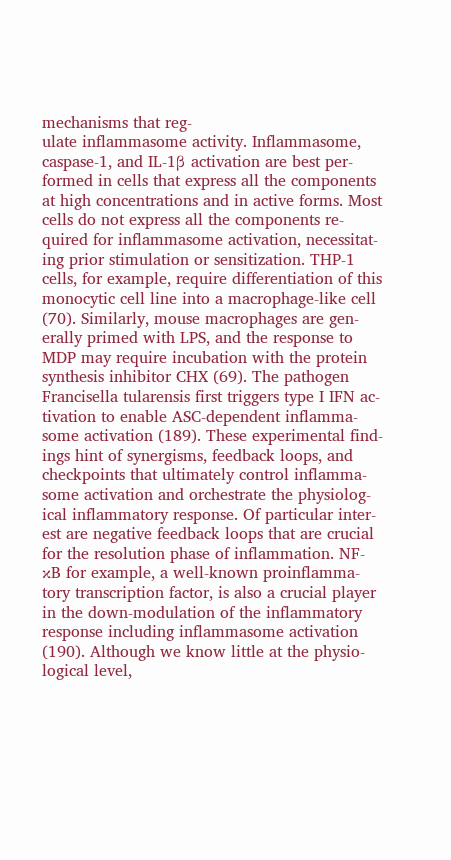mechanisms that reg-
ulate inflammasome activity. Inflammasome,
caspase-1, and IL-1β activation are best per-
formed in cells that express all the components
at high concentrations and in active forms. Most
cells do not express all the components re-
quired for inflammasome activation, necessitat-
ing prior stimulation or sensitization. THP-1
cells, for example, require differentiation of this
monocytic cell line into a macrophage-like cell
(70). Similarly, mouse macrophages are gen-
erally primed with LPS, and the response to
MDP may require incubation with the protein
synthesis inhibitor CHX (69). The pathogen
Francisella tularensis first triggers type I IFN ac-
tivation to enable ASC-dependent inflamma-
some activation (189). These experimental find-
ings hint of synergisms, feedback loops, and
checkpoints that ultimately control inflamma-
some activation and orchestrate the physiolog-
ical inflammatory response. Of particular inter-
est are negative feedback loops that are crucial
for the resolution phase of inflammation. NF-
κB for example, a well-known proinflamma-
tory transcription factor, is also a crucial player
in the down-modulation of the inflammatory
response including inflammasome activation
(190). Although we know little at the physio-
logical level,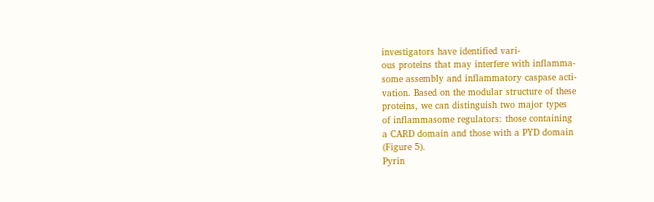investigators have identified vari-
ous proteins that may interfere with inflamma-
some assembly and inflammatory caspase acti-
vation. Based on the modular structure of these
proteins, we can distinguish two major types
of inflammasome regulators: those containing
a CARD domain and those with a PYD domain
(Figure 5).
Pyrin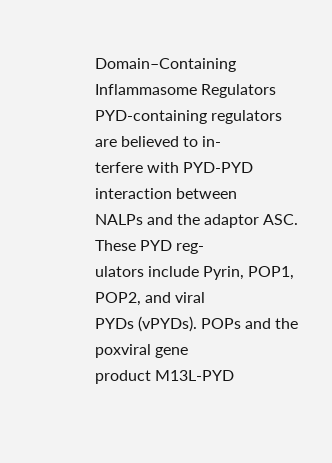Domain–Containing
Inflammasome Regulators
PYD-containing regulators are believed to in-
terfere with PYD-PYD interaction between
NALPs and the adaptor ASC. These PYD reg-
ulators include Pyrin, POP1, POP2, and viral
PYDs (vPYDs). POPs and the poxviral gene
product M13L-PYD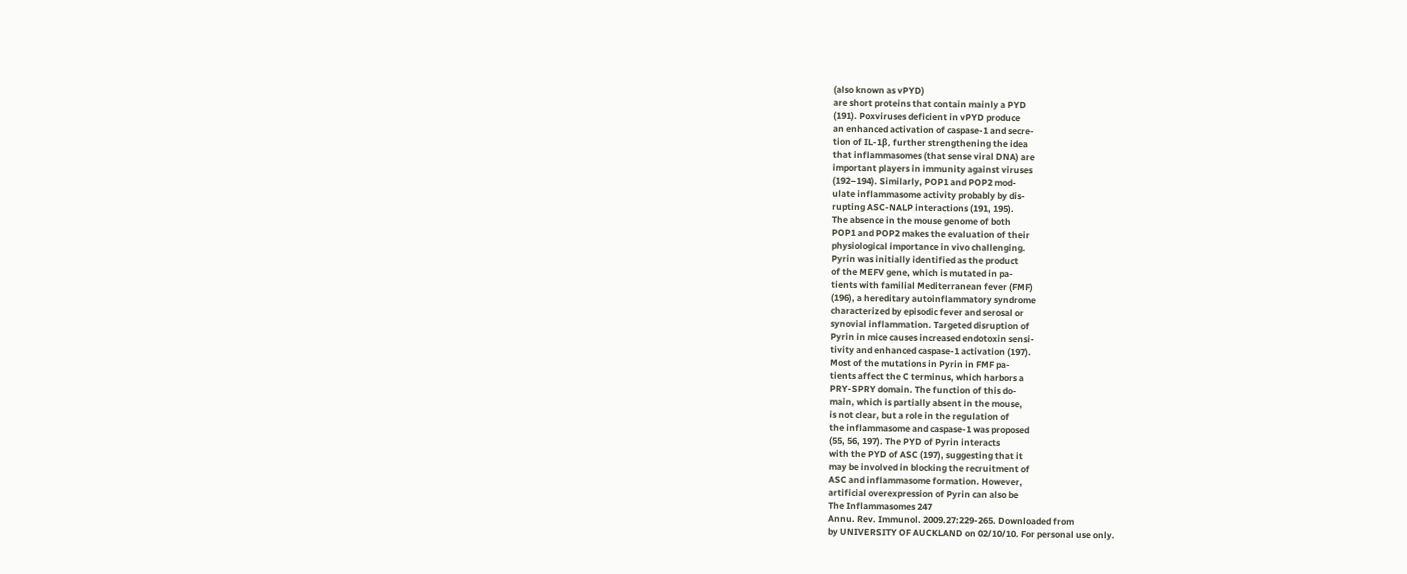(also known as vPYD)
are short proteins that contain mainly a PYD
(191). Poxviruses deficient in vPYD produce
an enhanced activation of caspase-1 and secre-
tion of IL-1β, further strengthening the idea
that inflammasomes (that sense viral DNA) are
important players in immunity against viruses
(192–194). Similarly, POP1 and POP2 mod-
ulate inflammasome activity probably by dis-
rupting ASC-NALP interactions (191, 195).
The absence in the mouse genome of both
POP1 and POP2 makes the evaluation of their
physiological importance in vivo challenging.
Pyrin was initially identified as the product
of the MEFV gene, which is mutated in pa-
tients with familial Mediterranean fever (FMF)
(196), a hereditary autoinflammatory syndrome
characterized by episodic fever and serosal or
synovial inflammation. Targeted disruption of
Pyrin in mice causes increased endotoxin sensi-
tivity and enhanced caspase-1 activation (197).
Most of the mutations in Pyrin in FMF pa-
tients affect the C terminus, which harbors a
PRY-SPRY domain. The function of this do-
main, which is partially absent in the mouse,
is not clear, but a role in the regulation of
the inflammasome and caspase-1 was proposed
(55, 56, 197). The PYD of Pyrin interacts
with the PYD of ASC (197), suggesting that it
may be involved in blocking the recruitment of
ASC and inflammasome formation. However,
artificial overexpression of Pyrin can also be
The Inflammasomes 247
Annu. Rev. Immunol. 2009.27:229-265. Downloaded from
by UNIVERSITY OF AUCKLAND on 02/10/10. For personal use only.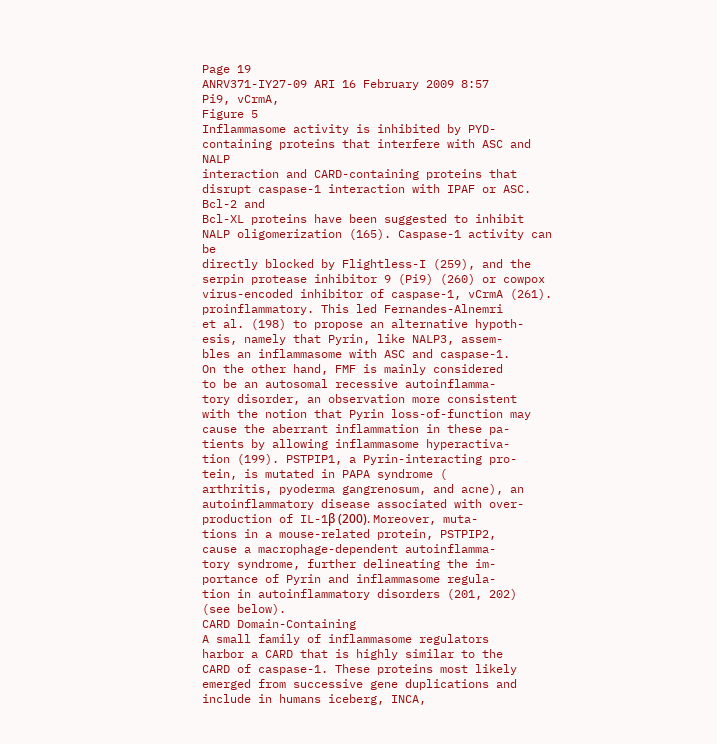Page 19
ANRV371-IY27-09 ARI 16 February 2009 8:57
Pi9, vCrmA,
Figure 5
Inflammasome activity is inhibited by PYD-containing proteins that interfere with ASC and NALP
interaction and CARD-containing proteins that disrupt caspase-1 interaction with IPAF or ASC. Bcl-2 and
Bcl-XL proteins have been suggested to inhibit NALP oligomerization (165). Caspase-1 activity can be
directly blocked by Flightless-I (259), and the serpin protease inhibitor 9 (Pi9) (260) or cowpox
virus-encoded inhibitor of caspase-1, vCrmA (261).
proinflammatory. This led Fernandes-Alnemri
et al. (198) to propose an alternative hypoth-
esis, namely that Pyrin, like NALP3, assem-
bles an inflammasome with ASC and caspase-1.
On the other hand, FMF is mainly considered
to be an autosomal recessive autoinflamma-
tory disorder, an observation more consistent
with the notion that Pyrin loss-of-function may
cause the aberrant inflammation in these pa-
tients by allowing inflammasome hyperactiva-
tion (199). PSTPIP1, a Pyrin-interacting pro-
tein, is mutated in PAPA syndrome (
arthritis, pyoderma gangrenosum, and acne), an
autoinflammatory disease associated with over-
production of IL-1β (200). Moreover, muta-
tions in a mouse-related protein, PSTPIP2,
cause a macrophage-dependent autoinflamma-
tory syndrome, further delineating the im-
portance of Pyrin and inflammasome regula-
tion in autoinflammatory disorders (201, 202)
(see below).
CARD Domain-Containing
A small family of inflammasome regulators
harbor a CARD that is highly similar to the
CARD of caspase-1. These proteins most likely
emerged from successive gene duplications and
include in humans iceberg, INCA,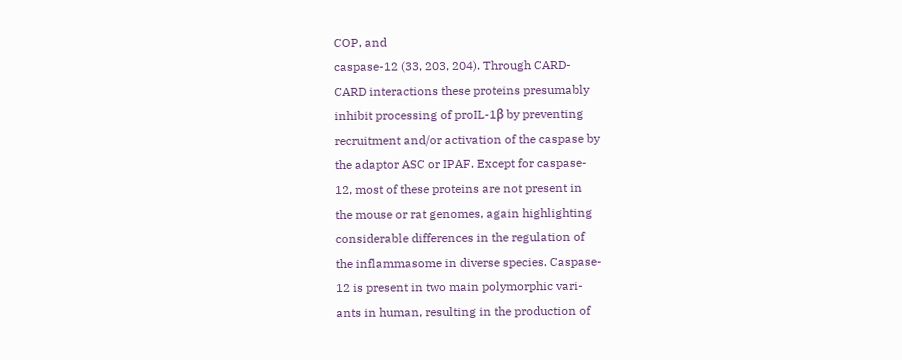COP, and
caspase-12 (33, 203, 204). Through CARD-
CARD interactions these proteins presumably
inhibit processing of proIL-1β by preventing
recruitment and/or activation of the caspase by
the adaptor ASC or IPAF. Except for caspase-
12, most of these proteins are not present in
the mouse or rat genomes, again highlighting
considerable differences in the regulation of
the inflammasome in diverse species. Caspase-
12 is present in two main polymorphic vari-
ants in human, resulting in the production of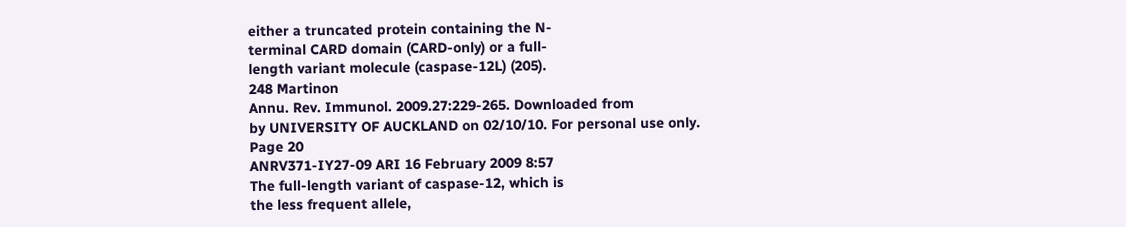either a truncated protein containing the N-
terminal CARD domain (CARD-only) or a full-
length variant molecule (caspase-12L) (205).
248 Martinon
Annu. Rev. Immunol. 2009.27:229-265. Downloaded from
by UNIVERSITY OF AUCKLAND on 02/10/10. For personal use only.
Page 20
ANRV371-IY27-09 ARI 16 February 2009 8:57
The full-length variant of caspase-12, which is
the less frequent allele,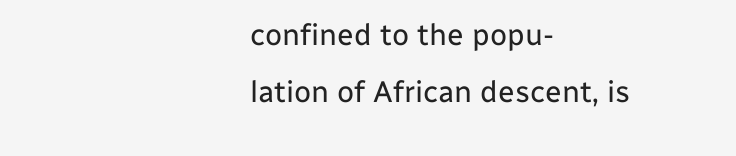confined to the popu-
lation of African descent, is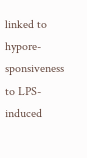linked to hypore-
sponsiveness to LPS-induced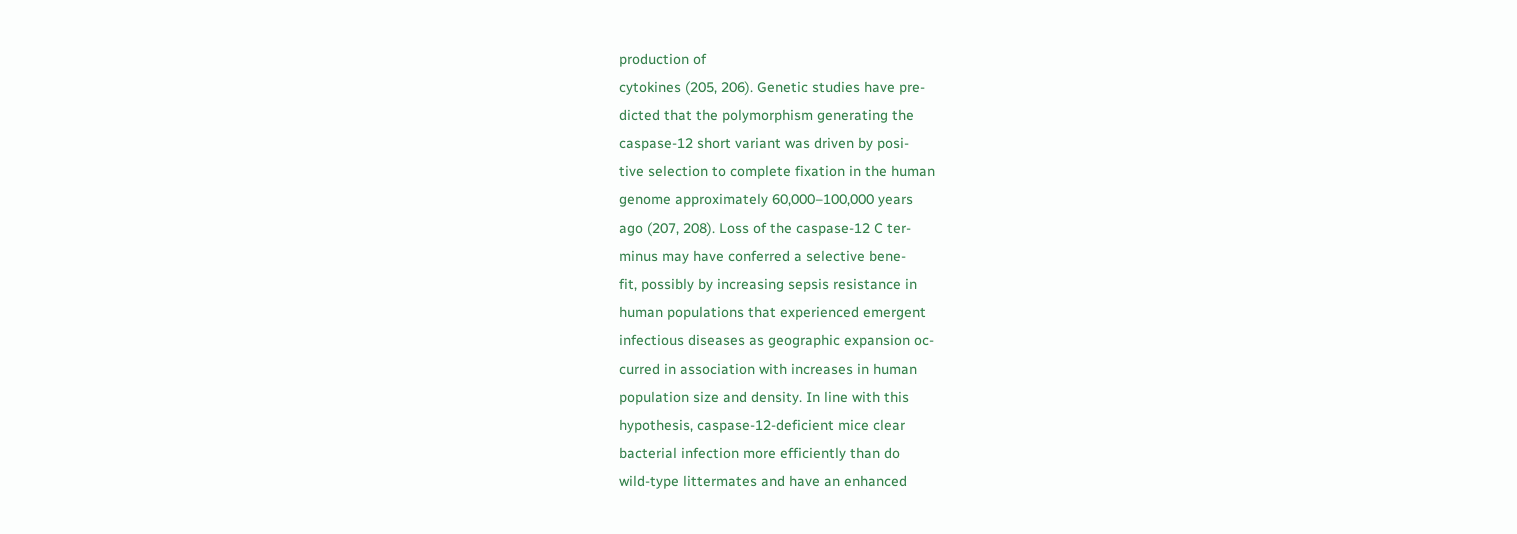production of
cytokines (205, 206). Genetic studies have pre-
dicted that the polymorphism generating the
caspase-12 short variant was driven by posi-
tive selection to complete fixation in the human
genome approximately 60,000–100,000 years
ago (207, 208). Loss of the caspase-12 C ter-
minus may have conferred a selective bene-
fit, possibly by increasing sepsis resistance in
human populations that experienced emergent
infectious diseases as geographic expansion oc-
curred in association with increases in human
population size and density. In line with this
hypothesis, caspase-12-deficient mice clear
bacterial infection more efficiently than do
wild-type littermates and have an enhanced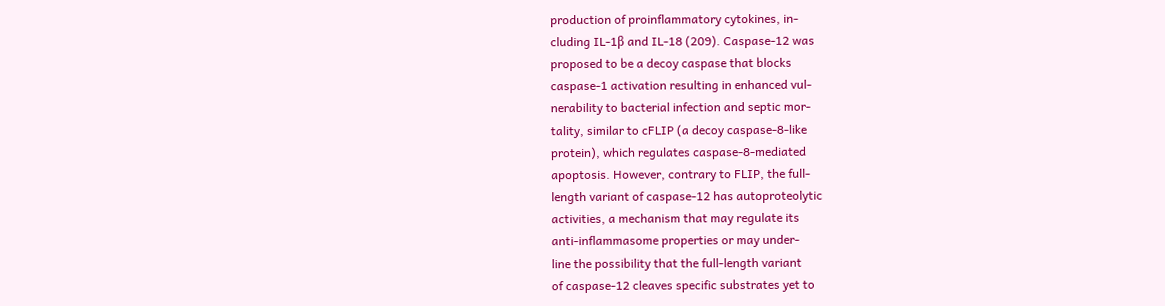production of proinflammatory cytokines, in-
cluding IL-1β and IL-18 (209). Caspase-12 was
proposed to be a decoy caspase that blocks
caspase-1 activation resulting in enhanced vul-
nerability to bacterial infection and septic mor-
tality, similar to cFLIP (a decoy caspase-8-like
protein), which regulates caspase-8-mediated
apoptosis. However, contrary to FLIP, the full-
length variant of caspase-12 has autoproteolytic
activities, a mechanism that may regulate its
anti-inflammasome properties or may under-
line the possibility that the full-length variant
of caspase-12 cleaves specific substrates yet to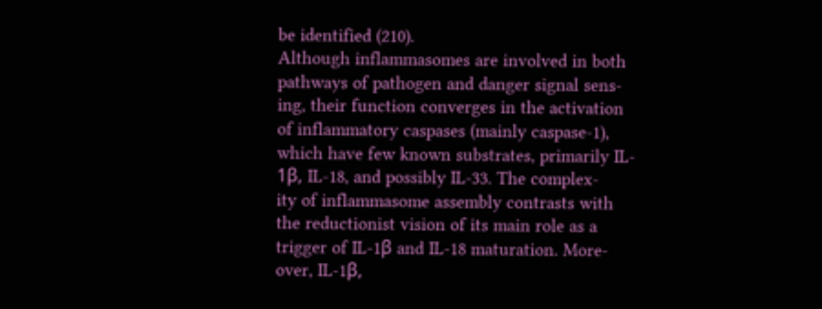be identified (210).
Although inflammasomes are involved in both
pathways of pathogen and danger signal sens-
ing, their function converges in the activation
of inflammatory caspases (mainly caspase-1),
which have few known substrates, primarily IL-
1β, IL-18, and possibly IL-33. The complex-
ity of inflammasome assembly contrasts with
the reductionist vision of its main role as a
trigger of IL-1β and IL-18 maturation. More-
over, IL-1β,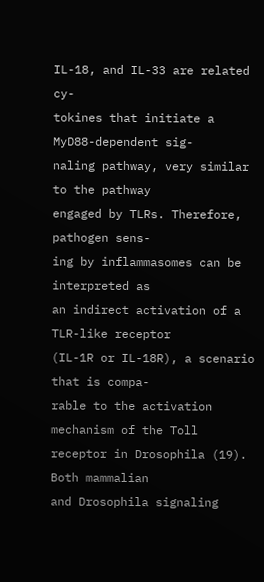IL-18, and IL-33 are related cy-
tokines that initiate a MyD88-dependent sig-
naling pathway, very similar to the pathway
engaged by TLRs. Therefore, pathogen sens-
ing by inflammasomes can be interpreted as
an indirect activation of a TLR-like receptor
(IL-1R or IL-18R), a scenario that is compa-
rable to the activation mechanism of the Toll
receptor in Drosophila (19). Both mammalian
and Drosophila signaling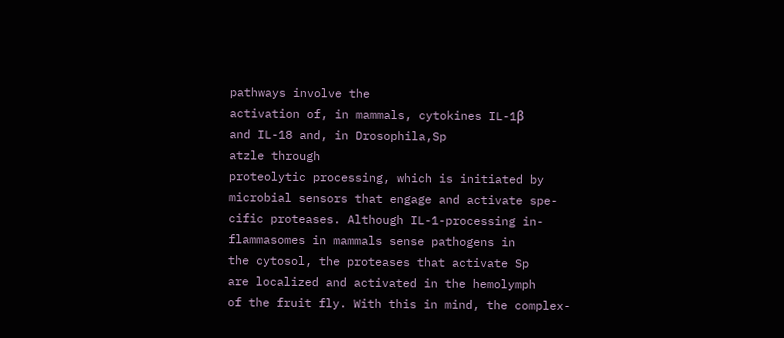pathways involve the
activation of, in mammals, cytokines IL-1β
and IL-18 and, in Drosophila,Sp
atzle through
proteolytic processing, which is initiated by
microbial sensors that engage and activate spe-
cific proteases. Although IL-1-processing in-
flammasomes in mammals sense pathogens in
the cytosol, the proteases that activate Sp
are localized and activated in the hemolymph
of the fruit fly. With this in mind, the complex-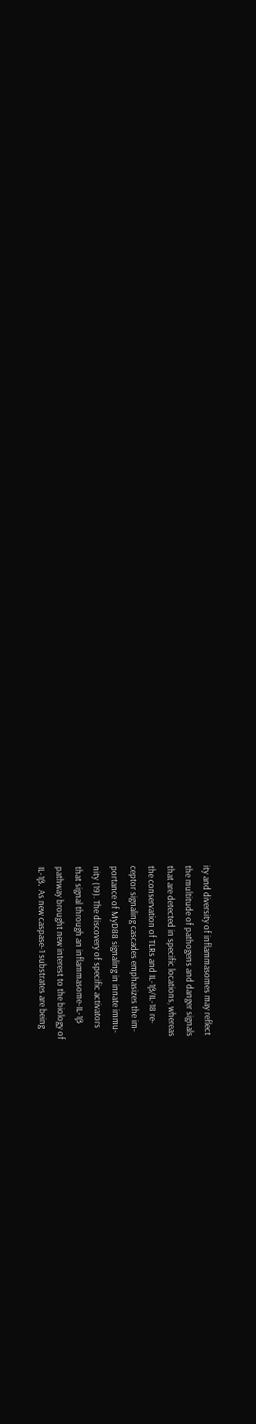ity and diversity of inflammasomes may reflect
the multitude of pathogens and danger signals
that are detected in specific locations, whereas
the conservation of TLRs and IL-1β/IL-18 re-
ceptor signaling cascades emphasizes the im-
portance of MyD88 signaling in innate immu-
nity (19). The discovery of specific activators
that signal through an inflammasome-IL-1β
pathway brought new interest to the biology of
IL-1β. As new caspase-1 substrates are being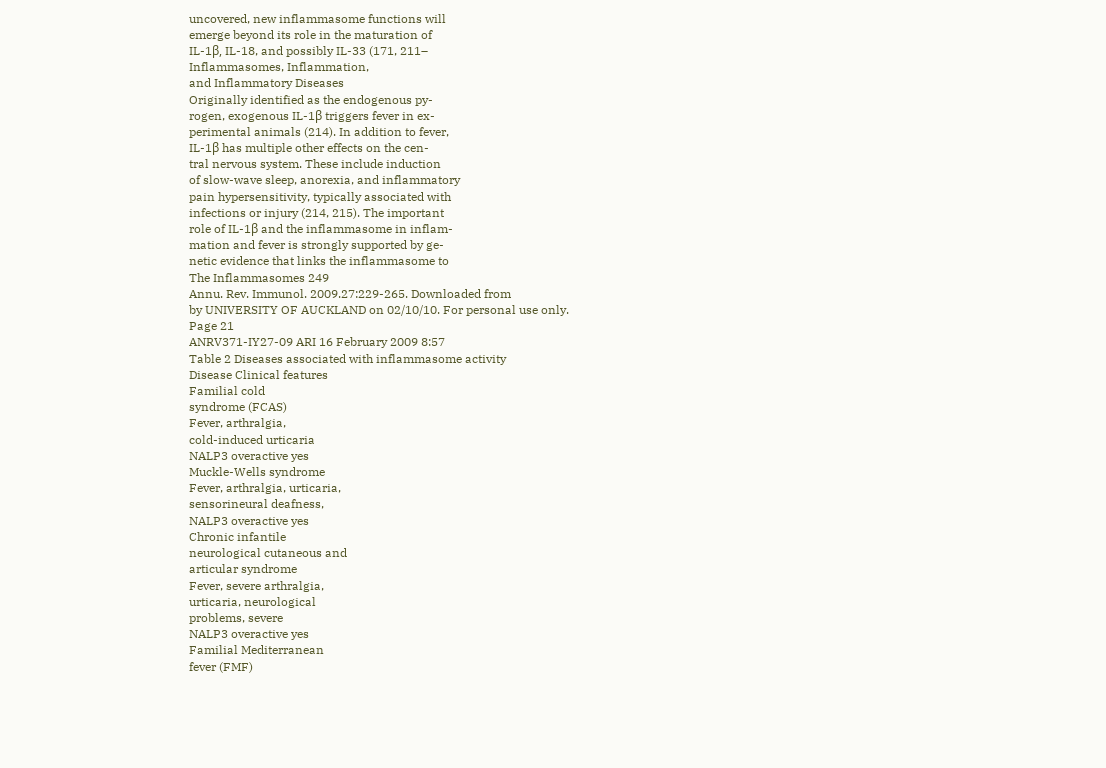uncovered, new inflammasome functions will
emerge beyond its role in the maturation of
IL-1β, IL-18, and possibly IL-33 (171, 211–
Inflammasomes, Inflammation,
and Inflammatory Diseases
Originally identified as the endogenous py-
rogen, exogenous IL-1β triggers fever in ex-
perimental animals (214). In addition to fever,
IL-1β has multiple other effects on the cen-
tral nervous system. These include induction
of slow-wave sleep, anorexia, and inflammatory
pain hypersensitivity, typically associated with
infections or injury (214, 215). The important
role of IL-1β and the inflammasome in inflam-
mation and fever is strongly supported by ge-
netic evidence that links the inflammasome to
The Inflammasomes 249
Annu. Rev. Immunol. 2009.27:229-265. Downloaded from
by UNIVERSITY OF AUCKLAND on 02/10/10. For personal use only.
Page 21
ANRV371-IY27-09 ARI 16 February 2009 8:57
Table 2 Diseases associated with inflammasome activity
Disease Clinical features
Familial cold
syndrome (FCAS)
Fever, arthralgia,
cold-induced urticaria
NALP3 overactive yes
Muckle-Wells syndrome
Fever, arthralgia, urticaria,
sensorineural deafness,
NALP3 overactive yes
Chronic infantile
neurological cutaneous and
articular syndrome
Fever, severe arthralgia,
urticaria, neurological
problems, severe
NALP3 overactive yes
Familial Mediterranean
fever (FMF)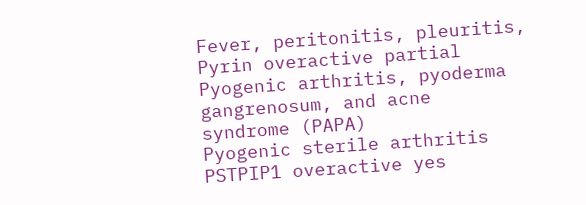Fever, peritonitis, pleuritis,
Pyrin overactive partial
Pyogenic arthritis, pyoderma
gangrenosum, and acne
syndrome (PAPA)
Pyogenic sterile arthritis PSTPIP1 overactive yes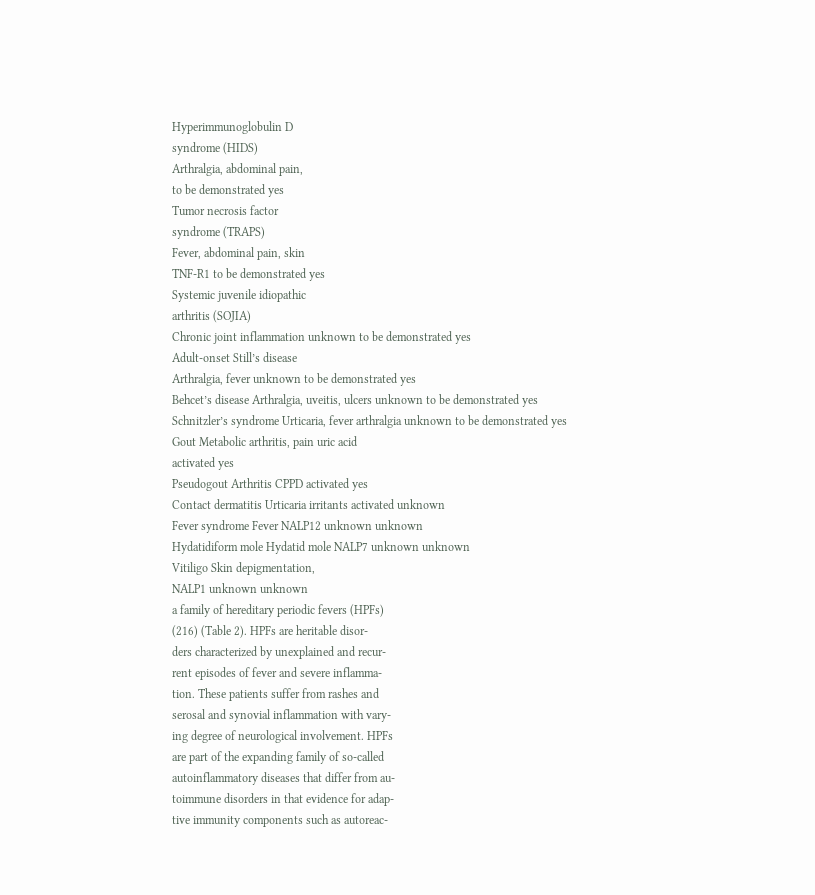Hyperimmunoglobulin D
syndrome (HIDS)
Arthralgia, abdominal pain,
to be demonstrated yes
Tumor necrosis factor
syndrome (TRAPS)
Fever, abdominal pain, skin
TNF-R1 to be demonstrated yes
Systemic juvenile idiopathic
arthritis (SOJIA)
Chronic joint inflammation unknown to be demonstrated yes
Adult-onset Still’s disease
Arthralgia, fever unknown to be demonstrated yes
Behcet’s disease Arthralgia, uveitis, ulcers unknown to be demonstrated yes
Schnitzler’s syndrome Urticaria, fever arthralgia unknown to be demonstrated yes
Gout Metabolic arthritis, pain uric acid
activated yes
Pseudogout Arthritis CPPD activated yes
Contact dermatitis Urticaria irritants activated unknown
Fever syndrome Fever NALP12 unknown unknown
Hydatidiform mole Hydatid mole NALP7 unknown unknown
Vitiligo Skin depigmentation,
NALP1 unknown unknown
a family of hereditary periodic fevers (HPFs)
(216) (Table 2). HPFs are heritable disor-
ders characterized by unexplained and recur-
rent episodes of fever and severe inflamma-
tion. These patients suffer from rashes and
serosal and synovial inflammation with vary-
ing degree of neurological involvement. HPFs
are part of the expanding family of so-called
autoinflammatory diseases that differ from au-
toimmune disorders in that evidence for adap-
tive immunity components such as autoreac-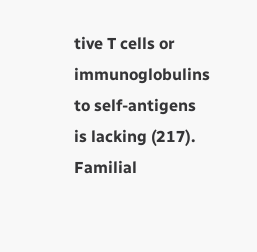tive T cells or immunoglobulins to self-antigens
is lacking (217). Familial